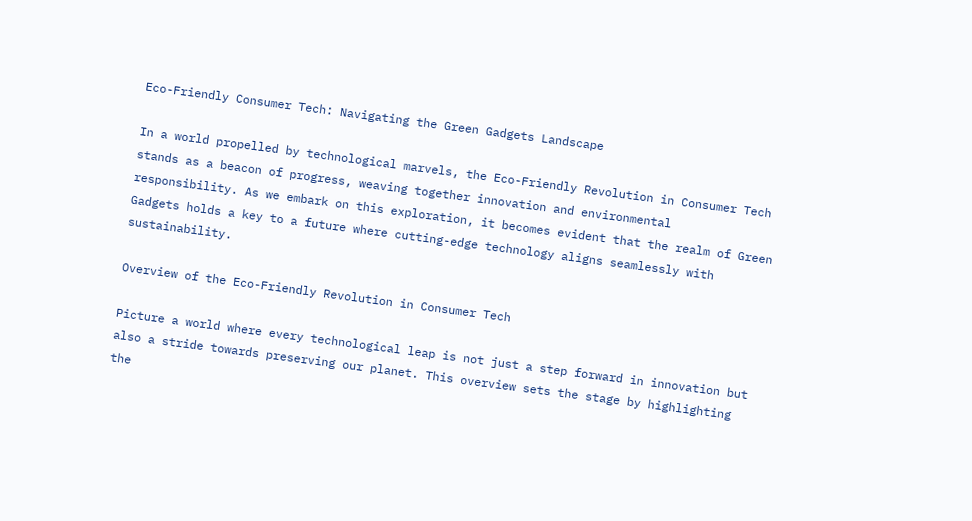Eco-Friendly Consumer Tech: Navigating the Green Gadgets Landscape

In a world propelled by technological marvels, the Eco-Friendly Revolution in Consumer Tech stands as a beacon of progress, weaving together innovation and environmental responsibility. As we embark on this exploration, it becomes evident that the realm of Green Gadgets holds a key to a future where cutting-edge technology aligns seamlessly with sustainability.

Overview of the Eco-Friendly Revolution in Consumer Tech

Picture a world where every technological leap is not just a step forward in innovation but also a stride towards preserving our planet. This overview sets the stage by highlighting the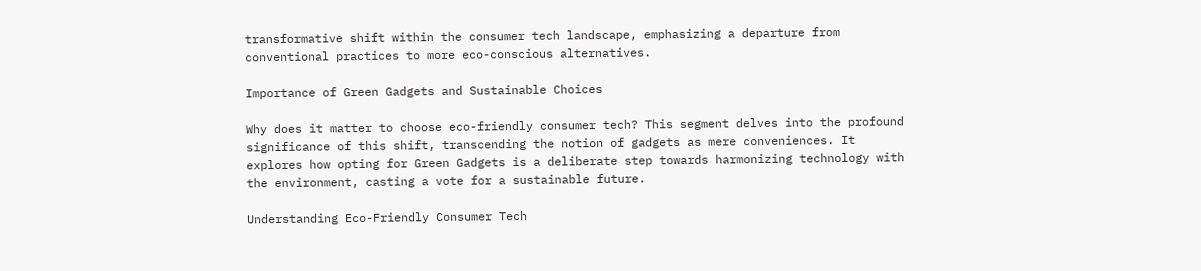transformative shift within the consumer tech landscape, emphasizing a departure from conventional practices to more eco-conscious alternatives.

Importance of Green Gadgets and Sustainable Choices

Why does it matter to choose eco-friendly consumer tech? This segment delves into the profound significance of this shift, transcending the notion of gadgets as mere conveniences. It explores how opting for Green Gadgets is a deliberate step towards harmonizing technology with the environment, casting a vote for a sustainable future.

Understanding Eco-Friendly Consumer Tech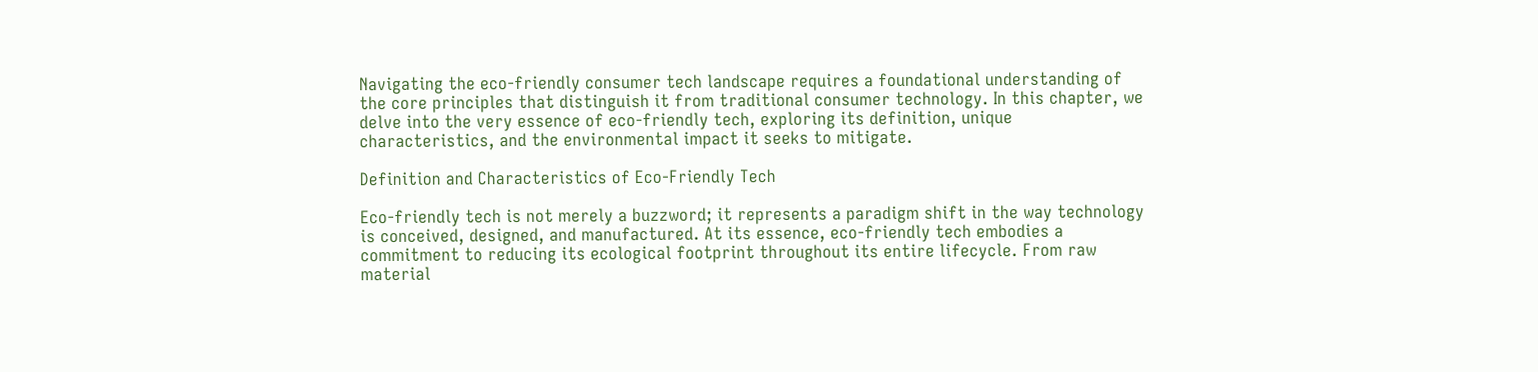Navigating the eco-friendly consumer tech landscape requires a foundational understanding of the core principles that distinguish it from traditional consumer technology. In this chapter, we delve into the very essence of eco-friendly tech, exploring its definition, unique characteristics, and the environmental impact it seeks to mitigate.

Definition and Characteristics of Eco-Friendly Tech

Eco-friendly tech is not merely a buzzword; it represents a paradigm shift in the way technology is conceived, designed, and manufactured. At its essence, eco-friendly tech embodies a commitment to reducing its ecological footprint throughout its entire lifecycle. From raw material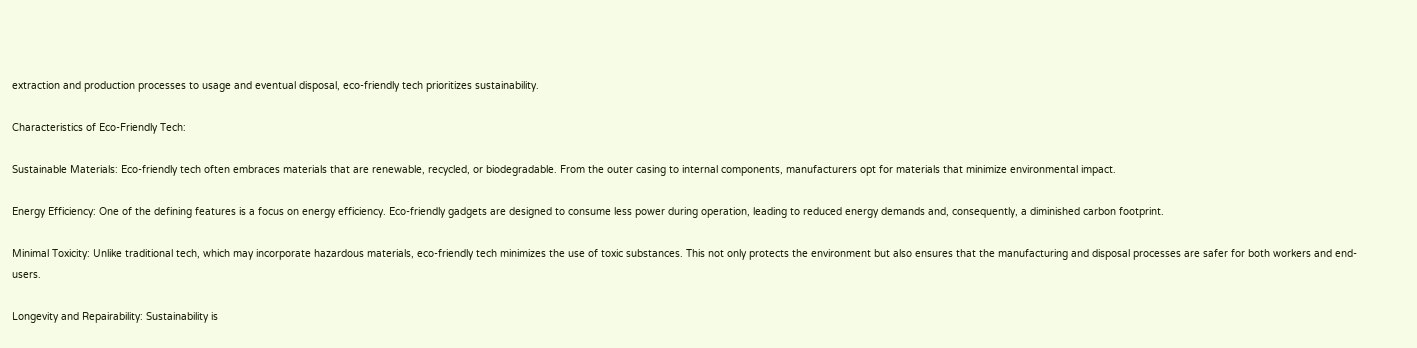extraction and production processes to usage and eventual disposal, eco-friendly tech prioritizes sustainability.

Characteristics of Eco-Friendly Tech:

Sustainable Materials: Eco-friendly tech often embraces materials that are renewable, recycled, or biodegradable. From the outer casing to internal components, manufacturers opt for materials that minimize environmental impact.

Energy Efficiency: One of the defining features is a focus on energy efficiency. Eco-friendly gadgets are designed to consume less power during operation, leading to reduced energy demands and, consequently, a diminished carbon footprint.

Minimal Toxicity: Unlike traditional tech, which may incorporate hazardous materials, eco-friendly tech minimizes the use of toxic substances. This not only protects the environment but also ensures that the manufacturing and disposal processes are safer for both workers and end-users.

Longevity and Repairability: Sustainability is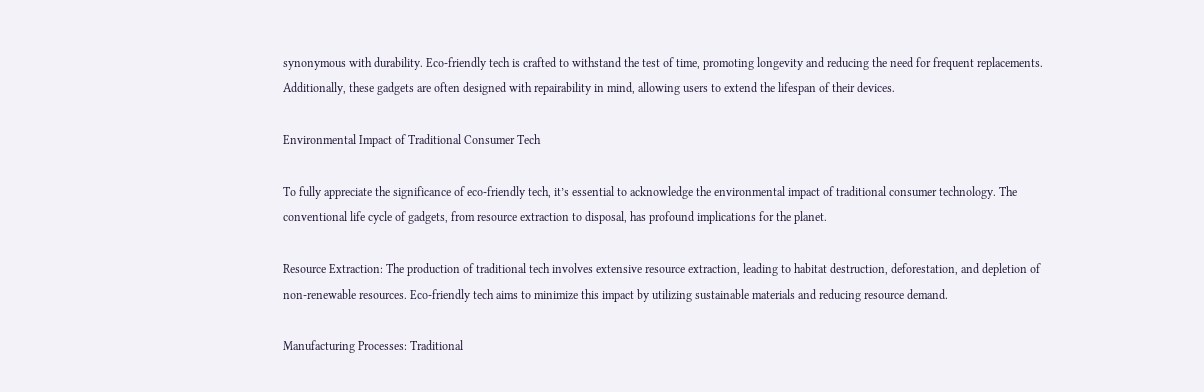synonymous with durability. Eco-friendly tech is crafted to withstand the test of time, promoting longevity and reducing the need for frequent replacements. Additionally, these gadgets are often designed with repairability in mind, allowing users to extend the lifespan of their devices.

Environmental Impact of Traditional Consumer Tech

To fully appreciate the significance of eco-friendly tech, it’s essential to acknowledge the environmental impact of traditional consumer technology. The conventional life cycle of gadgets, from resource extraction to disposal, has profound implications for the planet.

Resource Extraction: The production of traditional tech involves extensive resource extraction, leading to habitat destruction, deforestation, and depletion of non-renewable resources. Eco-friendly tech aims to minimize this impact by utilizing sustainable materials and reducing resource demand.

Manufacturing Processes: Traditional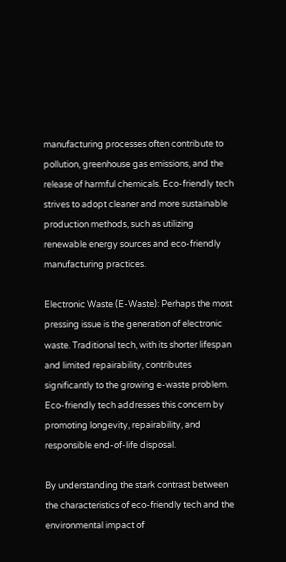manufacturing processes often contribute to pollution, greenhouse gas emissions, and the release of harmful chemicals. Eco-friendly tech strives to adopt cleaner and more sustainable production methods, such as utilizing renewable energy sources and eco-friendly manufacturing practices.

Electronic Waste (E-Waste): Perhaps the most pressing issue is the generation of electronic waste. Traditional tech, with its shorter lifespan and limited repairability, contributes significantly to the growing e-waste problem. Eco-friendly tech addresses this concern by promoting longevity, repairability, and responsible end-of-life disposal.

By understanding the stark contrast between the characteristics of eco-friendly tech and the environmental impact of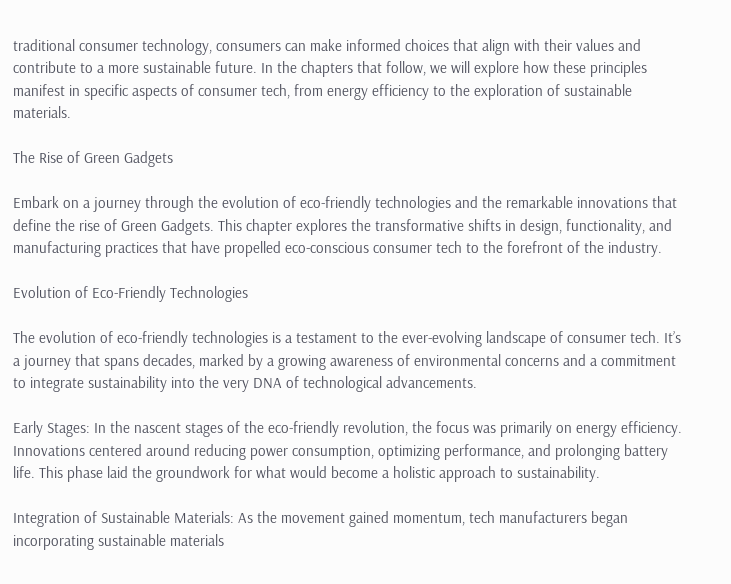traditional consumer technology, consumers can make informed choices that align with their values and contribute to a more sustainable future. In the chapters that follow, we will explore how these principles manifest in specific aspects of consumer tech, from energy efficiency to the exploration of sustainable materials.

The Rise of Green Gadgets

Embark on a journey through the evolution of eco-friendly technologies and the remarkable innovations that define the rise of Green Gadgets. This chapter explores the transformative shifts in design, functionality, and manufacturing practices that have propelled eco-conscious consumer tech to the forefront of the industry.

Evolution of Eco-Friendly Technologies

The evolution of eco-friendly technologies is a testament to the ever-evolving landscape of consumer tech. It’s a journey that spans decades, marked by a growing awareness of environmental concerns and a commitment to integrate sustainability into the very DNA of technological advancements.

Early Stages: In the nascent stages of the eco-friendly revolution, the focus was primarily on energy efficiency. Innovations centered around reducing power consumption, optimizing performance, and prolonging battery life. This phase laid the groundwork for what would become a holistic approach to sustainability.

Integration of Sustainable Materials: As the movement gained momentum, tech manufacturers began incorporating sustainable materials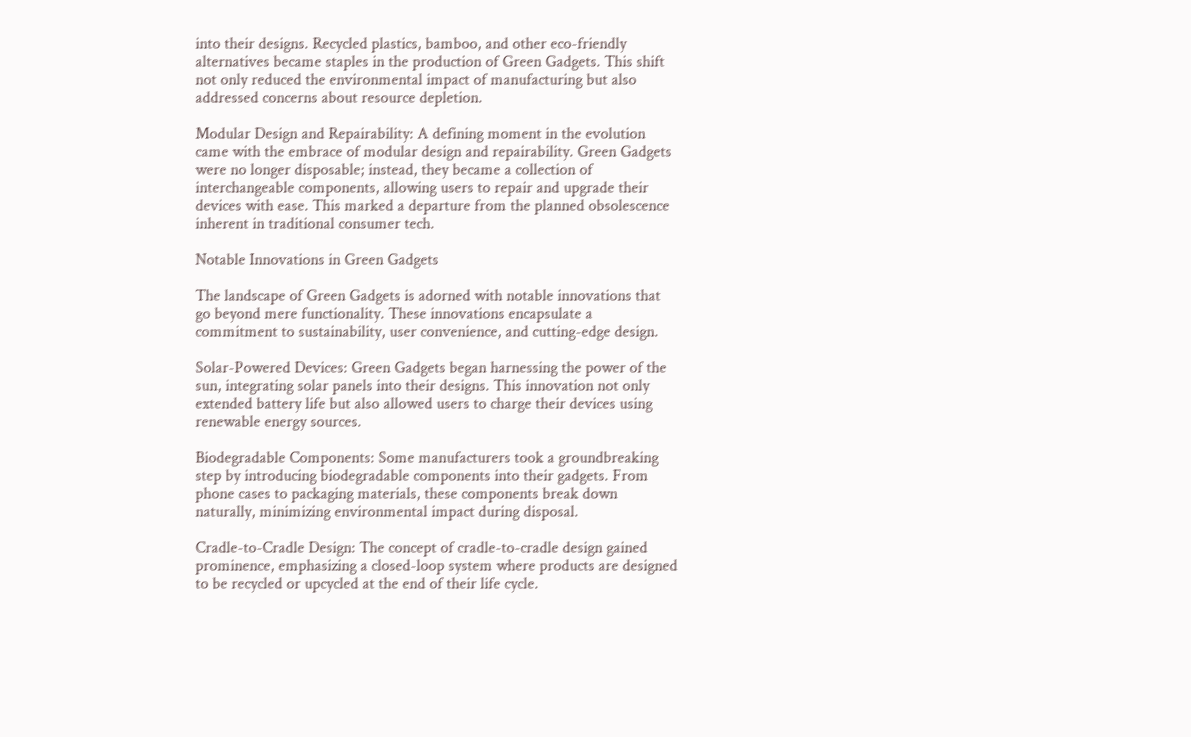into their designs. Recycled plastics, bamboo, and other eco-friendly alternatives became staples in the production of Green Gadgets. This shift not only reduced the environmental impact of manufacturing but also addressed concerns about resource depletion.

Modular Design and Repairability: A defining moment in the evolution came with the embrace of modular design and repairability. Green Gadgets were no longer disposable; instead, they became a collection of interchangeable components, allowing users to repair and upgrade their devices with ease. This marked a departure from the planned obsolescence inherent in traditional consumer tech.

Notable Innovations in Green Gadgets

The landscape of Green Gadgets is adorned with notable innovations that go beyond mere functionality. These innovations encapsulate a commitment to sustainability, user convenience, and cutting-edge design.

Solar-Powered Devices: Green Gadgets began harnessing the power of the sun, integrating solar panels into their designs. This innovation not only extended battery life but also allowed users to charge their devices using renewable energy sources.

Biodegradable Components: Some manufacturers took a groundbreaking step by introducing biodegradable components into their gadgets. From phone cases to packaging materials, these components break down naturally, minimizing environmental impact during disposal.

Cradle-to-Cradle Design: The concept of cradle-to-cradle design gained prominence, emphasizing a closed-loop system where products are designed to be recycled or upcycled at the end of their life cycle.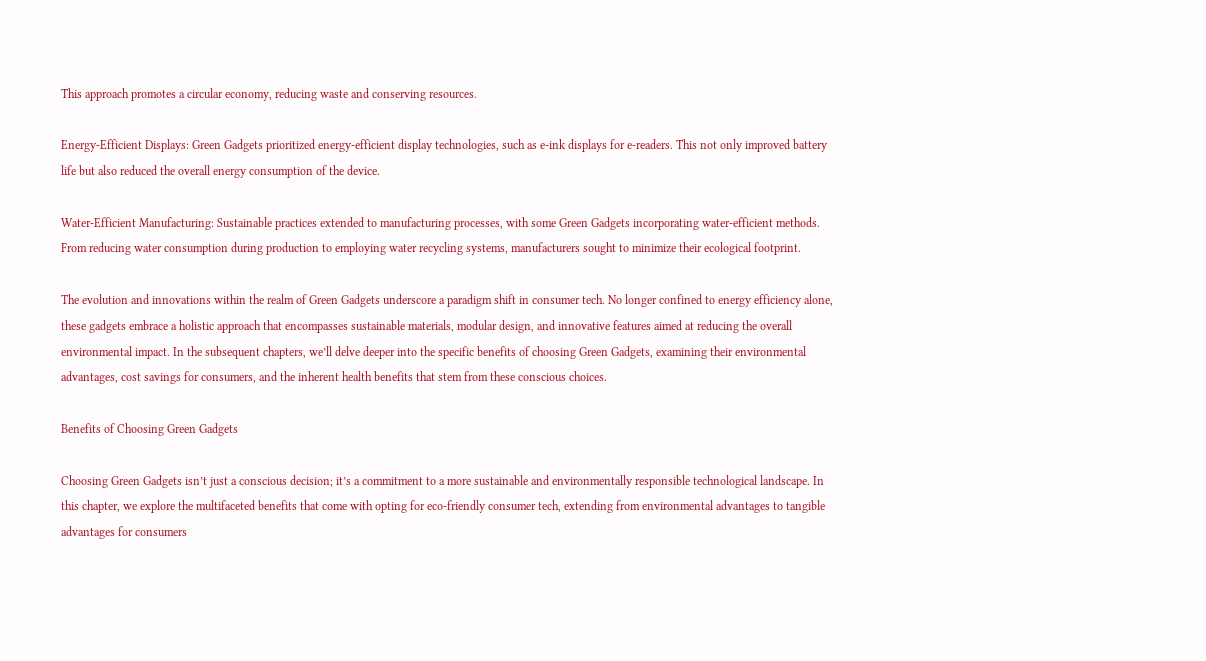This approach promotes a circular economy, reducing waste and conserving resources.

Energy-Efficient Displays: Green Gadgets prioritized energy-efficient display technologies, such as e-ink displays for e-readers. This not only improved battery life but also reduced the overall energy consumption of the device.

Water-Efficient Manufacturing: Sustainable practices extended to manufacturing processes, with some Green Gadgets incorporating water-efficient methods. From reducing water consumption during production to employing water recycling systems, manufacturers sought to minimize their ecological footprint.

The evolution and innovations within the realm of Green Gadgets underscore a paradigm shift in consumer tech. No longer confined to energy efficiency alone, these gadgets embrace a holistic approach that encompasses sustainable materials, modular design, and innovative features aimed at reducing the overall environmental impact. In the subsequent chapters, we’ll delve deeper into the specific benefits of choosing Green Gadgets, examining their environmental advantages, cost savings for consumers, and the inherent health benefits that stem from these conscious choices.

Benefits of Choosing Green Gadgets

Choosing Green Gadgets isn’t just a conscious decision; it’s a commitment to a more sustainable and environmentally responsible technological landscape. In this chapter, we explore the multifaceted benefits that come with opting for eco-friendly consumer tech, extending from environmental advantages to tangible advantages for consumers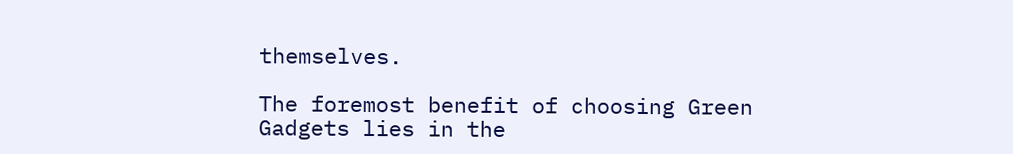themselves.

The foremost benefit of choosing Green Gadgets lies in the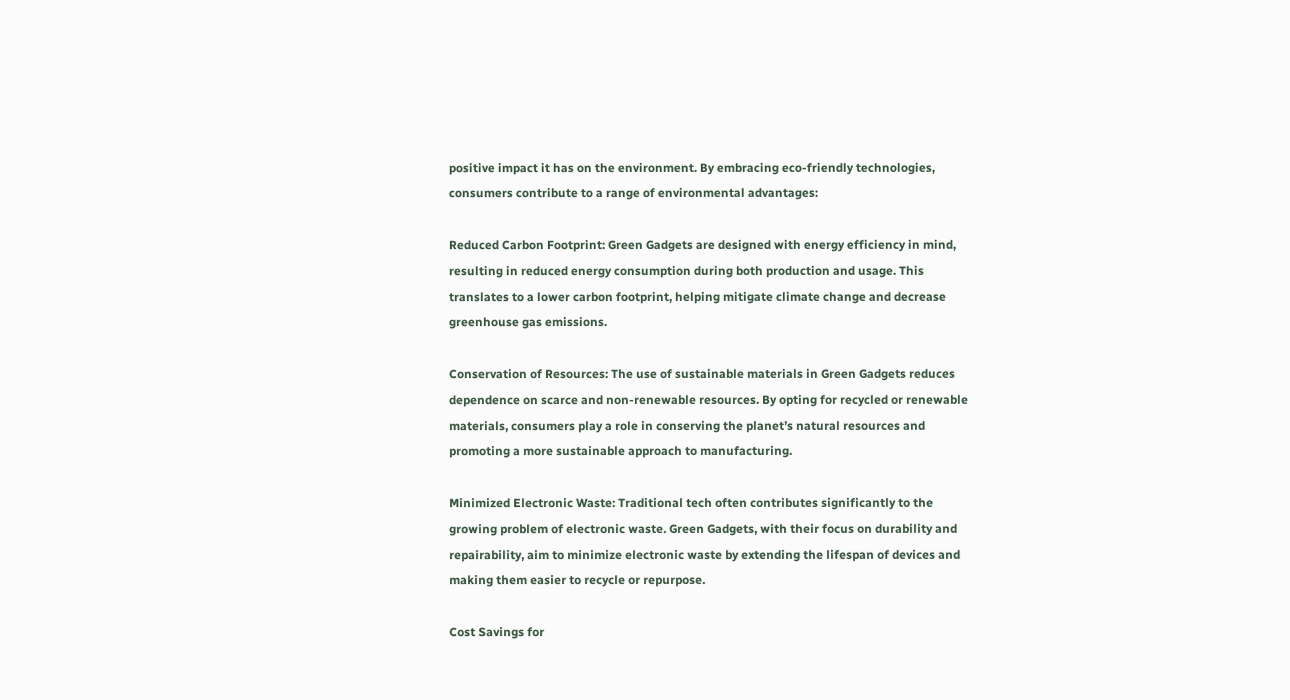positive impact it has on the environment. By embracing eco-friendly technologies, consumers contribute to a range of environmental advantages:

Reduced Carbon Footprint: Green Gadgets are designed with energy efficiency in mind, resulting in reduced energy consumption during both production and usage. This translates to a lower carbon footprint, helping mitigate climate change and decrease greenhouse gas emissions.

Conservation of Resources: The use of sustainable materials in Green Gadgets reduces dependence on scarce and non-renewable resources. By opting for recycled or renewable materials, consumers play a role in conserving the planet’s natural resources and promoting a more sustainable approach to manufacturing.

Minimized Electronic Waste: Traditional tech often contributes significantly to the growing problem of electronic waste. Green Gadgets, with their focus on durability and repairability, aim to minimize electronic waste by extending the lifespan of devices and making them easier to recycle or repurpose.

Cost Savings for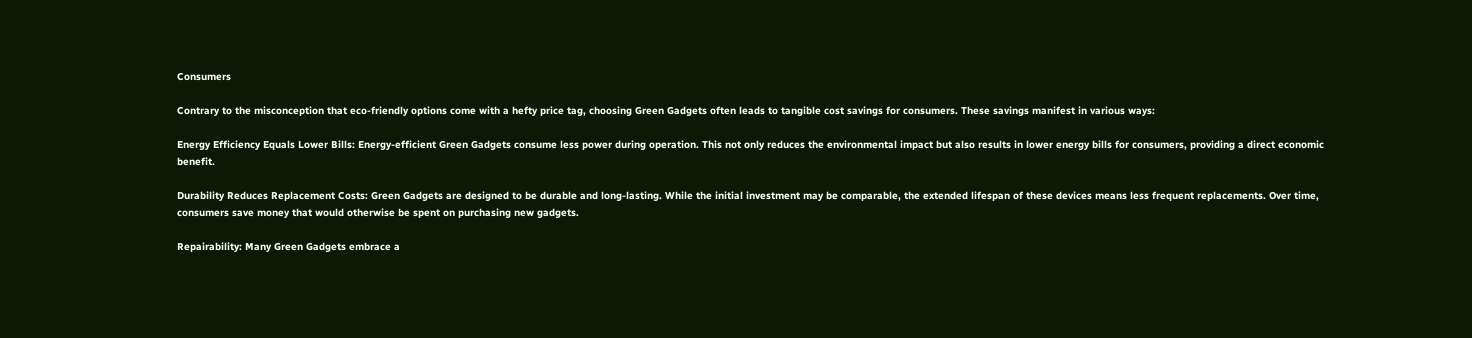Consumers

Contrary to the misconception that eco-friendly options come with a hefty price tag, choosing Green Gadgets often leads to tangible cost savings for consumers. These savings manifest in various ways:

Energy Efficiency Equals Lower Bills: Energy-efficient Green Gadgets consume less power during operation. This not only reduces the environmental impact but also results in lower energy bills for consumers, providing a direct economic benefit.

Durability Reduces Replacement Costs: Green Gadgets are designed to be durable and long-lasting. While the initial investment may be comparable, the extended lifespan of these devices means less frequent replacements. Over time, consumers save money that would otherwise be spent on purchasing new gadgets.

Repairability: Many Green Gadgets embrace a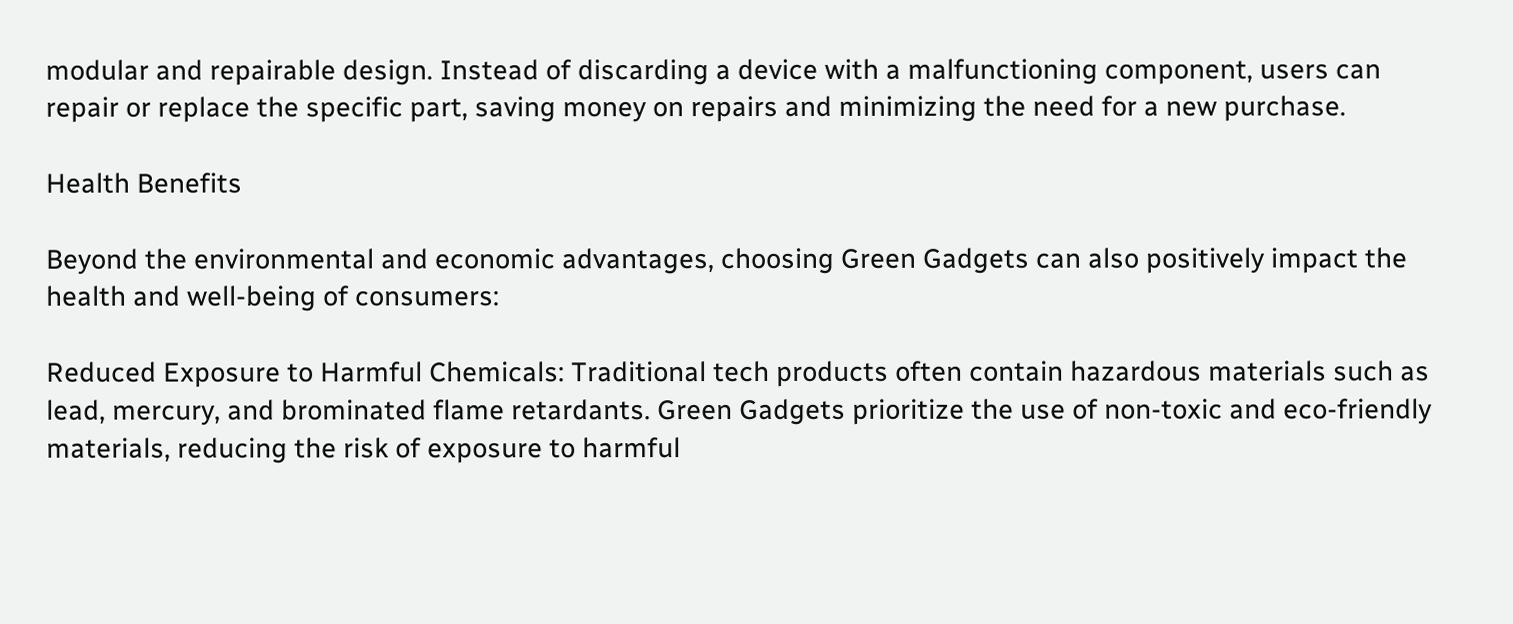modular and repairable design. Instead of discarding a device with a malfunctioning component, users can repair or replace the specific part, saving money on repairs and minimizing the need for a new purchase.

Health Benefits

Beyond the environmental and economic advantages, choosing Green Gadgets can also positively impact the health and well-being of consumers:

Reduced Exposure to Harmful Chemicals: Traditional tech products often contain hazardous materials such as lead, mercury, and brominated flame retardants. Green Gadgets prioritize the use of non-toxic and eco-friendly materials, reducing the risk of exposure to harmful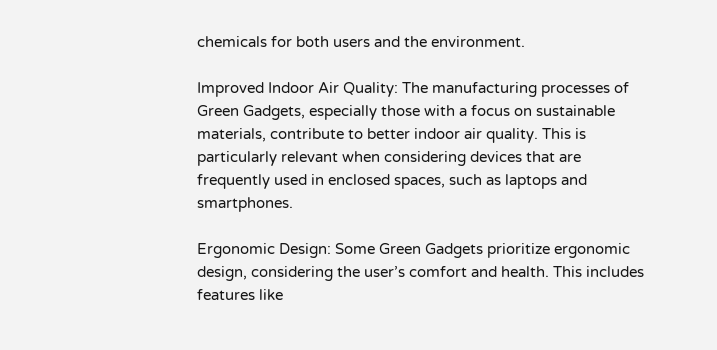chemicals for both users and the environment.

Improved Indoor Air Quality: The manufacturing processes of Green Gadgets, especially those with a focus on sustainable materials, contribute to better indoor air quality. This is particularly relevant when considering devices that are frequently used in enclosed spaces, such as laptops and smartphones.

Ergonomic Design: Some Green Gadgets prioritize ergonomic design, considering the user’s comfort and health. This includes features like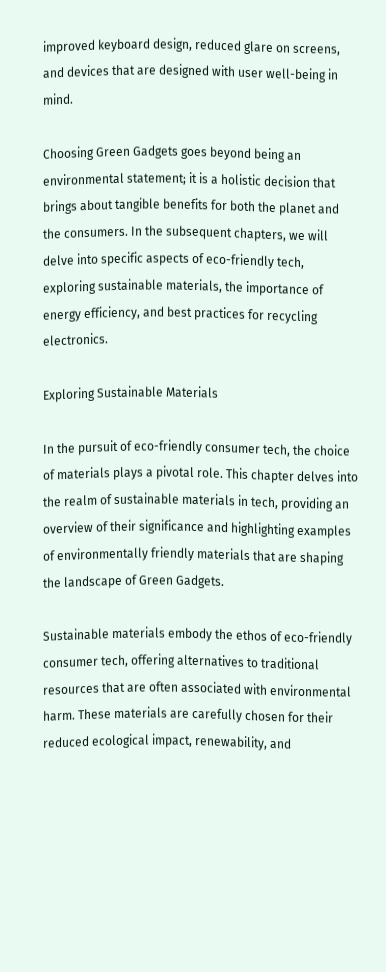improved keyboard design, reduced glare on screens, and devices that are designed with user well-being in mind.

Choosing Green Gadgets goes beyond being an environmental statement; it is a holistic decision that brings about tangible benefits for both the planet and the consumers. In the subsequent chapters, we will delve into specific aspects of eco-friendly tech, exploring sustainable materials, the importance of energy efficiency, and best practices for recycling electronics.

Exploring Sustainable Materials

In the pursuit of eco-friendly consumer tech, the choice of materials plays a pivotal role. This chapter delves into the realm of sustainable materials in tech, providing an overview of their significance and highlighting examples of environmentally friendly materials that are shaping the landscape of Green Gadgets.

Sustainable materials embody the ethos of eco-friendly consumer tech, offering alternatives to traditional resources that are often associated with environmental harm. These materials are carefully chosen for their reduced ecological impact, renewability, and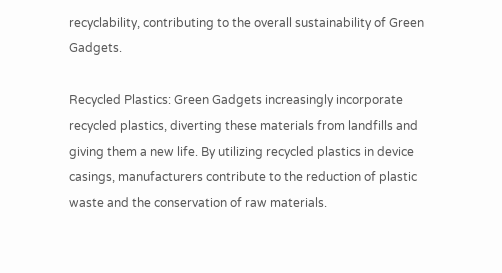recyclability, contributing to the overall sustainability of Green Gadgets.

Recycled Plastics: Green Gadgets increasingly incorporate recycled plastics, diverting these materials from landfills and giving them a new life. By utilizing recycled plastics in device casings, manufacturers contribute to the reduction of plastic waste and the conservation of raw materials.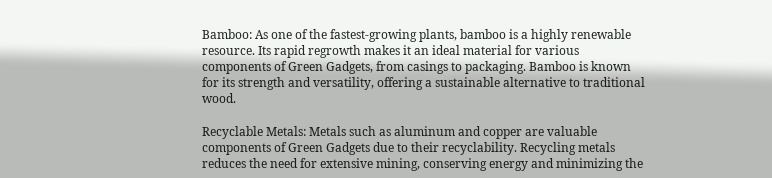Bamboo: As one of the fastest-growing plants, bamboo is a highly renewable resource. Its rapid regrowth makes it an ideal material for various components of Green Gadgets, from casings to packaging. Bamboo is known for its strength and versatility, offering a sustainable alternative to traditional wood.

Recyclable Metals: Metals such as aluminum and copper are valuable components of Green Gadgets due to their recyclability. Recycling metals reduces the need for extensive mining, conserving energy and minimizing the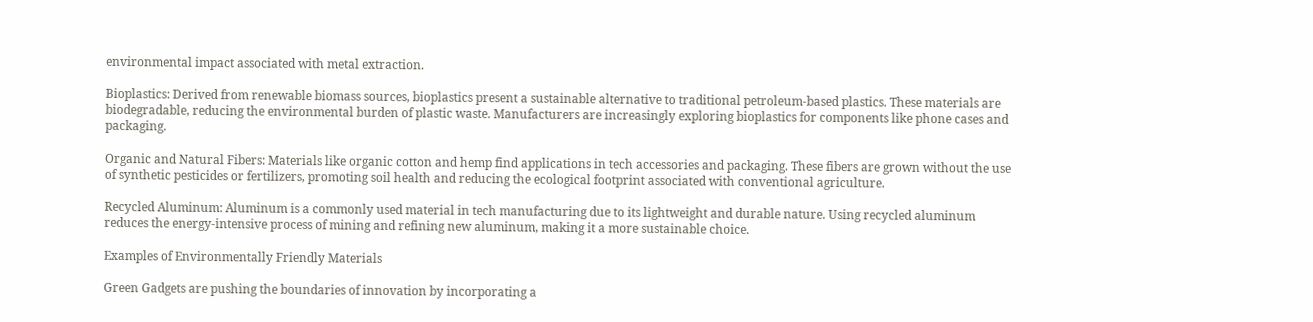environmental impact associated with metal extraction.

Bioplastics: Derived from renewable biomass sources, bioplastics present a sustainable alternative to traditional petroleum-based plastics. These materials are biodegradable, reducing the environmental burden of plastic waste. Manufacturers are increasingly exploring bioplastics for components like phone cases and packaging.

Organic and Natural Fibers: Materials like organic cotton and hemp find applications in tech accessories and packaging. These fibers are grown without the use of synthetic pesticides or fertilizers, promoting soil health and reducing the ecological footprint associated with conventional agriculture.

Recycled Aluminum: Aluminum is a commonly used material in tech manufacturing due to its lightweight and durable nature. Using recycled aluminum reduces the energy-intensive process of mining and refining new aluminum, making it a more sustainable choice.

Examples of Environmentally Friendly Materials

Green Gadgets are pushing the boundaries of innovation by incorporating a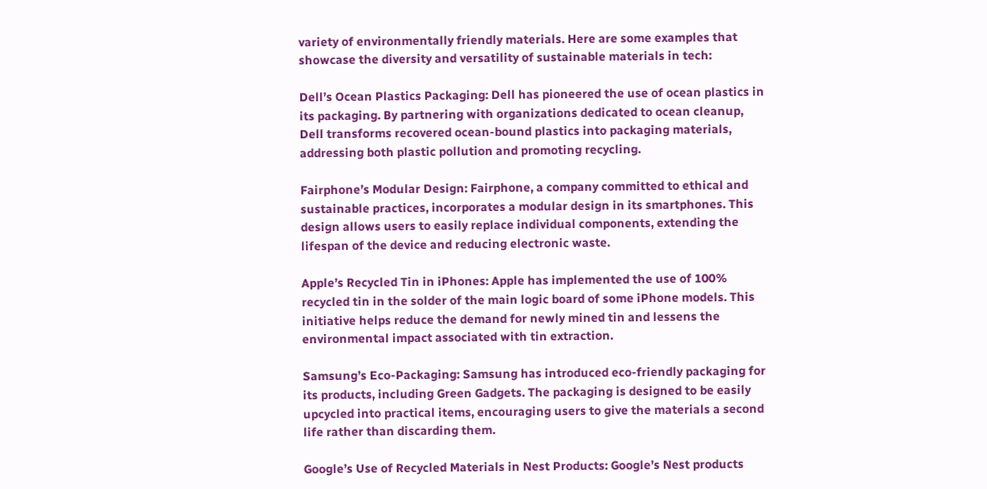variety of environmentally friendly materials. Here are some examples that showcase the diversity and versatility of sustainable materials in tech:

Dell’s Ocean Plastics Packaging: Dell has pioneered the use of ocean plastics in its packaging. By partnering with organizations dedicated to ocean cleanup, Dell transforms recovered ocean-bound plastics into packaging materials, addressing both plastic pollution and promoting recycling.

Fairphone’s Modular Design: Fairphone, a company committed to ethical and sustainable practices, incorporates a modular design in its smartphones. This design allows users to easily replace individual components, extending the lifespan of the device and reducing electronic waste.

Apple’s Recycled Tin in iPhones: Apple has implemented the use of 100% recycled tin in the solder of the main logic board of some iPhone models. This initiative helps reduce the demand for newly mined tin and lessens the environmental impact associated with tin extraction.

Samsung’s Eco-Packaging: Samsung has introduced eco-friendly packaging for its products, including Green Gadgets. The packaging is designed to be easily upcycled into practical items, encouraging users to give the materials a second life rather than discarding them.

Google’s Use of Recycled Materials in Nest Products: Google’s Nest products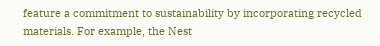feature a commitment to sustainability by incorporating recycled materials. For example, the Nest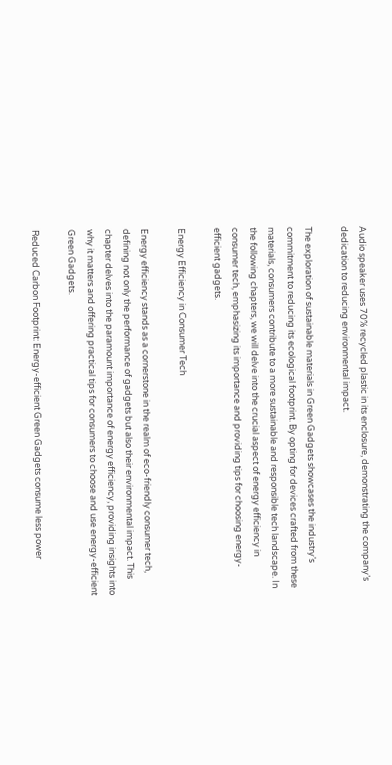Audio speaker uses 70% recycled plastic in its enclosure, demonstrating the company’s dedication to reducing environmental impact.

The exploration of sustainable materials in Green Gadgets showcases the industry’s commitment to reducing its ecological footprint. By opting for devices crafted from these materials, consumers contribute to a more sustainable and responsible tech landscape. In the following chapters, we will delve into the crucial aspect of energy efficiency in consumer tech, emphasizing its importance and providing tips for choosing energy-efficient gadgets.

Energy Efficiency in Consumer Tech

Energy efficiency stands as a cornerstone in the realm of eco-friendly consumer tech, defining not only the performance of gadgets but also their environmental impact. This chapter delves into the paramount importance of energy efficiency, providing insights into why it matters and offering practical tips for consumers to choose and use energy-efficient Green Gadgets.

Reduced Carbon Footprint: Energy-efficient Green Gadgets consume less power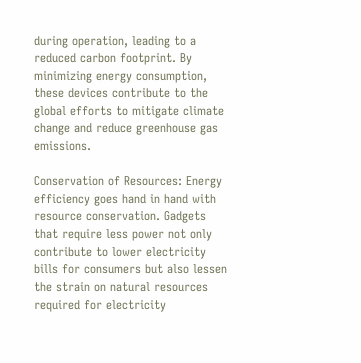during operation, leading to a reduced carbon footprint. By minimizing energy consumption, these devices contribute to the global efforts to mitigate climate change and reduce greenhouse gas emissions.

Conservation of Resources: Energy efficiency goes hand in hand with resource conservation. Gadgets that require less power not only contribute to lower electricity bills for consumers but also lessen the strain on natural resources required for electricity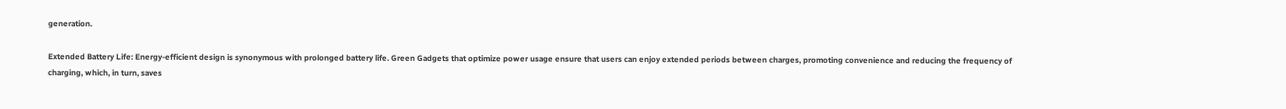generation.

Extended Battery Life: Energy-efficient design is synonymous with prolonged battery life. Green Gadgets that optimize power usage ensure that users can enjoy extended periods between charges, promoting convenience and reducing the frequency of charging, which, in turn, saves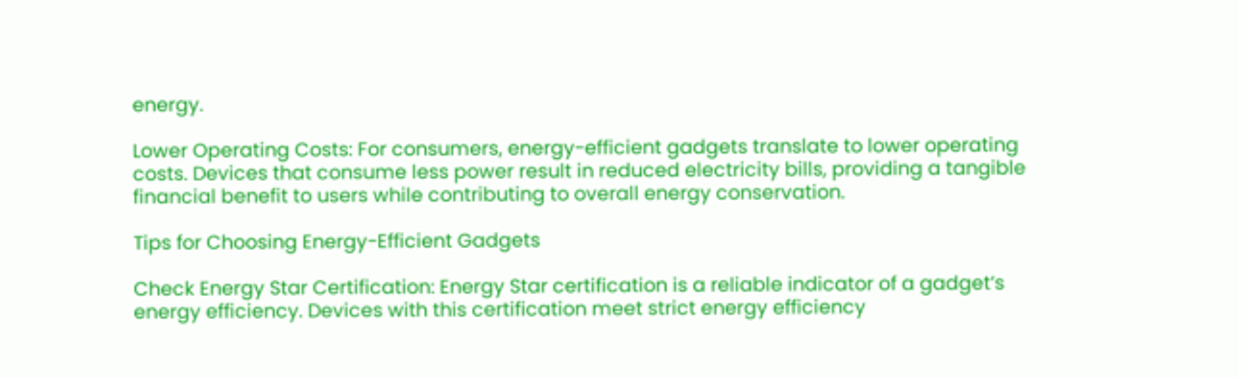energy.

Lower Operating Costs: For consumers, energy-efficient gadgets translate to lower operating costs. Devices that consume less power result in reduced electricity bills, providing a tangible financial benefit to users while contributing to overall energy conservation.

Tips for Choosing Energy-Efficient Gadgets

Check Energy Star Certification: Energy Star certification is a reliable indicator of a gadget’s energy efficiency. Devices with this certification meet strict energy efficiency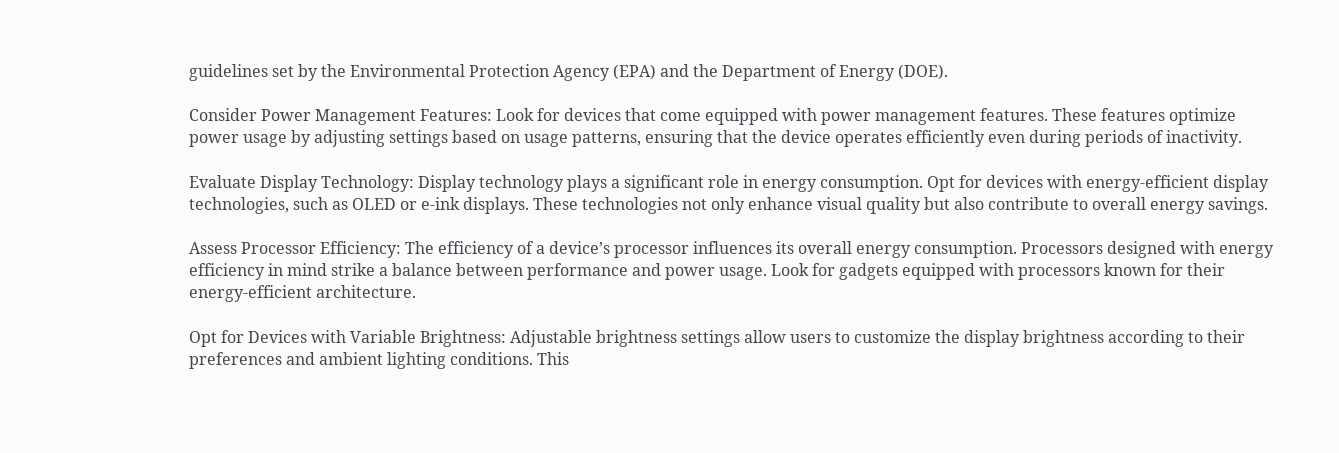guidelines set by the Environmental Protection Agency (EPA) and the Department of Energy (DOE).

Consider Power Management Features: Look for devices that come equipped with power management features. These features optimize power usage by adjusting settings based on usage patterns, ensuring that the device operates efficiently even during periods of inactivity.

Evaluate Display Technology: Display technology plays a significant role in energy consumption. Opt for devices with energy-efficient display technologies, such as OLED or e-ink displays. These technologies not only enhance visual quality but also contribute to overall energy savings.

Assess Processor Efficiency: The efficiency of a device’s processor influences its overall energy consumption. Processors designed with energy efficiency in mind strike a balance between performance and power usage. Look for gadgets equipped with processors known for their energy-efficient architecture.

Opt for Devices with Variable Brightness: Adjustable brightness settings allow users to customize the display brightness according to their preferences and ambient lighting conditions. This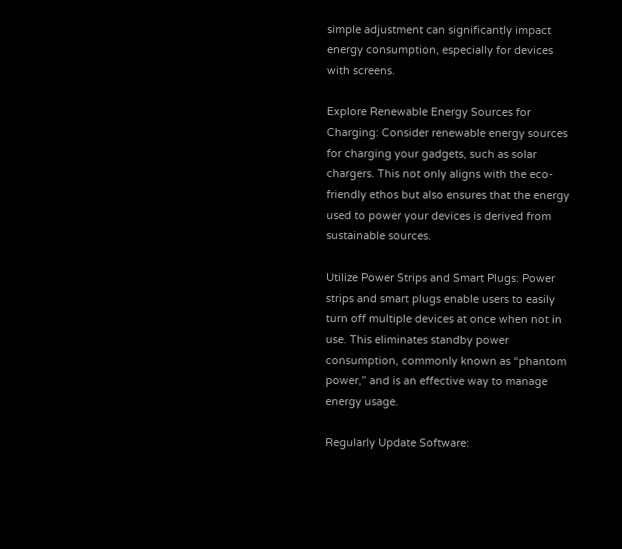simple adjustment can significantly impact energy consumption, especially for devices with screens.

Explore Renewable Energy Sources for Charging: Consider renewable energy sources for charging your gadgets, such as solar chargers. This not only aligns with the eco-friendly ethos but also ensures that the energy used to power your devices is derived from sustainable sources.

Utilize Power Strips and Smart Plugs: Power strips and smart plugs enable users to easily turn off multiple devices at once when not in use. This eliminates standby power consumption, commonly known as “phantom power,” and is an effective way to manage energy usage.

Regularly Update Software: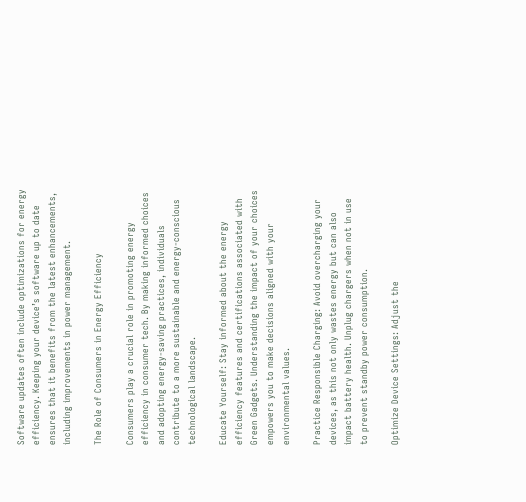Software updates often include optimizations for energy efficiency. Keeping your device’s software up to date ensures that it benefits from the latest enhancements, including improvements in power management.

The Role of Consumers in Energy Efficiency

Consumers play a crucial role in promoting energy efficiency in consumer tech. By making informed choices and adopting energy-saving practices, individuals contribute to a more sustainable and energy-conscious technological landscape.

Educate Yourself: Stay informed about the energy efficiency features and certifications associated with Green Gadgets. Understanding the impact of your choices empowers you to make decisions aligned with your environmental values.

Practice Responsible Charging: Avoid overcharging your devices, as this not only wastes energy but can also impact battery health. Unplug chargers when not in use to prevent standby power consumption.

Optimize Device Settings: Adjust the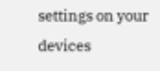settings on your devices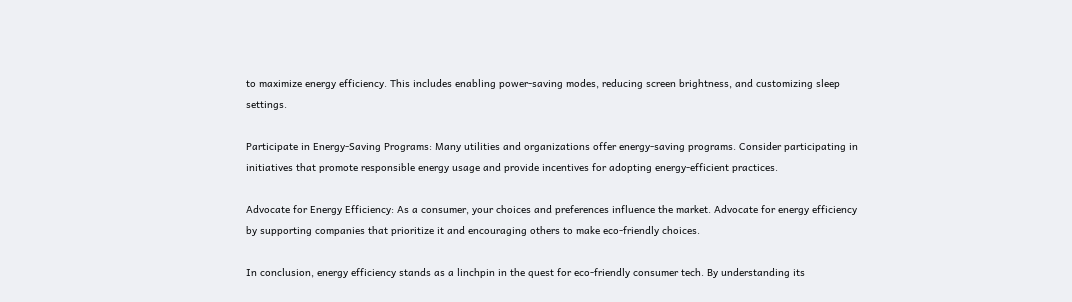to maximize energy efficiency. This includes enabling power-saving modes, reducing screen brightness, and customizing sleep settings.

Participate in Energy-Saving Programs: Many utilities and organizations offer energy-saving programs. Consider participating in initiatives that promote responsible energy usage and provide incentives for adopting energy-efficient practices.

Advocate for Energy Efficiency: As a consumer, your choices and preferences influence the market. Advocate for energy efficiency by supporting companies that prioritize it and encouraging others to make eco-friendly choices.

In conclusion, energy efficiency stands as a linchpin in the quest for eco-friendly consumer tech. By understanding its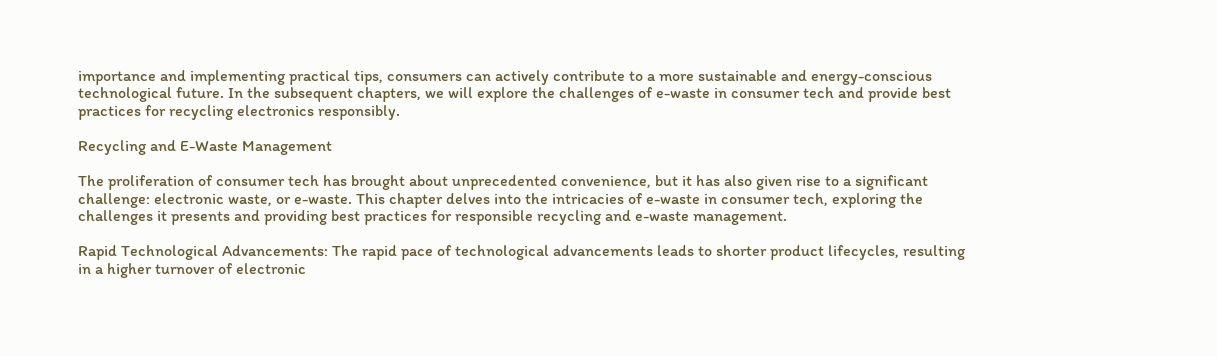importance and implementing practical tips, consumers can actively contribute to a more sustainable and energy-conscious technological future. In the subsequent chapters, we will explore the challenges of e-waste in consumer tech and provide best practices for recycling electronics responsibly.

Recycling and E-Waste Management

The proliferation of consumer tech has brought about unprecedented convenience, but it has also given rise to a significant challenge: electronic waste, or e-waste. This chapter delves into the intricacies of e-waste in consumer tech, exploring the challenges it presents and providing best practices for responsible recycling and e-waste management.

Rapid Technological Advancements: The rapid pace of technological advancements leads to shorter product lifecycles, resulting in a higher turnover of electronic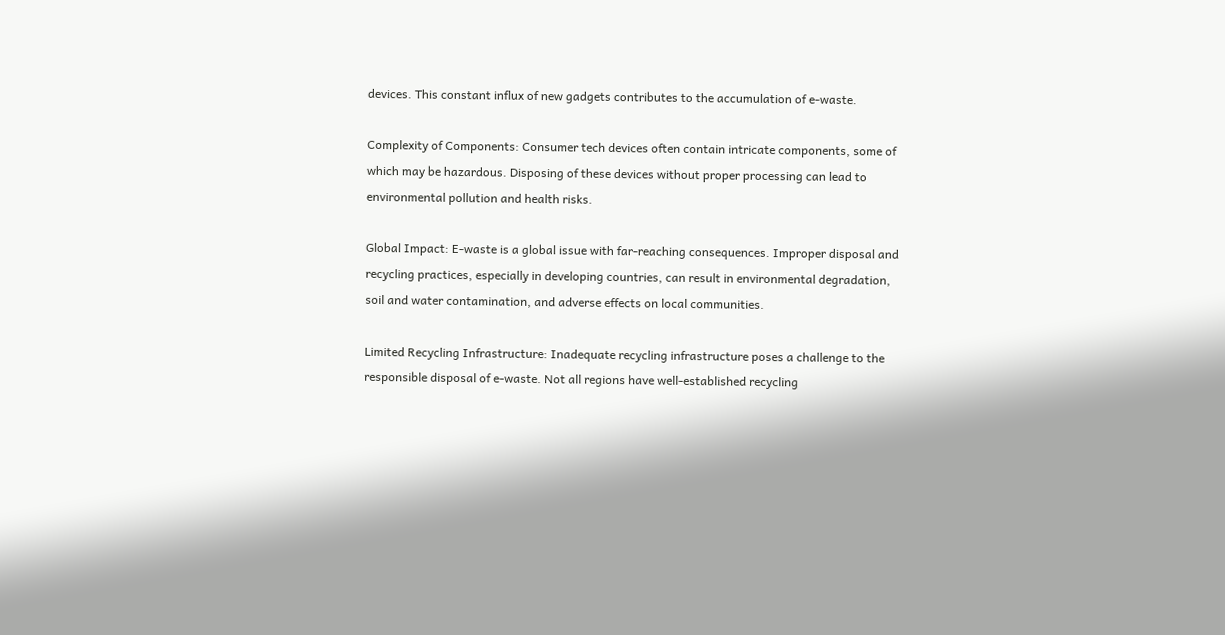devices. This constant influx of new gadgets contributes to the accumulation of e-waste.

Complexity of Components: Consumer tech devices often contain intricate components, some of which may be hazardous. Disposing of these devices without proper processing can lead to environmental pollution and health risks.

Global Impact: E-waste is a global issue with far-reaching consequences. Improper disposal and recycling practices, especially in developing countries, can result in environmental degradation, soil and water contamination, and adverse effects on local communities.

Limited Recycling Infrastructure: Inadequate recycling infrastructure poses a challenge to the responsible disposal of e-waste. Not all regions have well-established recycling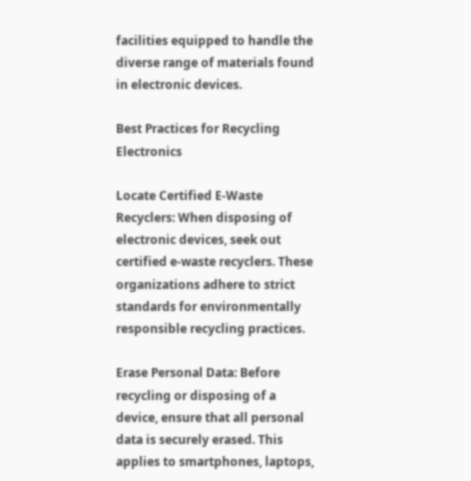facilities equipped to handle the diverse range of materials found in electronic devices.

Best Practices for Recycling Electronics

Locate Certified E-Waste Recyclers: When disposing of electronic devices, seek out certified e-waste recyclers. These organizations adhere to strict standards for environmentally responsible recycling practices.

Erase Personal Data: Before recycling or disposing of a device, ensure that all personal data is securely erased. This applies to smartphones, laptops,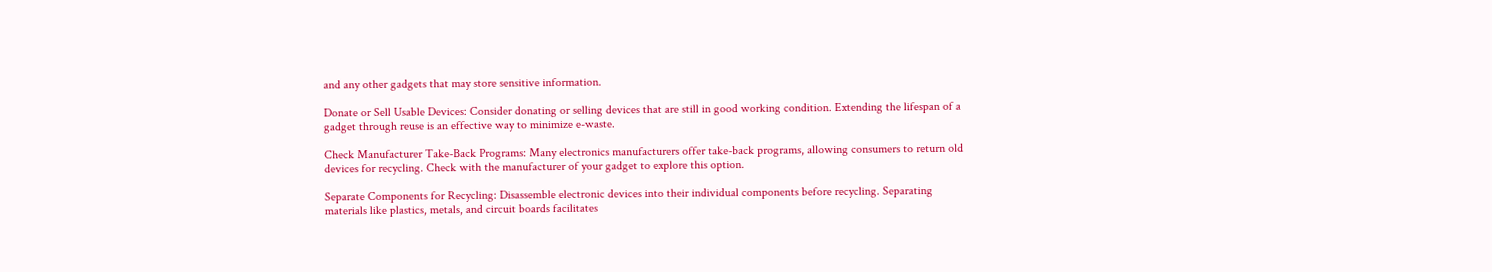and any other gadgets that may store sensitive information.

Donate or Sell Usable Devices: Consider donating or selling devices that are still in good working condition. Extending the lifespan of a gadget through reuse is an effective way to minimize e-waste.

Check Manufacturer Take-Back Programs: Many electronics manufacturers offer take-back programs, allowing consumers to return old devices for recycling. Check with the manufacturer of your gadget to explore this option.

Separate Components for Recycling: Disassemble electronic devices into their individual components before recycling. Separating materials like plastics, metals, and circuit boards facilitates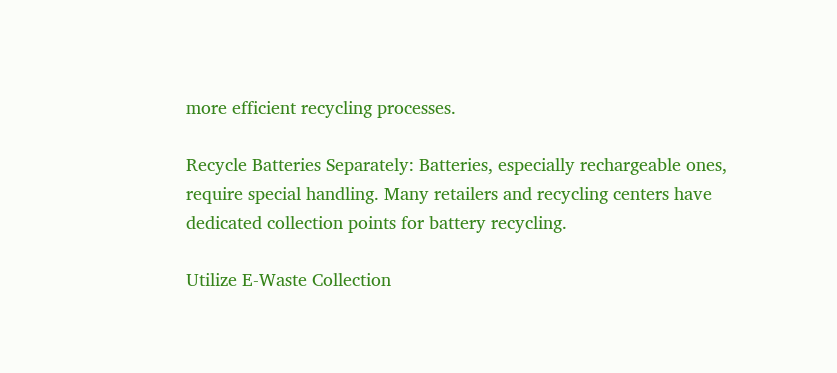more efficient recycling processes.

Recycle Batteries Separately: Batteries, especially rechargeable ones, require special handling. Many retailers and recycling centers have dedicated collection points for battery recycling.

Utilize E-Waste Collection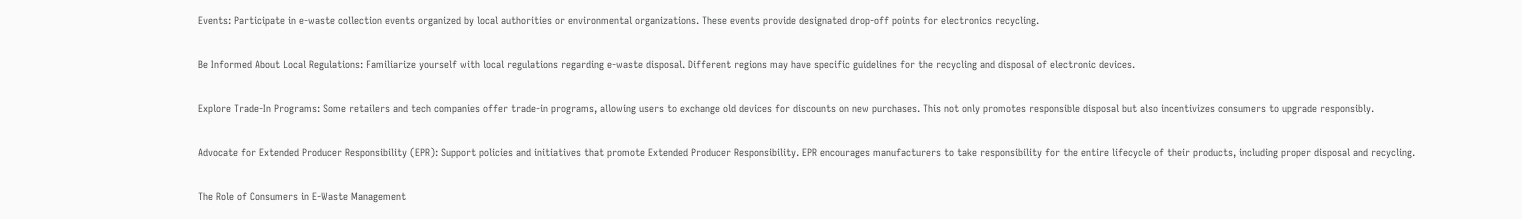Events: Participate in e-waste collection events organized by local authorities or environmental organizations. These events provide designated drop-off points for electronics recycling.

Be Informed About Local Regulations: Familiarize yourself with local regulations regarding e-waste disposal. Different regions may have specific guidelines for the recycling and disposal of electronic devices.

Explore Trade-In Programs: Some retailers and tech companies offer trade-in programs, allowing users to exchange old devices for discounts on new purchases. This not only promotes responsible disposal but also incentivizes consumers to upgrade responsibly.

Advocate for Extended Producer Responsibility (EPR): Support policies and initiatives that promote Extended Producer Responsibility. EPR encourages manufacturers to take responsibility for the entire lifecycle of their products, including proper disposal and recycling.

The Role of Consumers in E-Waste Management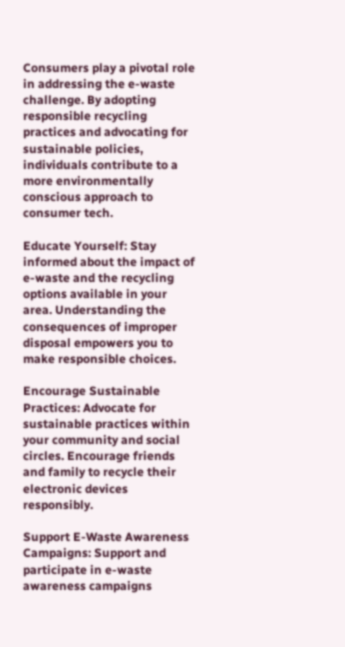Consumers play a pivotal role in addressing the e-waste challenge. By adopting responsible recycling practices and advocating for sustainable policies, individuals contribute to a more environmentally conscious approach to consumer tech.

Educate Yourself: Stay informed about the impact of e-waste and the recycling options available in your area. Understanding the consequences of improper disposal empowers you to make responsible choices.

Encourage Sustainable Practices: Advocate for sustainable practices within your community and social circles. Encourage friends and family to recycle their electronic devices responsibly.

Support E-Waste Awareness Campaigns: Support and participate in e-waste awareness campaigns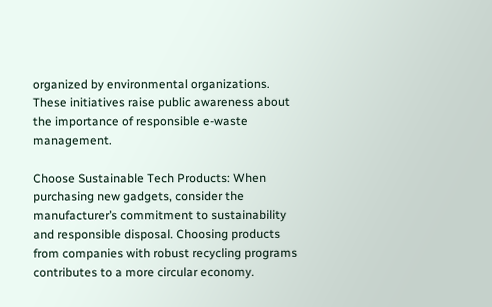organized by environmental organizations. These initiatives raise public awareness about the importance of responsible e-waste management.

Choose Sustainable Tech Products: When purchasing new gadgets, consider the manufacturer’s commitment to sustainability and responsible disposal. Choosing products from companies with robust recycling programs contributes to a more circular economy.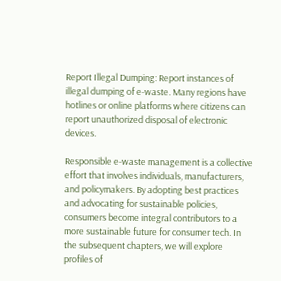Report Illegal Dumping: Report instances of illegal dumping of e-waste. Many regions have hotlines or online platforms where citizens can report unauthorized disposal of electronic devices.

Responsible e-waste management is a collective effort that involves individuals, manufacturers, and policymakers. By adopting best practices and advocating for sustainable policies, consumers become integral contributors to a more sustainable future for consumer tech. In the subsequent chapters, we will explore profiles of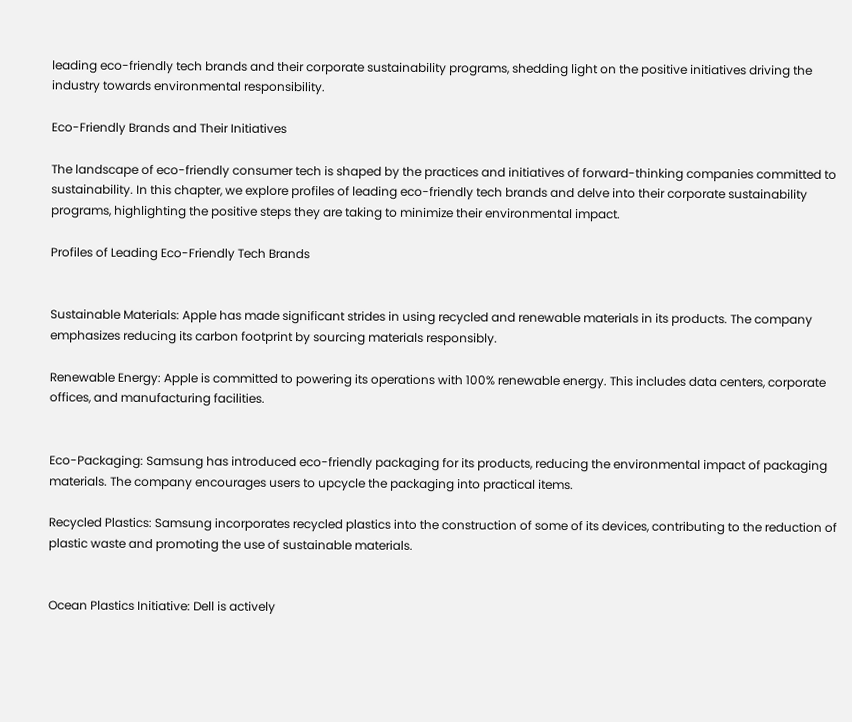leading eco-friendly tech brands and their corporate sustainability programs, shedding light on the positive initiatives driving the industry towards environmental responsibility.

Eco-Friendly Brands and Their Initiatives

The landscape of eco-friendly consumer tech is shaped by the practices and initiatives of forward-thinking companies committed to sustainability. In this chapter, we explore profiles of leading eco-friendly tech brands and delve into their corporate sustainability programs, highlighting the positive steps they are taking to minimize their environmental impact.

Profiles of Leading Eco-Friendly Tech Brands


Sustainable Materials: Apple has made significant strides in using recycled and renewable materials in its products. The company emphasizes reducing its carbon footprint by sourcing materials responsibly.

Renewable Energy: Apple is committed to powering its operations with 100% renewable energy. This includes data centers, corporate offices, and manufacturing facilities.


Eco-Packaging: Samsung has introduced eco-friendly packaging for its products, reducing the environmental impact of packaging materials. The company encourages users to upcycle the packaging into practical items.

Recycled Plastics: Samsung incorporates recycled plastics into the construction of some of its devices, contributing to the reduction of plastic waste and promoting the use of sustainable materials.


Ocean Plastics Initiative: Dell is actively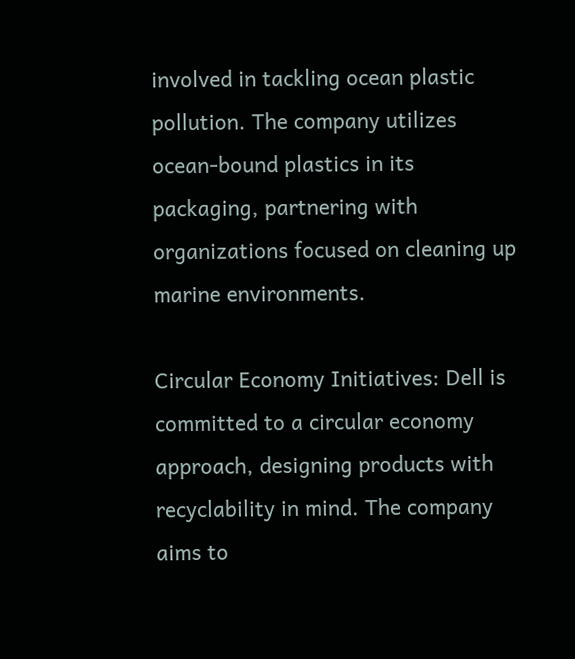involved in tackling ocean plastic pollution. The company utilizes ocean-bound plastics in its packaging, partnering with organizations focused on cleaning up marine environments.

Circular Economy Initiatives: Dell is committed to a circular economy approach, designing products with recyclability in mind. The company aims to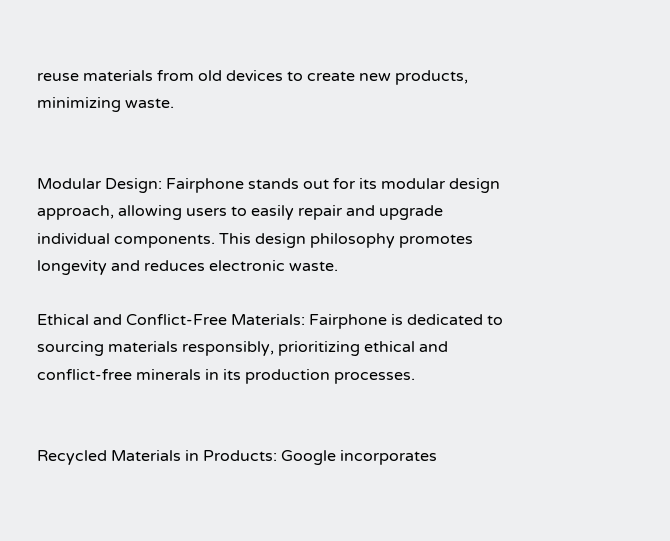reuse materials from old devices to create new products, minimizing waste.


Modular Design: Fairphone stands out for its modular design approach, allowing users to easily repair and upgrade individual components. This design philosophy promotes longevity and reduces electronic waste.

Ethical and Conflict-Free Materials: Fairphone is dedicated to sourcing materials responsibly, prioritizing ethical and conflict-free minerals in its production processes.


Recycled Materials in Products: Google incorporates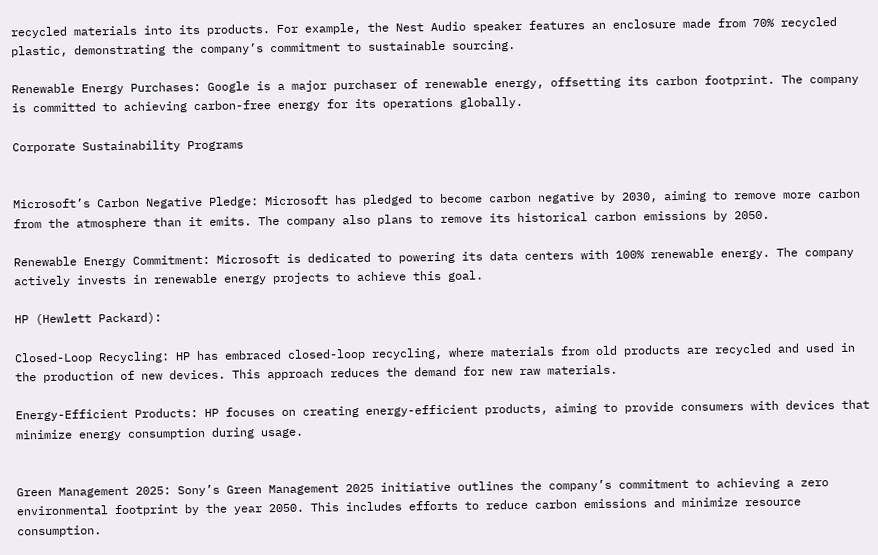recycled materials into its products. For example, the Nest Audio speaker features an enclosure made from 70% recycled plastic, demonstrating the company’s commitment to sustainable sourcing.

Renewable Energy Purchases: Google is a major purchaser of renewable energy, offsetting its carbon footprint. The company is committed to achieving carbon-free energy for its operations globally.

Corporate Sustainability Programs


Microsoft’s Carbon Negative Pledge: Microsoft has pledged to become carbon negative by 2030, aiming to remove more carbon from the atmosphere than it emits. The company also plans to remove its historical carbon emissions by 2050.

Renewable Energy Commitment: Microsoft is dedicated to powering its data centers with 100% renewable energy. The company actively invests in renewable energy projects to achieve this goal.

HP (Hewlett Packard):

Closed-Loop Recycling: HP has embraced closed-loop recycling, where materials from old products are recycled and used in the production of new devices. This approach reduces the demand for new raw materials.

Energy-Efficient Products: HP focuses on creating energy-efficient products, aiming to provide consumers with devices that minimize energy consumption during usage.


Green Management 2025: Sony’s Green Management 2025 initiative outlines the company’s commitment to achieving a zero environmental footprint by the year 2050. This includes efforts to reduce carbon emissions and minimize resource consumption.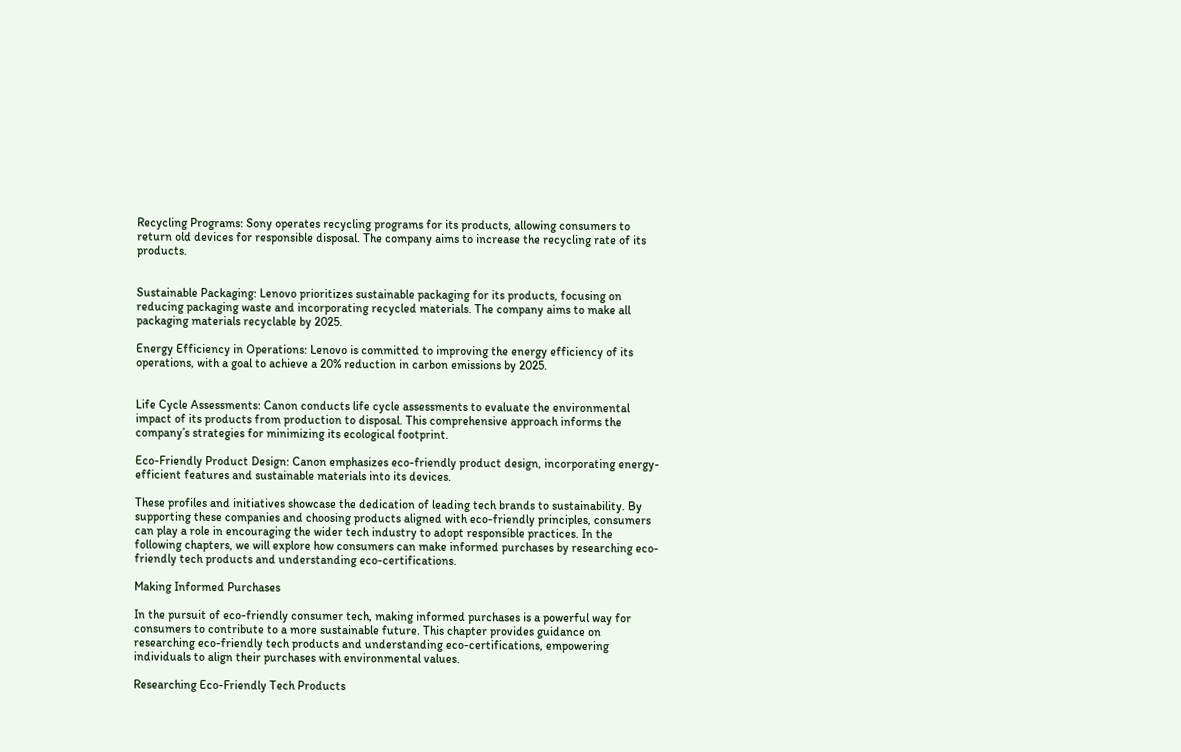Recycling Programs: Sony operates recycling programs for its products, allowing consumers to return old devices for responsible disposal. The company aims to increase the recycling rate of its products.


Sustainable Packaging: Lenovo prioritizes sustainable packaging for its products, focusing on reducing packaging waste and incorporating recycled materials. The company aims to make all packaging materials recyclable by 2025.

Energy Efficiency in Operations: Lenovo is committed to improving the energy efficiency of its operations, with a goal to achieve a 20% reduction in carbon emissions by 2025.


Life Cycle Assessments: Canon conducts life cycle assessments to evaluate the environmental impact of its products from production to disposal. This comprehensive approach informs the company’s strategies for minimizing its ecological footprint.

Eco-Friendly Product Design: Canon emphasizes eco-friendly product design, incorporating energy-efficient features and sustainable materials into its devices.

These profiles and initiatives showcase the dedication of leading tech brands to sustainability. By supporting these companies and choosing products aligned with eco-friendly principles, consumers can play a role in encouraging the wider tech industry to adopt responsible practices. In the following chapters, we will explore how consumers can make informed purchases by researching eco-friendly tech products and understanding eco-certifications.

Making Informed Purchases

In the pursuit of eco-friendly consumer tech, making informed purchases is a powerful way for consumers to contribute to a more sustainable future. This chapter provides guidance on researching eco-friendly tech products and understanding eco-certifications, empowering individuals to align their purchases with environmental values.

Researching Eco-Friendly Tech Products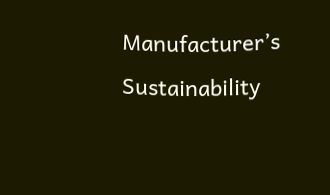Manufacturer’s Sustainability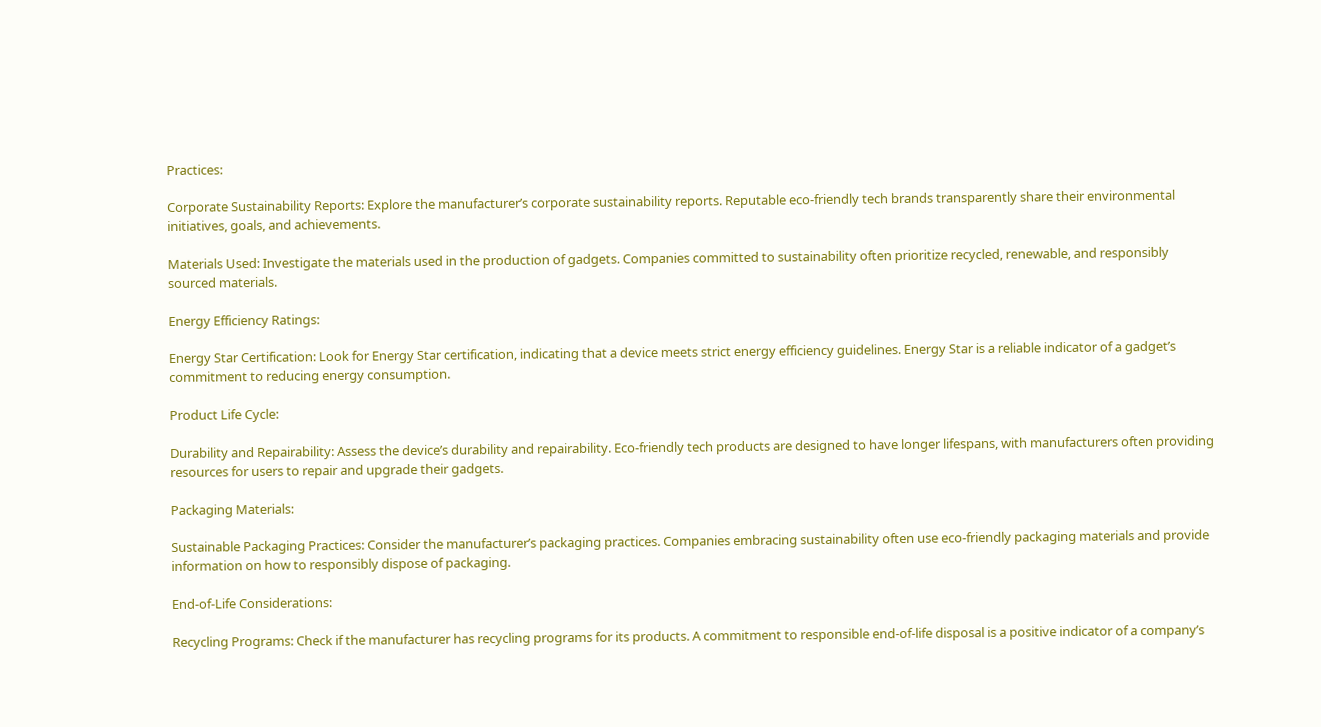Practices:

Corporate Sustainability Reports: Explore the manufacturer’s corporate sustainability reports. Reputable eco-friendly tech brands transparently share their environmental initiatives, goals, and achievements.

Materials Used: Investigate the materials used in the production of gadgets. Companies committed to sustainability often prioritize recycled, renewable, and responsibly sourced materials.

Energy Efficiency Ratings:

Energy Star Certification: Look for Energy Star certification, indicating that a device meets strict energy efficiency guidelines. Energy Star is a reliable indicator of a gadget’s commitment to reducing energy consumption.

Product Life Cycle:

Durability and Repairability: Assess the device’s durability and repairability. Eco-friendly tech products are designed to have longer lifespans, with manufacturers often providing resources for users to repair and upgrade their gadgets.

Packaging Materials:

Sustainable Packaging Practices: Consider the manufacturer’s packaging practices. Companies embracing sustainability often use eco-friendly packaging materials and provide information on how to responsibly dispose of packaging.

End-of-Life Considerations:

Recycling Programs: Check if the manufacturer has recycling programs for its products. A commitment to responsible end-of-life disposal is a positive indicator of a company’s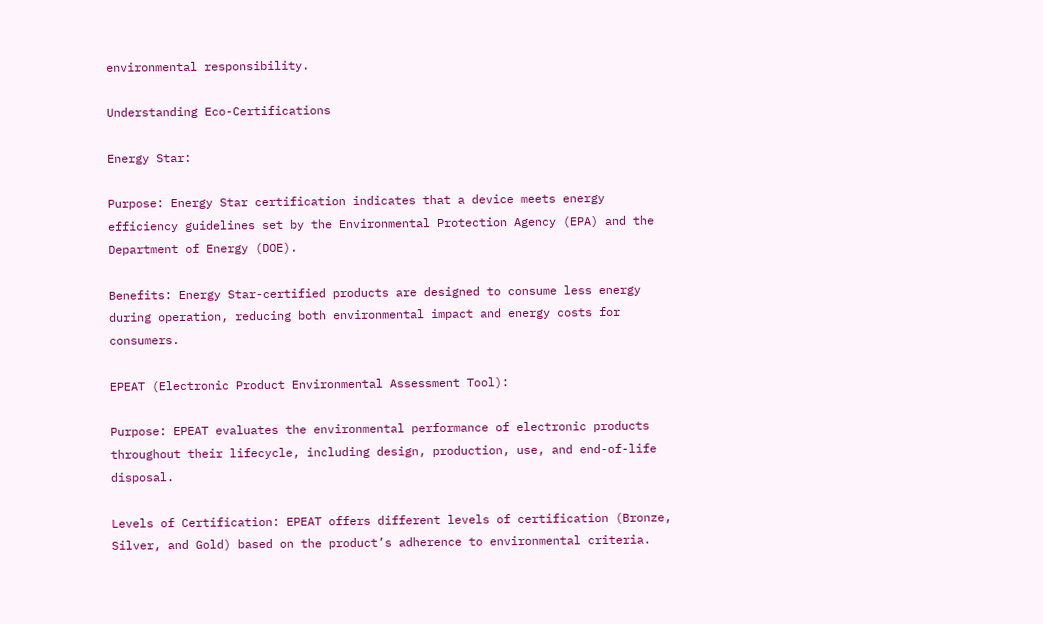environmental responsibility.

Understanding Eco-Certifications

Energy Star:

Purpose: Energy Star certification indicates that a device meets energy efficiency guidelines set by the Environmental Protection Agency (EPA) and the Department of Energy (DOE).

Benefits: Energy Star-certified products are designed to consume less energy during operation, reducing both environmental impact and energy costs for consumers.

EPEAT (Electronic Product Environmental Assessment Tool):

Purpose: EPEAT evaluates the environmental performance of electronic products throughout their lifecycle, including design, production, use, and end-of-life disposal.

Levels of Certification: EPEAT offers different levels of certification (Bronze, Silver, and Gold) based on the product’s adherence to environmental criteria.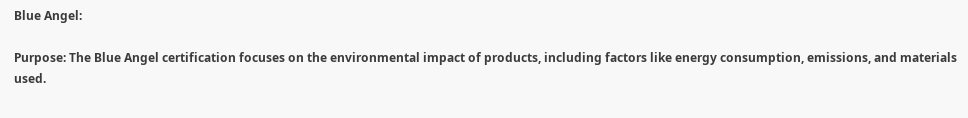Blue Angel:

Purpose: The Blue Angel certification focuses on the environmental impact of products, including factors like energy consumption, emissions, and materials used.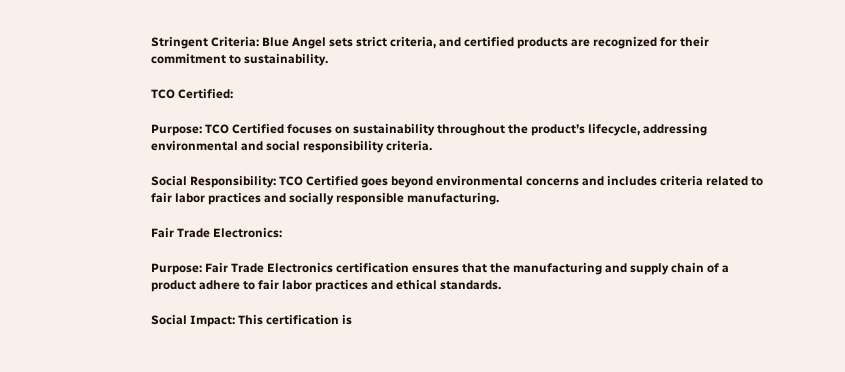Stringent Criteria: Blue Angel sets strict criteria, and certified products are recognized for their commitment to sustainability.

TCO Certified:

Purpose: TCO Certified focuses on sustainability throughout the product’s lifecycle, addressing environmental and social responsibility criteria.

Social Responsibility: TCO Certified goes beyond environmental concerns and includes criteria related to fair labor practices and socially responsible manufacturing.

Fair Trade Electronics:

Purpose: Fair Trade Electronics certification ensures that the manufacturing and supply chain of a product adhere to fair labor practices and ethical standards.

Social Impact: This certification is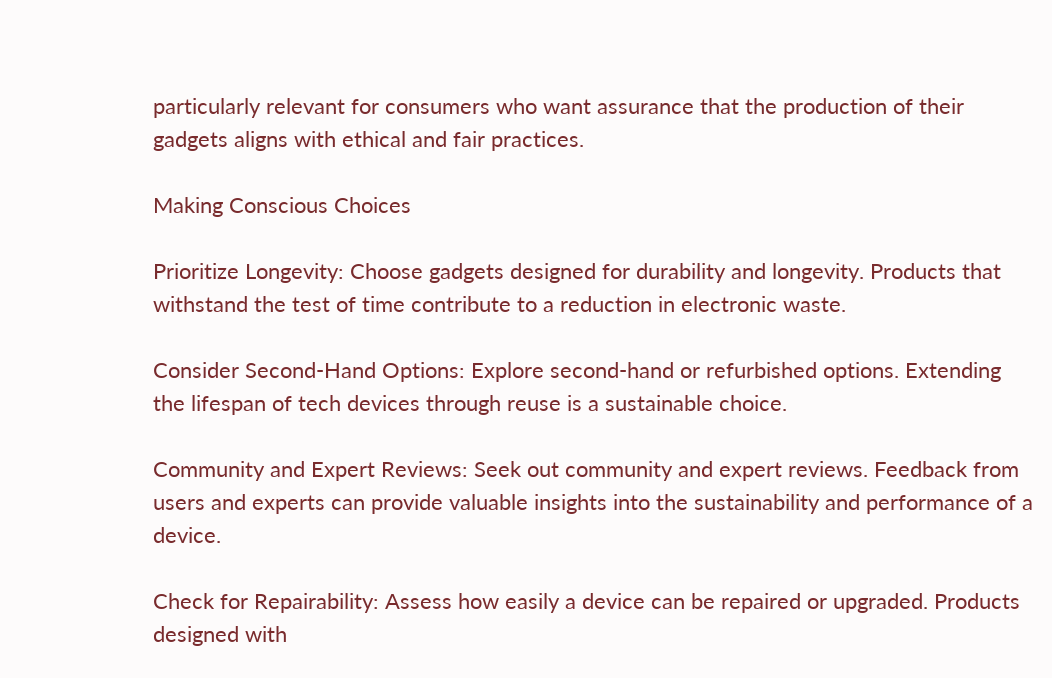particularly relevant for consumers who want assurance that the production of their gadgets aligns with ethical and fair practices.

Making Conscious Choices

Prioritize Longevity: Choose gadgets designed for durability and longevity. Products that withstand the test of time contribute to a reduction in electronic waste.

Consider Second-Hand Options: Explore second-hand or refurbished options. Extending the lifespan of tech devices through reuse is a sustainable choice.

Community and Expert Reviews: Seek out community and expert reviews. Feedback from users and experts can provide valuable insights into the sustainability and performance of a device.

Check for Repairability: Assess how easily a device can be repaired or upgraded. Products designed with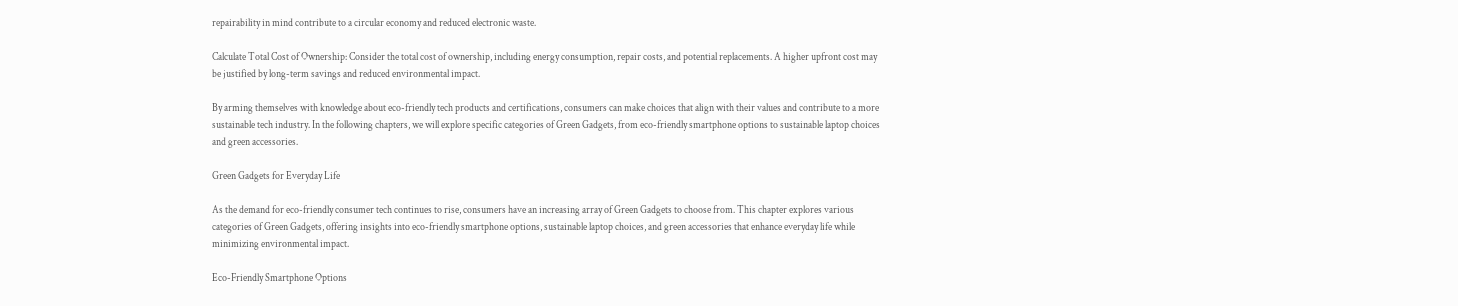repairability in mind contribute to a circular economy and reduced electronic waste.

Calculate Total Cost of Ownership: Consider the total cost of ownership, including energy consumption, repair costs, and potential replacements. A higher upfront cost may be justified by long-term savings and reduced environmental impact.

By arming themselves with knowledge about eco-friendly tech products and certifications, consumers can make choices that align with their values and contribute to a more sustainable tech industry. In the following chapters, we will explore specific categories of Green Gadgets, from eco-friendly smartphone options to sustainable laptop choices and green accessories.

Green Gadgets for Everyday Life

As the demand for eco-friendly consumer tech continues to rise, consumers have an increasing array of Green Gadgets to choose from. This chapter explores various categories of Green Gadgets, offering insights into eco-friendly smartphone options, sustainable laptop choices, and green accessories that enhance everyday life while minimizing environmental impact.

Eco-Friendly Smartphone Options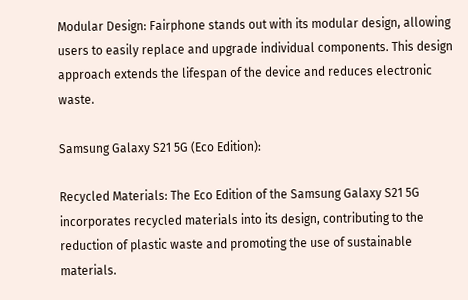Modular Design: Fairphone stands out with its modular design, allowing users to easily replace and upgrade individual components. This design approach extends the lifespan of the device and reduces electronic waste.

Samsung Galaxy S21 5G (Eco Edition):

Recycled Materials: The Eco Edition of the Samsung Galaxy S21 5G incorporates recycled materials into its design, contributing to the reduction of plastic waste and promoting the use of sustainable materials.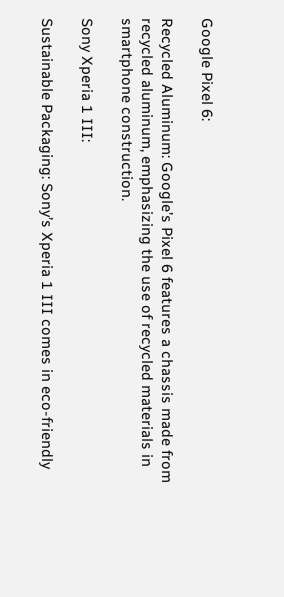Google Pixel 6:

Recycled Aluminum: Google’s Pixel 6 features a chassis made from recycled aluminum, emphasizing the use of recycled materials in smartphone construction.

Sony Xperia 1 III:

Sustainable Packaging: Sony’s Xperia 1 III comes in eco-friendly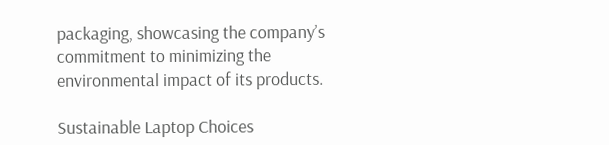packaging, showcasing the company’s commitment to minimizing the environmental impact of its products.

Sustainable Laptop Choices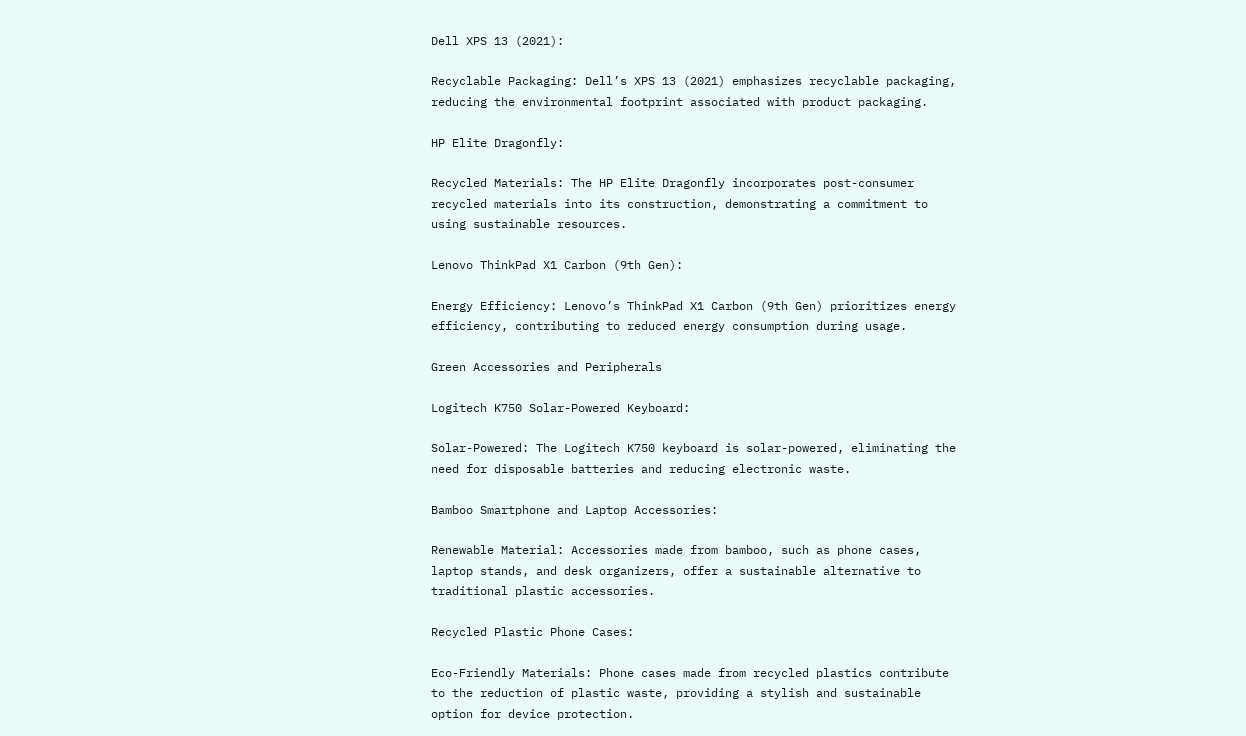Dell XPS 13 (2021):

Recyclable Packaging: Dell’s XPS 13 (2021) emphasizes recyclable packaging, reducing the environmental footprint associated with product packaging.

HP Elite Dragonfly:

Recycled Materials: The HP Elite Dragonfly incorporates post-consumer recycled materials into its construction, demonstrating a commitment to using sustainable resources.

Lenovo ThinkPad X1 Carbon (9th Gen):

Energy Efficiency: Lenovo’s ThinkPad X1 Carbon (9th Gen) prioritizes energy efficiency, contributing to reduced energy consumption during usage.

Green Accessories and Peripherals

Logitech K750 Solar-Powered Keyboard:

Solar-Powered: The Logitech K750 keyboard is solar-powered, eliminating the need for disposable batteries and reducing electronic waste.

Bamboo Smartphone and Laptop Accessories:

Renewable Material: Accessories made from bamboo, such as phone cases, laptop stands, and desk organizers, offer a sustainable alternative to traditional plastic accessories.

Recycled Plastic Phone Cases:

Eco-Friendly Materials: Phone cases made from recycled plastics contribute to the reduction of plastic waste, providing a stylish and sustainable option for device protection.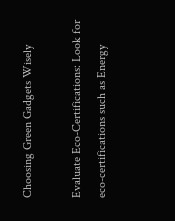Choosing Green Gadgets Wisely

Evaluate Eco-Certifications: Look for eco-certifications such as Energy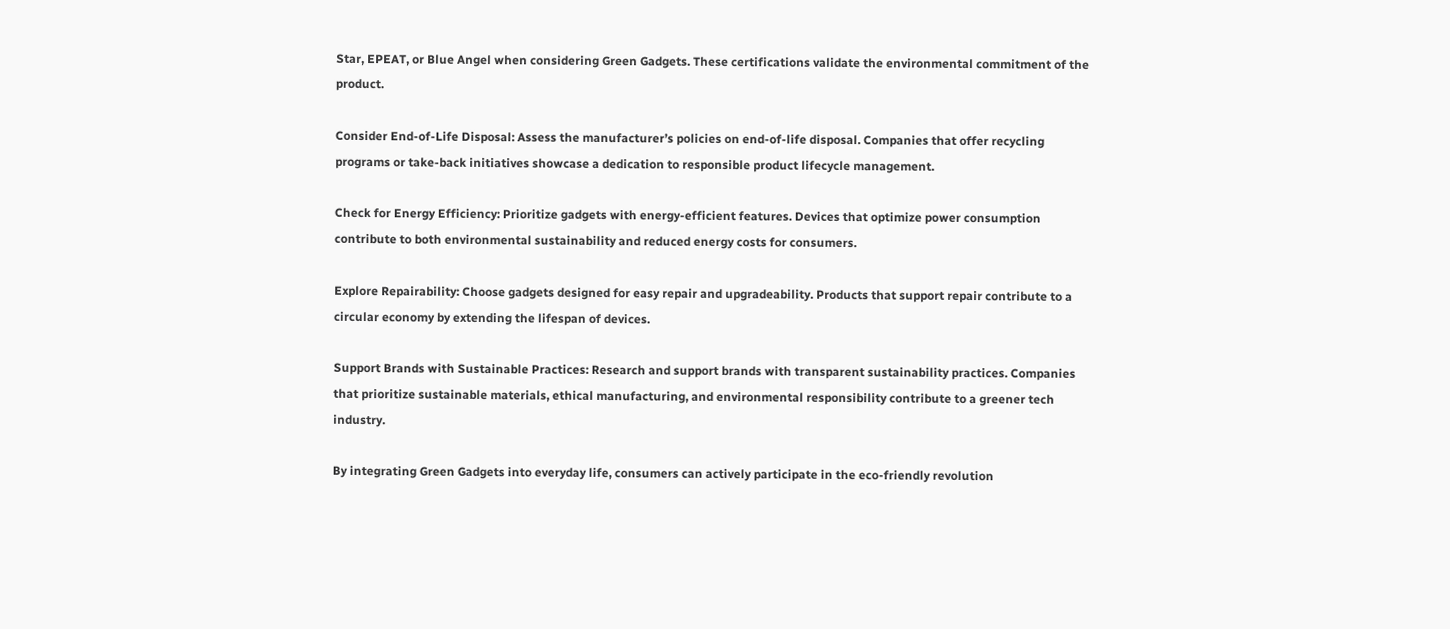Star, EPEAT, or Blue Angel when considering Green Gadgets. These certifications validate the environmental commitment of the product.

Consider End-of-Life Disposal: Assess the manufacturer’s policies on end-of-life disposal. Companies that offer recycling programs or take-back initiatives showcase a dedication to responsible product lifecycle management.

Check for Energy Efficiency: Prioritize gadgets with energy-efficient features. Devices that optimize power consumption contribute to both environmental sustainability and reduced energy costs for consumers.

Explore Repairability: Choose gadgets designed for easy repair and upgradeability. Products that support repair contribute to a circular economy by extending the lifespan of devices.

Support Brands with Sustainable Practices: Research and support brands with transparent sustainability practices. Companies that prioritize sustainable materials, ethical manufacturing, and environmental responsibility contribute to a greener tech industry.

By integrating Green Gadgets into everyday life, consumers can actively participate in the eco-friendly revolution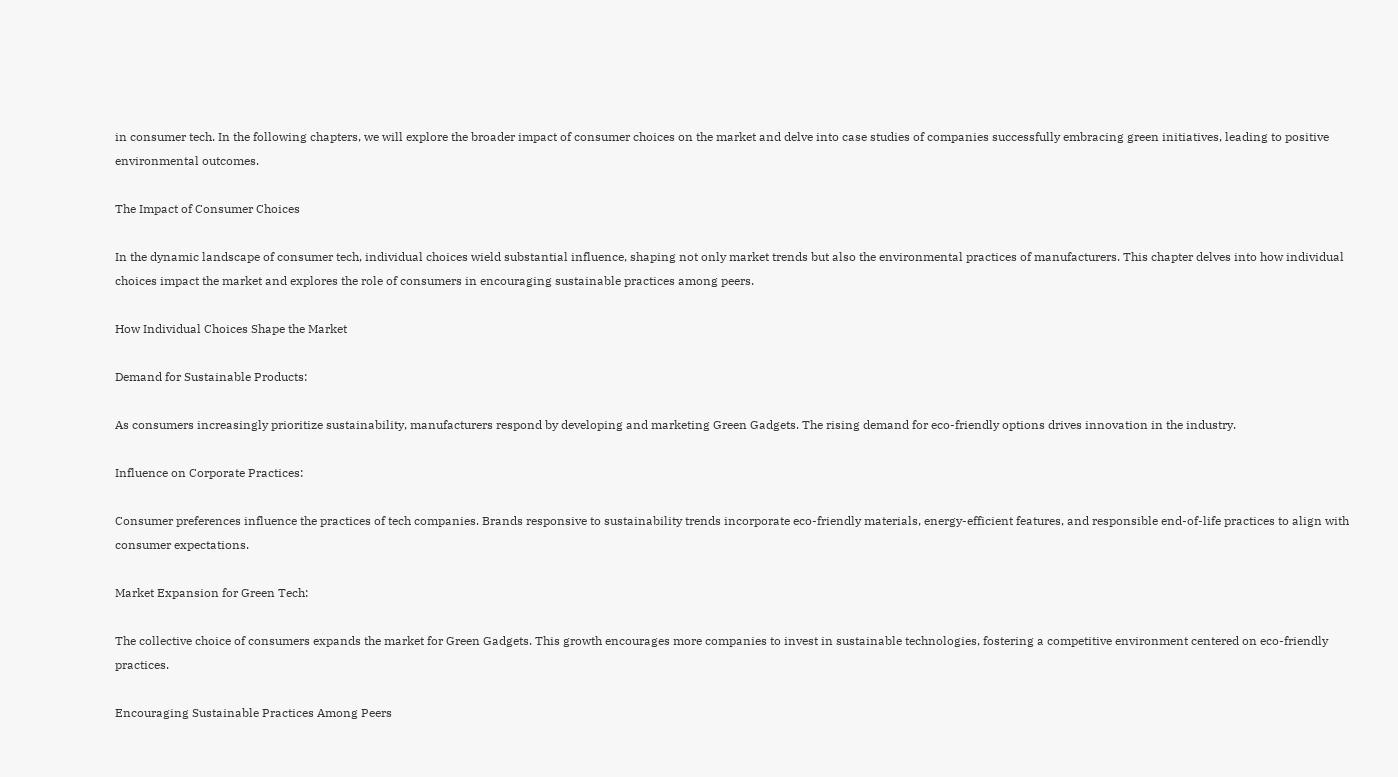in consumer tech. In the following chapters, we will explore the broader impact of consumer choices on the market and delve into case studies of companies successfully embracing green initiatives, leading to positive environmental outcomes.

The Impact of Consumer Choices

In the dynamic landscape of consumer tech, individual choices wield substantial influence, shaping not only market trends but also the environmental practices of manufacturers. This chapter delves into how individual choices impact the market and explores the role of consumers in encouraging sustainable practices among peers.

How Individual Choices Shape the Market

Demand for Sustainable Products:

As consumers increasingly prioritize sustainability, manufacturers respond by developing and marketing Green Gadgets. The rising demand for eco-friendly options drives innovation in the industry.

Influence on Corporate Practices:

Consumer preferences influence the practices of tech companies. Brands responsive to sustainability trends incorporate eco-friendly materials, energy-efficient features, and responsible end-of-life practices to align with consumer expectations.

Market Expansion for Green Tech:

The collective choice of consumers expands the market for Green Gadgets. This growth encourages more companies to invest in sustainable technologies, fostering a competitive environment centered on eco-friendly practices.

Encouraging Sustainable Practices Among Peers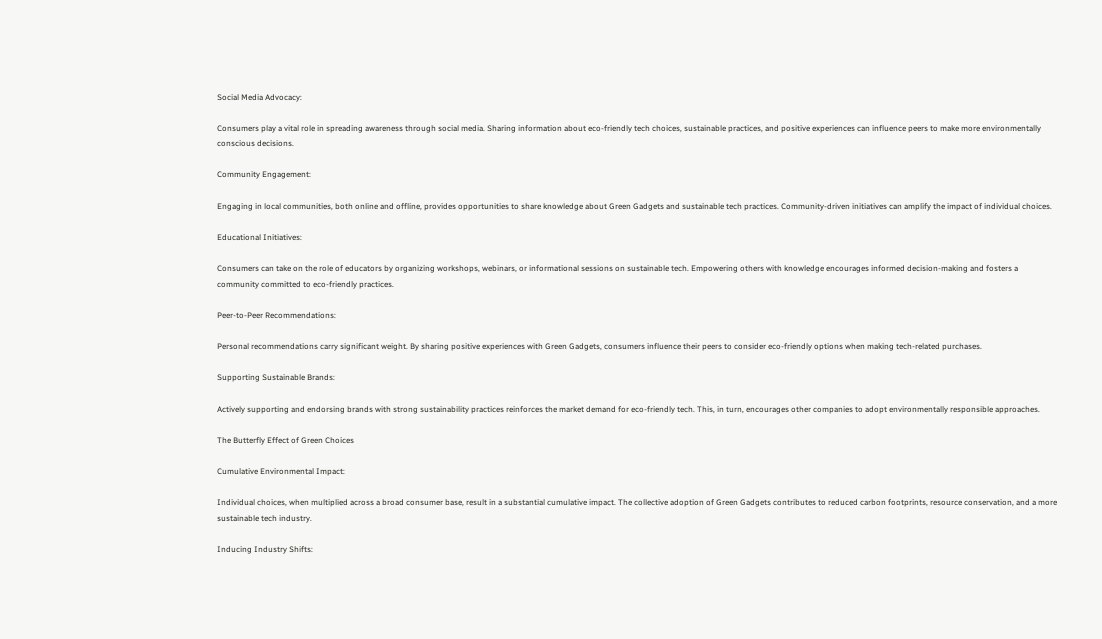Social Media Advocacy:

Consumers play a vital role in spreading awareness through social media. Sharing information about eco-friendly tech choices, sustainable practices, and positive experiences can influence peers to make more environmentally conscious decisions.

Community Engagement:

Engaging in local communities, both online and offline, provides opportunities to share knowledge about Green Gadgets and sustainable tech practices. Community-driven initiatives can amplify the impact of individual choices.

Educational Initiatives:

Consumers can take on the role of educators by organizing workshops, webinars, or informational sessions on sustainable tech. Empowering others with knowledge encourages informed decision-making and fosters a community committed to eco-friendly practices.

Peer-to-Peer Recommendations:

Personal recommendations carry significant weight. By sharing positive experiences with Green Gadgets, consumers influence their peers to consider eco-friendly options when making tech-related purchases.

Supporting Sustainable Brands:

Actively supporting and endorsing brands with strong sustainability practices reinforces the market demand for eco-friendly tech. This, in turn, encourages other companies to adopt environmentally responsible approaches.

The Butterfly Effect of Green Choices

Cumulative Environmental Impact:

Individual choices, when multiplied across a broad consumer base, result in a substantial cumulative impact. The collective adoption of Green Gadgets contributes to reduced carbon footprints, resource conservation, and a more sustainable tech industry.

Inducing Industry Shifts: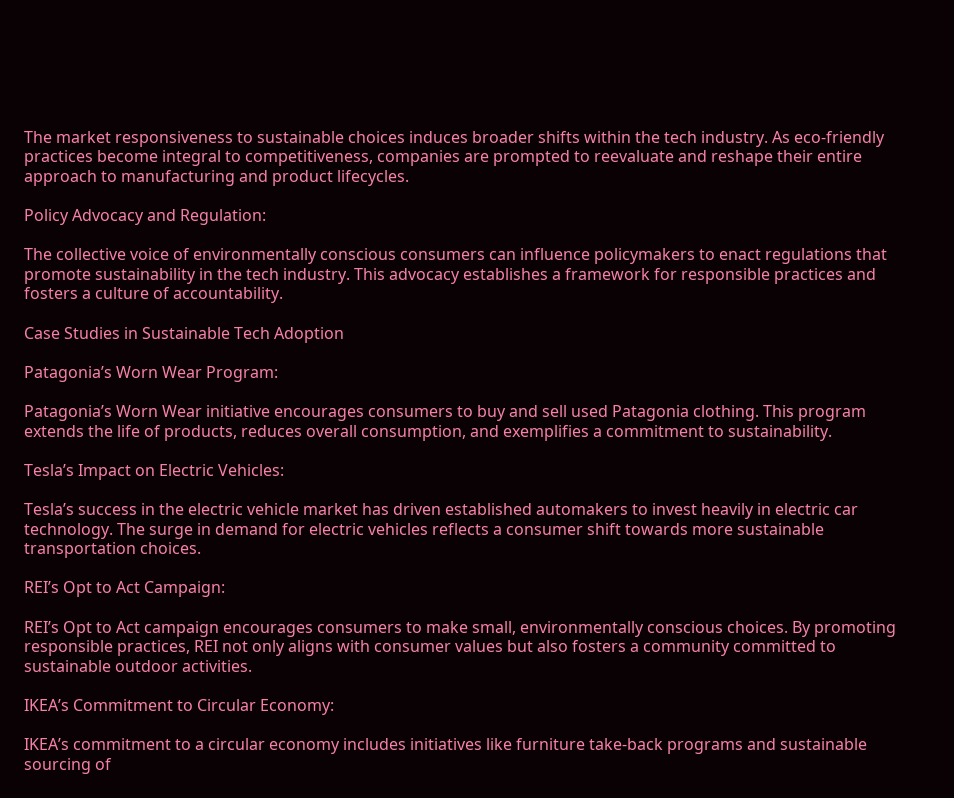The market responsiveness to sustainable choices induces broader shifts within the tech industry. As eco-friendly practices become integral to competitiveness, companies are prompted to reevaluate and reshape their entire approach to manufacturing and product lifecycles.

Policy Advocacy and Regulation:

The collective voice of environmentally conscious consumers can influence policymakers to enact regulations that promote sustainability in the tech industry. This advocacy establishes a framework for responsible practices and fosters a culture of accountability.

Case Studies in Sustainable Tech Adoption

Patagonia’s Worn Wear Program:

Patagonia’s Worn Wear initiative encourages consumers to buy and sell used Patagonia clothing. This program extends the life of products, reduces overall consumption, and exemplifies a commitment to sustainability.

Tesla’s Impact on Electric Vehicles:

Tesla’s success in the electric vehicle market has driven established automakers to invest heavily in electric car technology. The surge in demand for electric vehicles reflects a consumer shift towards more sustainable transportation choices.

REI’s Opt to Act Campaign:

REI’s Opt to Act campaign encourages consumers to make small, environmentally conscious choices. By promoting responsible practices, REI not only aligns with consumer values but also fosters a community committed to sustainable outdoor activities.

IKEA’s Commitment to Circular Economy:

IKEA’s commitment to a circular economy includes initiatives like furniture take-back programs and sustainable sourcing of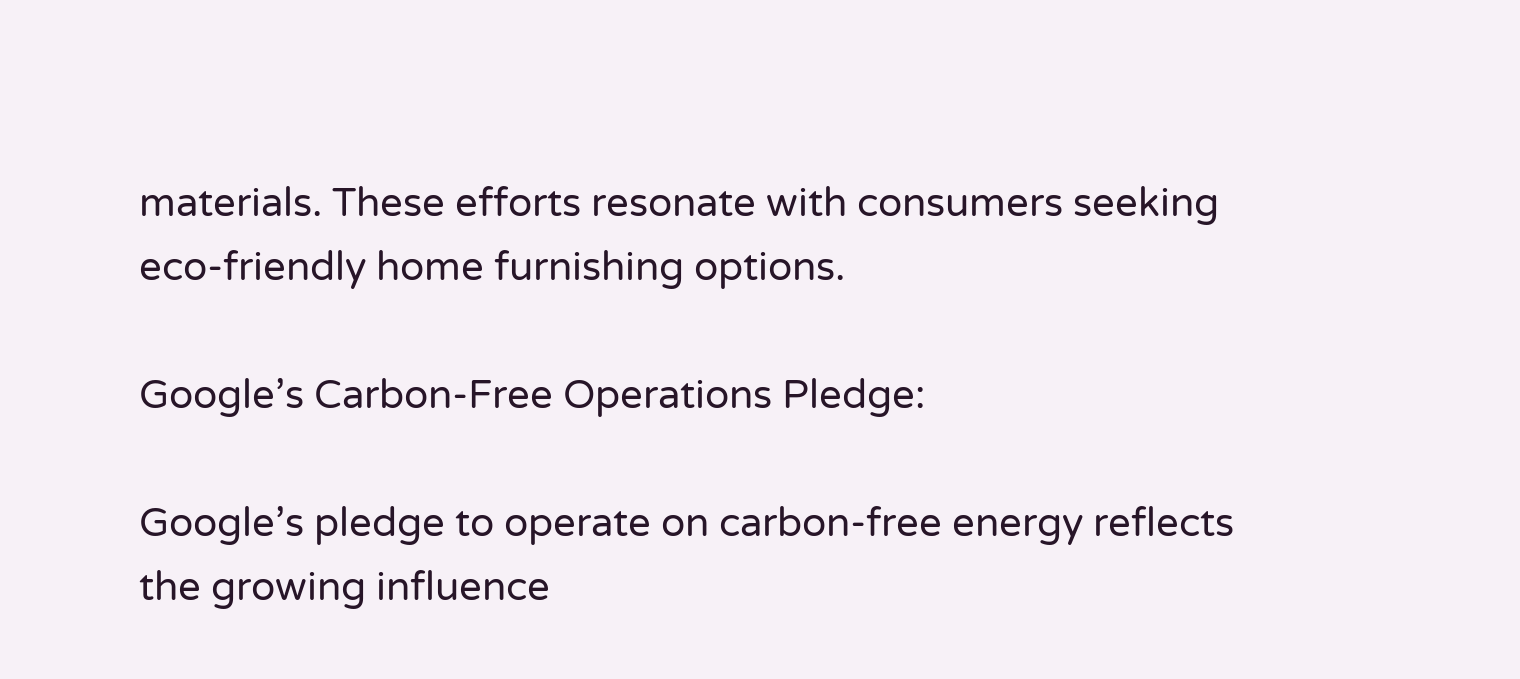materials. These efforts resonate with consumers seeking eco-friendly home furnishing options.

Google’s Carbon-Free Operations Pledge:

Google’s pledge to operate on carbon-free energy reflects the growing influence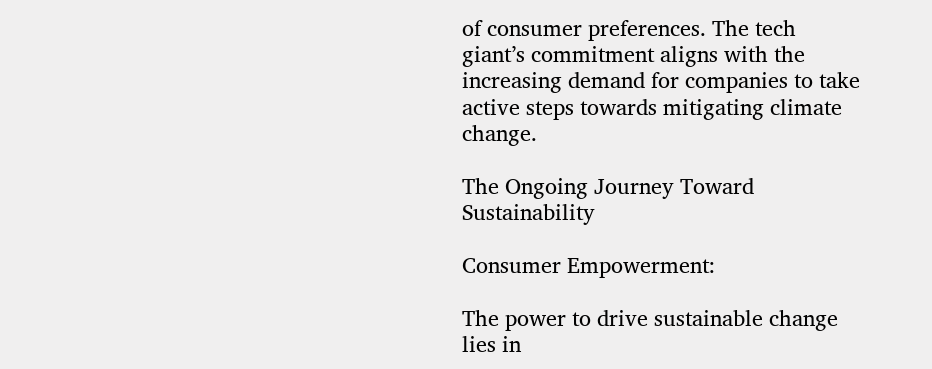of consumer preferences. The tech giant’s commitment aligns with the increasing demand for companies to take active steps towards mitigating climate change.

The Ongoing Journey Toward Sustainability

Consumer Empowerment:

The power to drive sustainable change lies in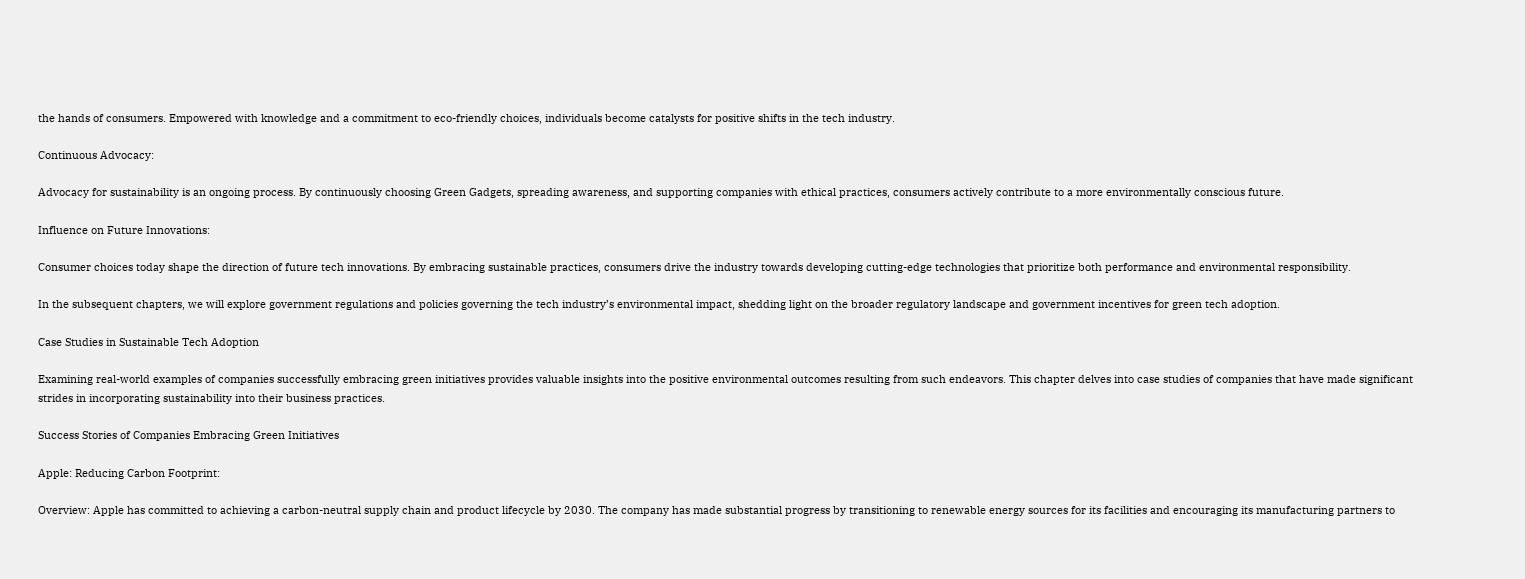the hands of consumers. Empowered with knowledge and a commitment to eco-friendly choices, individuals become catalysts for positive shifts in the tech industry.

Continuous Advocacy:

Advocacy for sustainability is an ongoing process. By continuously choosing Green Gadgets, spreading awareness, and supporting companies with ethical practices, consumers actively contribute to a more environmentally conscious future.

Influence on Future Innovations:

Consumer choices today shape the direction of future tech innovations. By embracing sustainable practices, consumers drive the industry towards developing cutting-edge technologies that prioritize both performance and environmental responsibility.

In the subsequent chapters, we will explore government regulations and policies governing the tech industry’s environmental impact, shedding light on the broader regulatory landscape and government incentives for green tech adoption.

Case Studies in Sustainable Tech Adoption

Examining real-world examples of companies successfully embracing green initiatives provides valuable insights into the positive environmental outcomes resulting from such endeavors. This chapter delves into case studies of companies that have made significant strides in incorporating sustainability into their business practices.

Success Stories of Companies Embracing Green Initiatives

Apple: Reducing Carbon Footprint:

Overview: Apple has committed to achieving a carbon-neutral supply chain and product lifecycle by 2030. The company has made substantial progress by transitioning to renewable energy sources for its facilities and encouraging its manufacturing partners to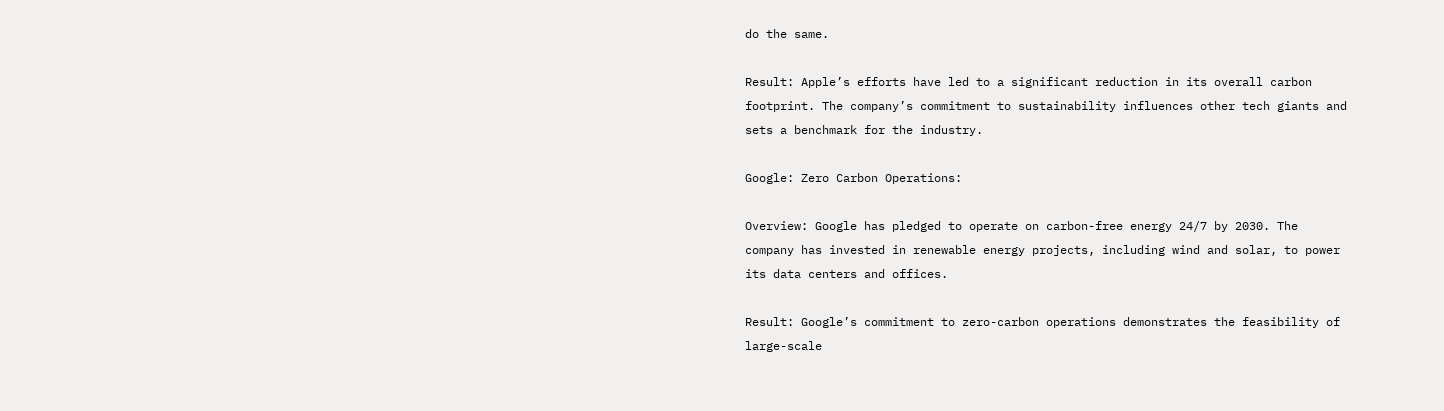do the same.

Result: Apple’s efforts have led to a significant reduction in its overall carbon footprint. The company’s commitment to sustainability influences other tech giants and sets a benchmark for the industry.

Google: Zero Carbon Operations:

Overview: Google has pledged to operate on carbon-free energy 24/7 by 2030. The company has invested in renewable energy projects, including wind and solar, to power its data centers and offices.

Result: Google’s commitment to zero-carbon operations demonstrates the feasibility of large-scale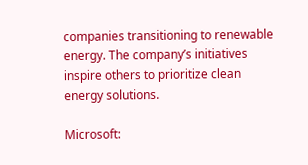companies transitioning to renewable energy. The company’s initiatives inspire others to prioritize clean energy solutions.

Microsoft: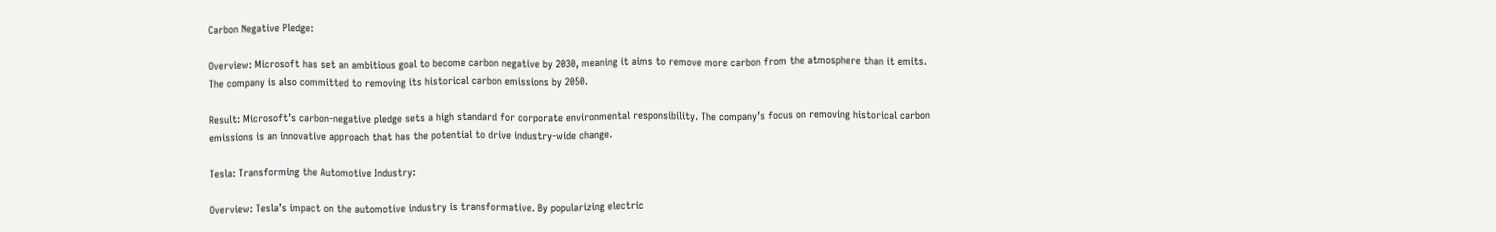Carbon Negative Pledge:

Overview: Microsoft has set an ambitious goal to become carbon negative by 2030, meaning it aims to remove more carbon from the atmosphere than it emits. The company is also committed to removing its historical carbon emissions by 2050.

Result: Microsoft’s carbon-negative pledge sets a high standard for corporate environmental responsibility. The company’s focus on removing historical carbon emissions is an innovative approach that has the potential to drive industry-wide change.

Tesla: Transforming the Automotive Industry:

Overview: Tesla’s impact on the automotive industry is transformative. By popularizing electric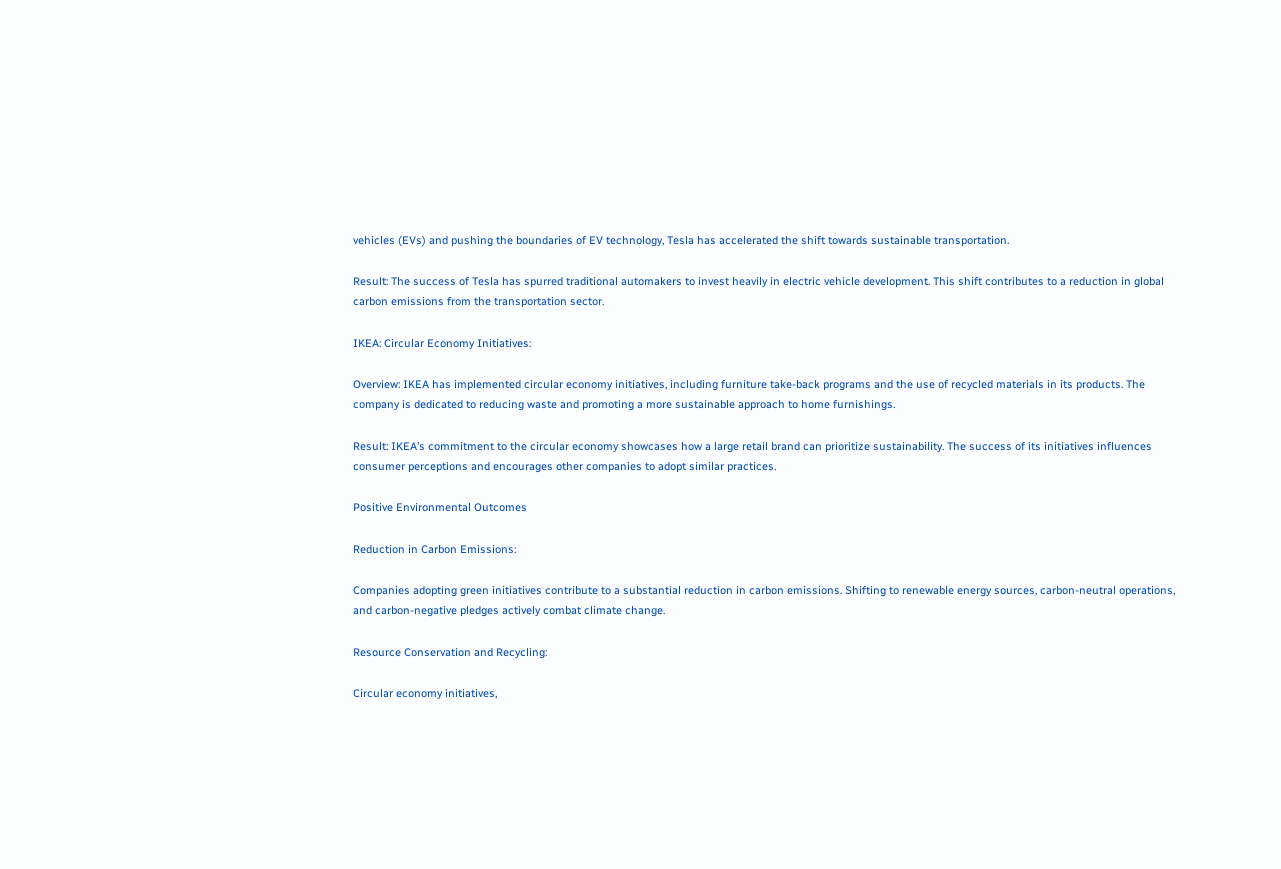vehicles (EVs) and pushing the boundaries of EV technology, Tesla has accelerated the shift towards sustainable transportation.

Result: The success of Tesla has spurred traditional automakers to invest heavily in electric vehicle development. This shift contributes to a reduction in global carbon emissions from the transportation sector.

IKEA: Circular Economy Initiatives:

Overview: IKEA has implemented circular economy initiatives, including furniture take-back programs and the use of recycled materials in its products. The company is dedicated to reducing waste and promoting a more sustainable approach to home furnishings.

Result: IKEA’s commitment to the circular economy showcases how a large retail brand can prioritize sustainability. The success of its initiatives influences consumer perceptions and encourages other companies to adopt similar practices.

Positive Environmental Outcomes

Reduction in Carbon Emissions:

Companies adopting green initiatives contribute to a substantial reduction in carbon emissions. Shifting to renewable energy sources, carbon-neutral operations, and carbon-negative pledges actively combat climate change.

Resource Conservation and Recycling:

Circular economy initiatives,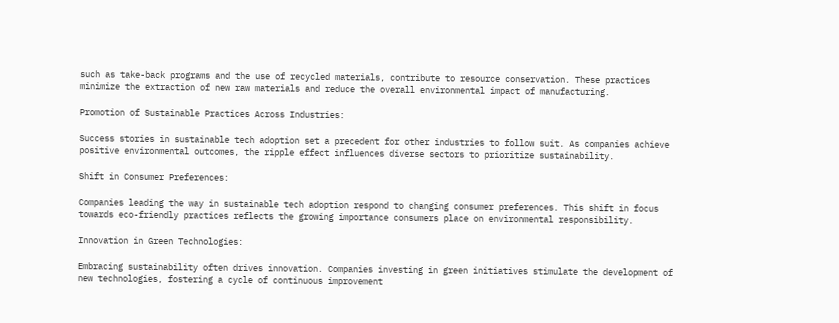such as take-back programs and the use of recycled materials, contribute to resource conservation. These practices minimize the extraction of new raw materials and reduce the overall environmental impact of manufacturing.

Promotion of Sustainable Practices Across Industries:

Success stories in sustainable tech adoption set a precedent for other industries to follow suit. As companies achieve positive environmental outcomes, the ripple effect influences diverse sectors to prioritize sustainability.

Shift in Consumer Preferences:

Companies leading the way in sustainable tech adoption respond to changing consumer preferences. This shift in focus towards eco-friendly practices reflects the growing importance consumers place on environmental responsibility.

Innovation in Green Technologies:

Embracing sustainability often drives innovation. Companies investing in green initiatives stimulate the development of new technologies, fostering a cycle of continuous improvement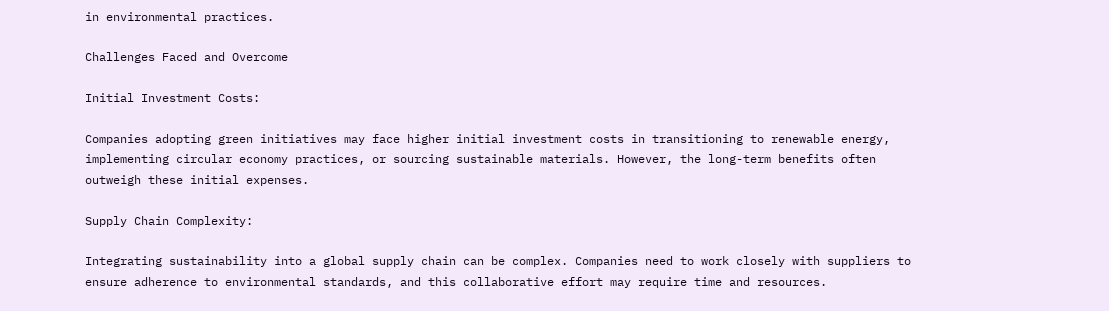in environmental practices.

Challenges Faced and Overcome

Initial Investment Costs:

Companies adopting green initiatives may face higher initial investment costs in transitioning to renewable energy, implementing circular economy practices, or sourcing sustainable materials. However, the long-term benefits often outweigh these initial expenses.

Supply Chain Complexity:

Integrating sustainability into a global supply chain can be complex. Companies need to work closely with suppliers to ensure adherence to environmental standards, and this collaborative effort may require time and resources.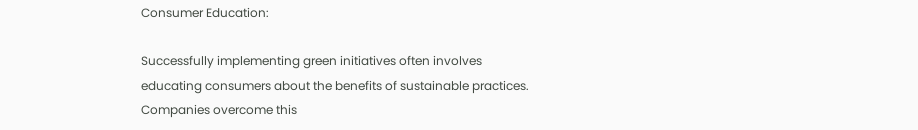Consumer Education:

Successfully implementing green initiatives often involves educating consumers about the benefits of sustainable practices. Companies overcome this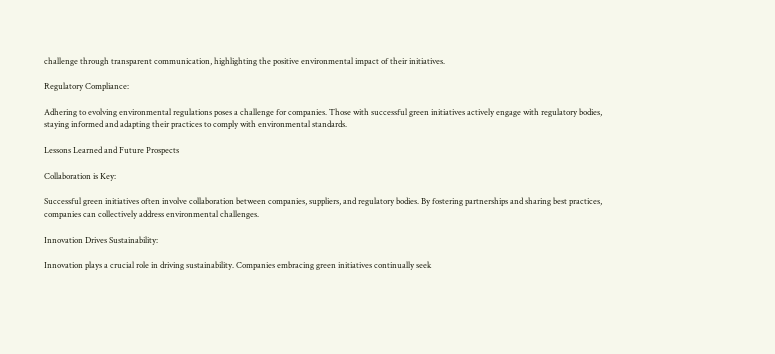challenge through transparent communication, highlighting the positive environmental impact of their initiatives.

Regulatory Compliance:

Adhering to evolving environmental regulations poses a challenge for companies. Those with successful green initiatives actively engage with regulatory bodies, staying informed and adapting their practices to comply with environmental standards.

Lessons Learned and Future Prospects

Collaboration is Key:

Successful green initiatives often involve collaboration between companies, suppliers, and regulatory bodies. By fostering partnerships and sharing best practices, companies can collectively address environmental challenges.

Innovation Drives Sustainability:

Innovation plays a crucial role in driving sustainability. Companies embracing green initiatives continually seek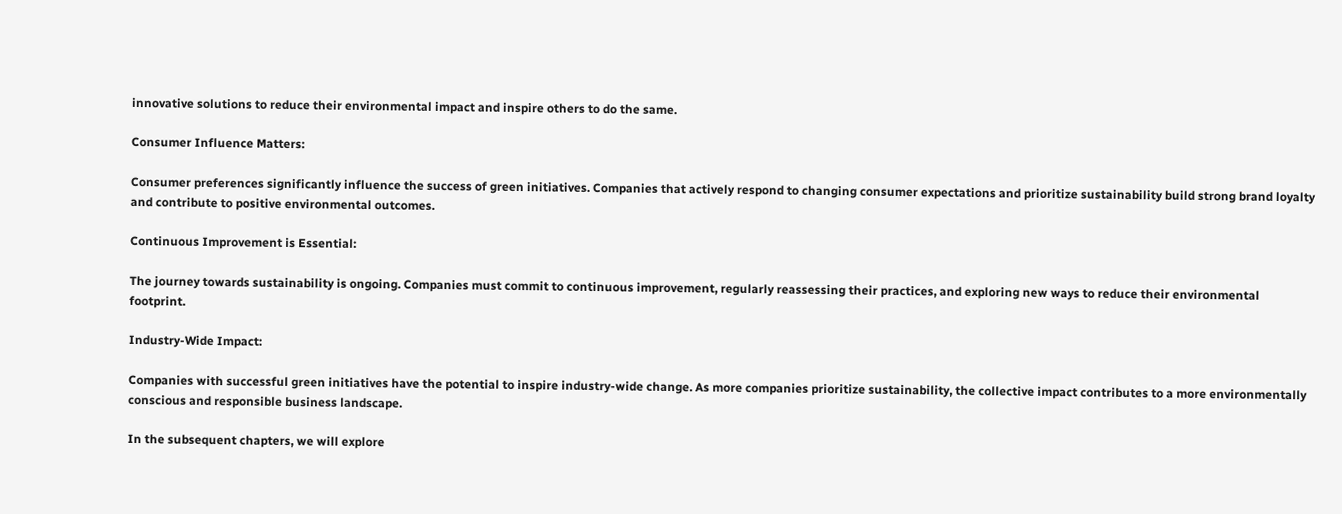innovative solutions to reduce their environmental impact and inspire others to do the same.

Consumer Influence Matters:

Consumer preferences significantly influence the success of green initiatives. Companies that actively respond to changing consumer expectations and prioritize sustainability build strong brand loyalty and contribute to positive environmental outcomes.

Continuous Improvement is Essential:

The journey towards sustainability is ongoing. Companies must commit to continuous improvement, regularly reassessing their practices, and exploring new ways to reduce their environmental footprint.

Industry-Wide Impact:

Companies with successful green initiatives have the potential to inspire industry-wide change. As more companies prioritize sustainability, the collective impact contributes to a more environmentally conscious and responsible business landscape.

In the subsequent chapters, we will explore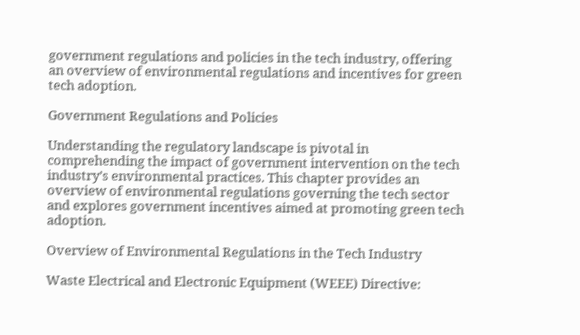government regulations and policies in the tech industry, offering an overview of environmental regulations and incentives for green tech adoption.

Government Regulations and Policies

Understanding the regulatory landscape is pivotal in comprehending the impact of government intervention on the tech industry’s environmental practices. This chapter provides an overview of environmental regulations governing the tech sector and explores government incentives aimed at promoting green tech adoption.

Overview of Environmental Regulations in the Tech Industry

Waste Electrical and Electronic Equipment (WEEE) Directive: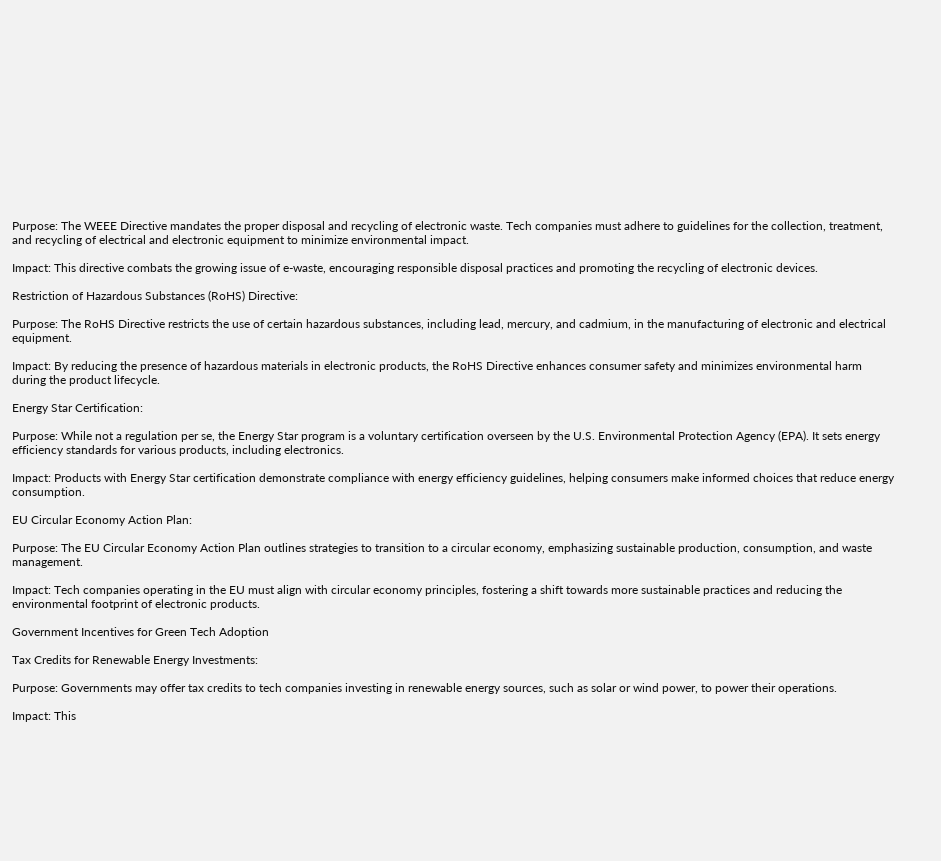Purpose: The WEEE Directive mandates the proper disposal and recycling of electronic waste. Tech companies must adhere to guidelines for the collection, treatment, and recycling of electrical and electronic equipment to minimize environmental impact.

Impact: This directive combats the growing issue of e-waste, encouraging responsible disposal practices and promoting the recycling of electronic devices.

Restriction of Hazardous Substances (RoHS) Directive:

Purpose: The RoHS Directive restricts the use of certain hazardous substances, including lead, mercury, and cadmium, in the manufacturing of electronic and electrical equipment.

Impact: By reducing the presence of hazardous materials in electronic products, the RoHS Directive enhances consumer safety and minimizes environmental harm during the product lifecycle.

Energy Star Certification:

Purpose: While not a regulation per se, the Energy Star program is a voluntary certification overseen by the U.S. Environmental Protection Agency (EPA). It sets energy efficiency standards for various products, including electronics.

Impact: Products with Energy Star certification demonstrate compliance with energy efficiency guidelines, helping consumers make informed choices that reduce energy consumption.

EU Circular Economy Action Plan:

Purpose: The EU Circular Economy Action Plan outlines strategies to transition to a circular economy, emphasizing sustainable production, consumption, and waste management.

Impact: Tech companies operating in the EU must align with circular economy principles, fostering a shift towards more sustainable practices and reducing the environmental footprint of electronic products.

Government Incentives for Green Tech Adoption

Tax Credits for Renewable Energy Investments:

Purpose: Governments may offer tax credits to tech companies investing in renewable energy sources, such as solar or wind power, to power their operations.

Impact: This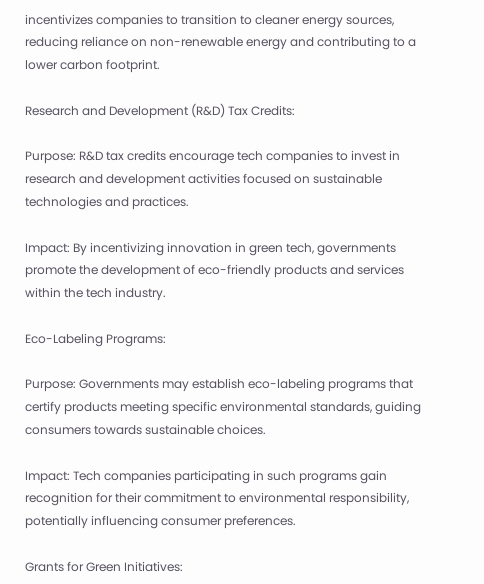incentivizes companies to transition to cleaner energy sources, reducing reliance on non-renewable energy and contributing to a lower carbon footprint.

Research and Development (R&D) Tax Credits:

Purpose: R&D tax credits encourage tech companies to invest in research and development activities focused on sustainable technologies and practices.

Impact: By incentivizing innovation in green tech, governments promote the development of eco-friendly products and services within the tech industry.

Eco-Labeling Programs:

Purpose: Governments may establish eco-labeling programs that certify products meeting specific environmental standards, guiding consumers towards sustainable choices.

Impact: Tech companies participating in such programs gain recognition for their commitment to environmental responsibility, potentially influencing consumer preferences.

Grants for Green Initiatives: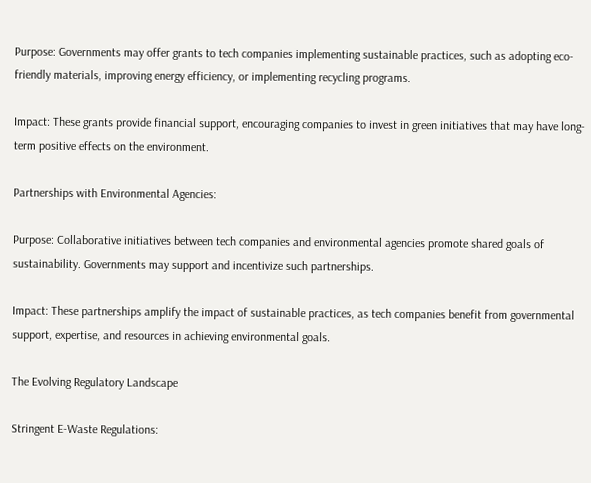Purpose: Governments may offer grants to tech companies implementing sustainable practices, such as adopting eco-friendly materials, improving energy efficiency, or implementing recycling programs.

Impact: These grants provide financial support, encouraging companies to invest in green initiatives that may have long-term positive effects on the environment.

Partnerships with Environmental Agencies:

Purpose: Collaborative initiatives between tech companies and environmental agencies promote shared goals of sustainability. Governments may support and incentivize such partnerships.

Impact: These partnerships amplify the impact of sustainable practices, as tech companies benefit from governmental support, expertise, and resources in achieving environmental goals.

The Evolving Regulatory Landscape

Stringent E-Waste Regulations: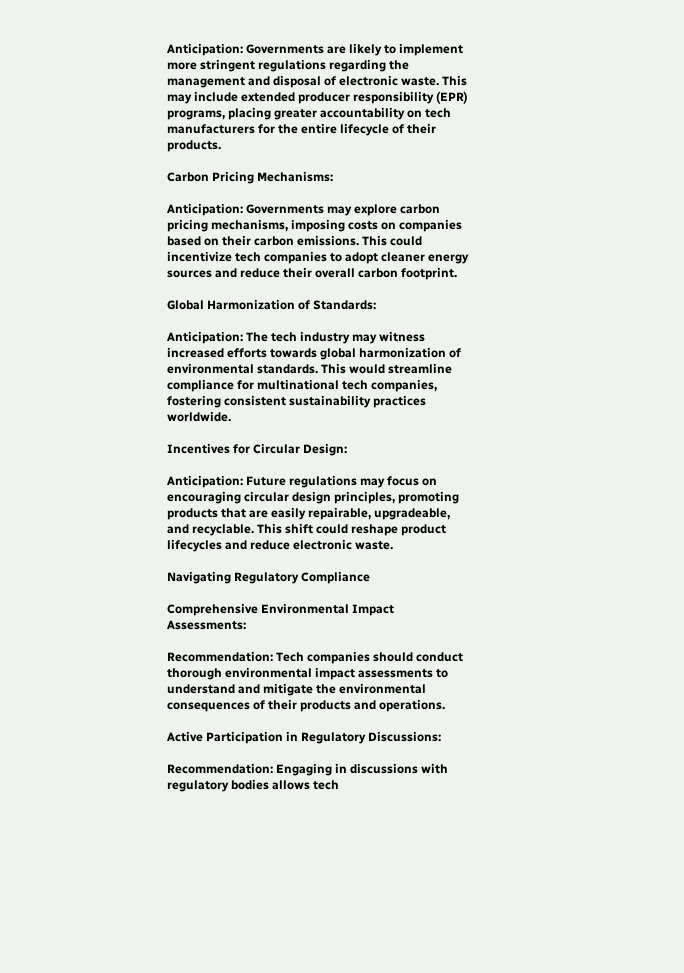Anticipation: Governments are likely to implement more stringent regulations regarding the management and disposal of electronic waste. This may include extended producer responsibility (EPR) programs, placing greater accountability on tech manufacturers for the entire lifecycle of their products.

Carbon Pricing Mechanisms:

Anticipation: Governments may explore carbon pricing mechanisms, imposing costs on companies based on their carbon emissions. This could incentivize tech companies to adopt cleaner energy sources and reduce their overall carbon footprint.

Global Harmonization of Standards:

Anticipation: The tech industry may witness increased efforts towards global harmonization of environmental standards. This would streamline compliance for multinational tech companies, fostering consistent sustainability practices worldwide.

Incentives for Circular Design:

Anticipation: Future regulations may focus on encouraging circular design principles, promoting products that are easily repairable, upgradeable, and recyclable. This shift could reshape product lifecycles and reduce electronic waste.

Navigating Regulatory Compliance

Comprehensive Environmental Impact Assessments:

Recommendation: Tech companies should conduct thorough environmental impact assessments to understand and mitigate the environmental consequences of their products and operations.

Active Participation in Regulatory Discussions:

Recommendation: Engaging in discussions with regulatory bodies allows tech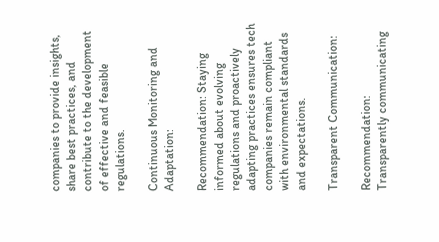companies to provide insights, share best practices, and contribute to the development of effective and feasible regulations.

Continuous Monitoring and Adaptation:

Recommendation: Staying informed about evolving regulations and proactively adapting practices ensures tech companies remain compliant with environmental standards and expectations.

Transparent Communication:

Recommendation: Transparently communicating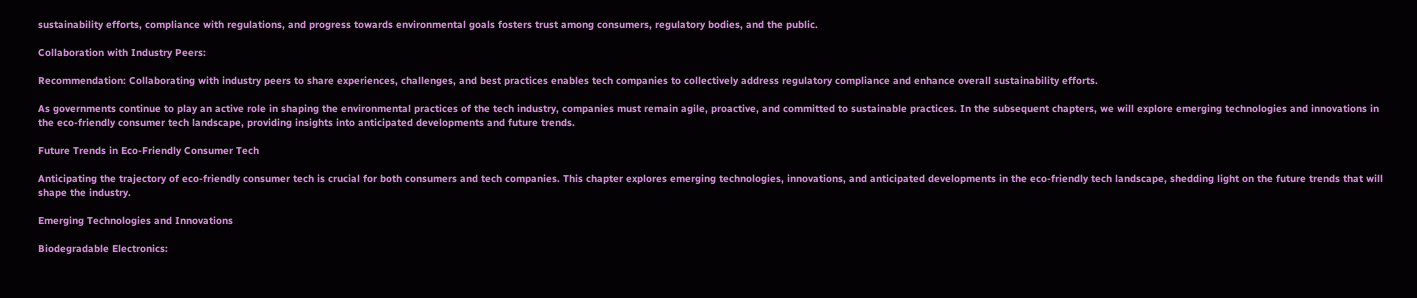sustainability efforts, compliance with regulations, and progress towards environmental goals fosters trust among consumers, regulatory bodies, and the public.

Collaboration with Industry Peers:

Recommendation: Collaborating with industry peers to share experiences, challenges, and best practices enables tech companies to collectively address regulatory compliance and enhance overall sustainability efforts.

As governments continue to play an active role in shaping the environmental practices of the tech industry, companies must remain agile, proactive, and committed to sustainable practices. In the subsequent chapters, we will explore emerging technologies and innovations in the eco-friendly consumer tech landscape, providing insights into anticipated developments and future trends.

Future Trends in Eco-Friendly Consumer Tech

Anticipating the trajectory of eco-friendly consumer tech is crucial for both consumers and tech companies. This chapter explores emerging technologies, innovations, and anticipated developments in the eco-friendly tech landscape, shedding light on the future trends that will shape the industry.

Emerging Technologies and Innovations

Biodegradable Electronics: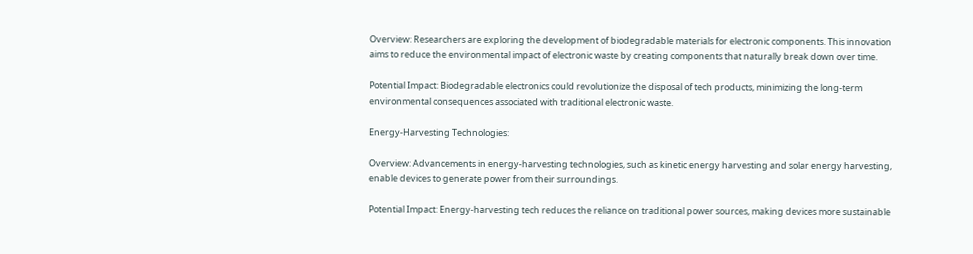Overview: Researchers are exploring the development of biodegradable materials for electronic components. This innovation aims to reduce the environmental impact of electronic waste by creating components that naturally break down over time.

Potential Impact: Biodegradable electronics could revolutionize the disposal of tech products, minimizing the long-term environmental consequences associated with traditional electronic waste.

Energy-Harvesting Technologies:

Overview: Advancements in energy-harvesting technologies, such as kinetic energy harvesting and solar energy harvesting, enable devices to generate power from their surroundings.

Potential Impact: Energy-harvesting tech reduces the reliance on traditional power sources, making devices more sustainable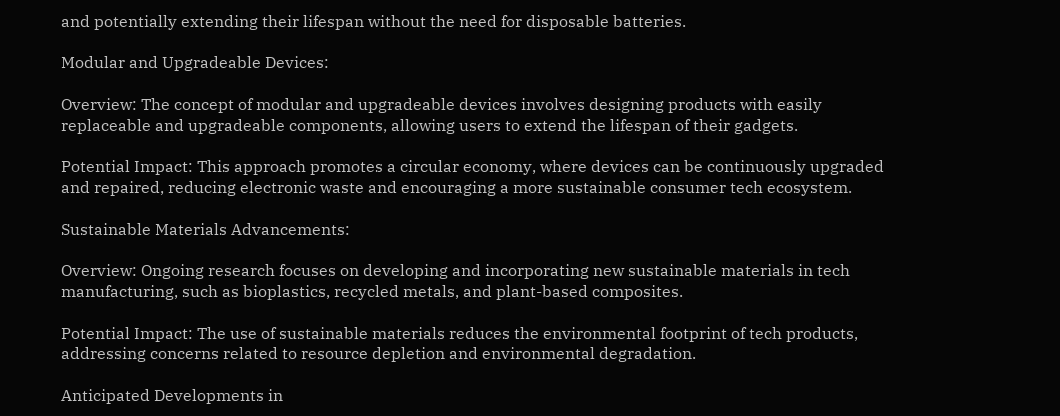and potentially extending their lifespan without the need for disposable batteries.

Modular and Upgradeable Devices:

Overview: The concept of modular and upgradeable devices involves designing products with easily replaceable and upgradeable components, allowing users to extend the lifespan of their gadgets.

Potential Impact: This approach promotes a circular economy, where devices can be continuously upgraded and repaired, reducing electronic waste and encouraging a more sustainable consumer tech ecosystem.

Sustainable Materials Advancements:

Overview: Ongoing research focuses on developing and incorporating new sustainable materials in tech manufacturing, such as bioplastics, recycled metals, and plant-based composites.

Potential Impact: The use of sustainable materials reduces the environmental footprint of tech products, addressing concerns related to resource depletion and environmental degradation.

Anticipated Developments in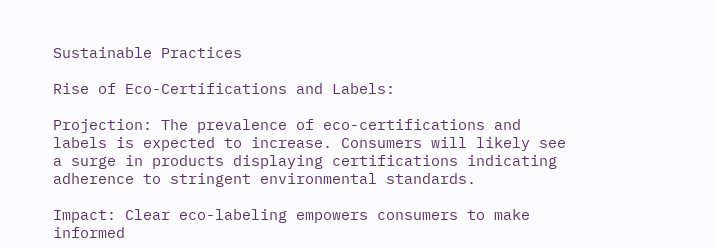Sustainable Practices

Rise of Eco-Certifications and Labels:

Projection: The prevalence of eco-certifications and labels is expected to increase. Consumers will likely see a surge in products displaying certifications indicating adherence to stringent environmental standards.

Impact: Clear eco-labeling empowers consumers to make informed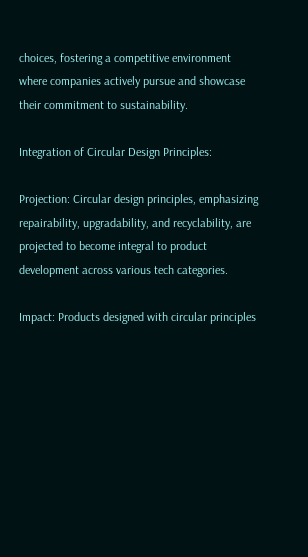choices, fostering a competitive environment where companies actively pursue and showcase their commitment to sustainability.

Integration of Circular Design Principles:

Projection: Circular design principles, emphasizing repairability, upgradability, and recyclability, are projected to become integral to product development across various tech categories.

Impact: Products designed with circular principles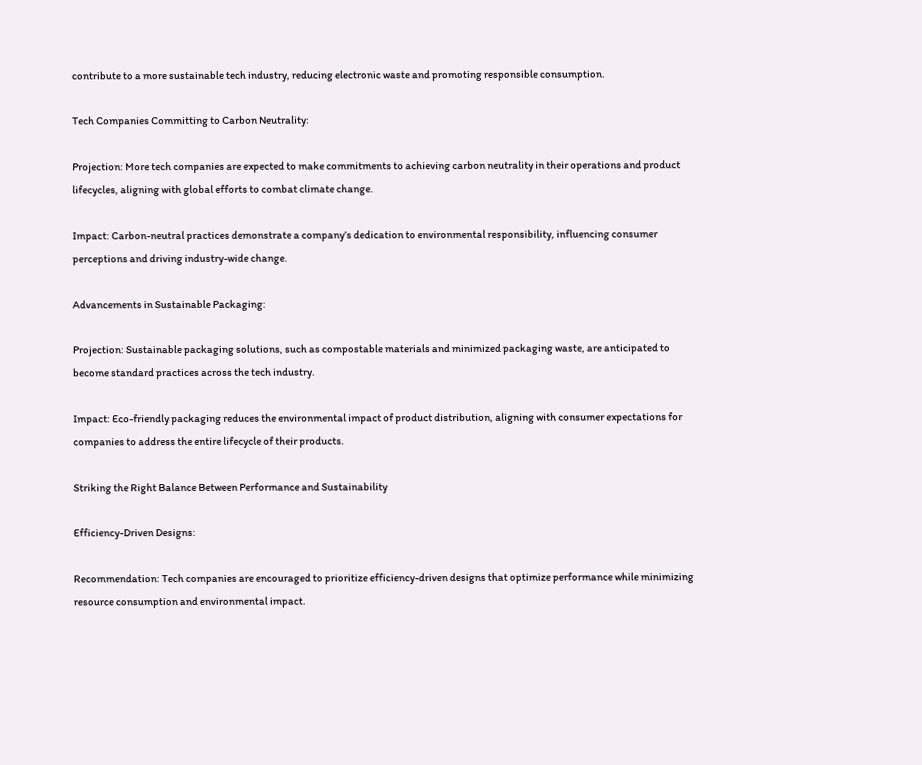contribute to a more sustainable tech industry, reducing electronic waste and promoting responsible consumption.

Tech Companies Committing to Carbon Neutrality:

Projection: More tech companies are expected to make commitments to achieving carbon neutrality in their operations and product lifecycles, aligning with global efforts to combat climate change.

Impact: Carbon-neutral practices demonstrate a company’s dedication to environmental responsibility, influencing consumer perceptions and driving industry-wide change.

Advancements in Sustainable Packaging:

Projection: Sustainable packaging solutions, such as compostable materials and minimized packaging waste, are anticipated to become standard practices across the tech industry.

Impact: Eco-friendly packaging reduces the environmental impact of product distribution, aligning with consumer expectations for companies to address the entire lifecycle of their products.

Striking the Right Balance Between Performance and Sustainability

Efficiency-Driven Designs:

Recommendation: Tech companies are encouraged to prioritize efficiency-driven designs that optimize performance while minimizing resource consumption and environmental impact.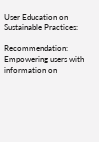User Education on Sustainable Practices:

Recommendation: Empowering users with information on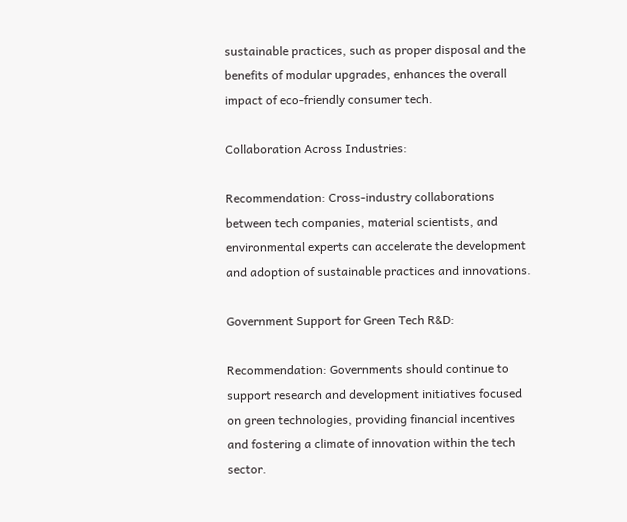sustainable practices, such as proper disposal and the benefits of modular upgrades, enhances the overall impact of eco-friendly consumer tech.

Collaboration Across Industries:

Recommendation: Cross-industry collaborations between tech companies, material scientists, and environmental experts can accelerate the development and adoption of sustainable practices and innovations.

Government Support for Green Tech R&D:

Recommendation: Governments should continue to support research and development initiatives focused on green technologies, providing financial incentives and fostering a climate of innovation within the tech sector.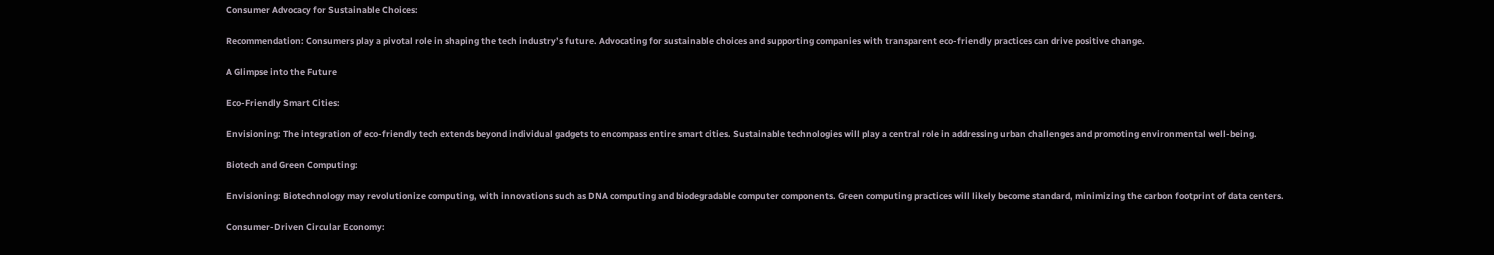Consumer Advocacy for Sustainable Choices:

Recommendation: Consumers play a pivotal role in shaping the tech industry’s future. Advocating for sustainable choices and supporting companies with transparent eco-friendly practices can drive positive change.

A Glimpse into the Future

Eco-Friendly Smart Cities:

Envisioning: The integration of eco-friendly tech extends beyond individual gadgets to encompass entire smart cities. Sustainable technologies will play a central role in addressing urban challenges and promoting environmental well-being.

Biotech and Green Computing:

Envisioning: Biotechnology may revolutionize computing, with innovations such as DNA computing and biodegradable computer components. Green computing practices will likely become standard, minimizing the carbon footprint of data centers.

Consumer-Driven Circular Economy: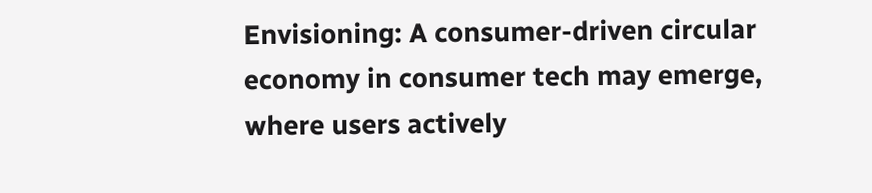Envisioning: A consumer-driven circular economy in consumer tech may emerge, where users actively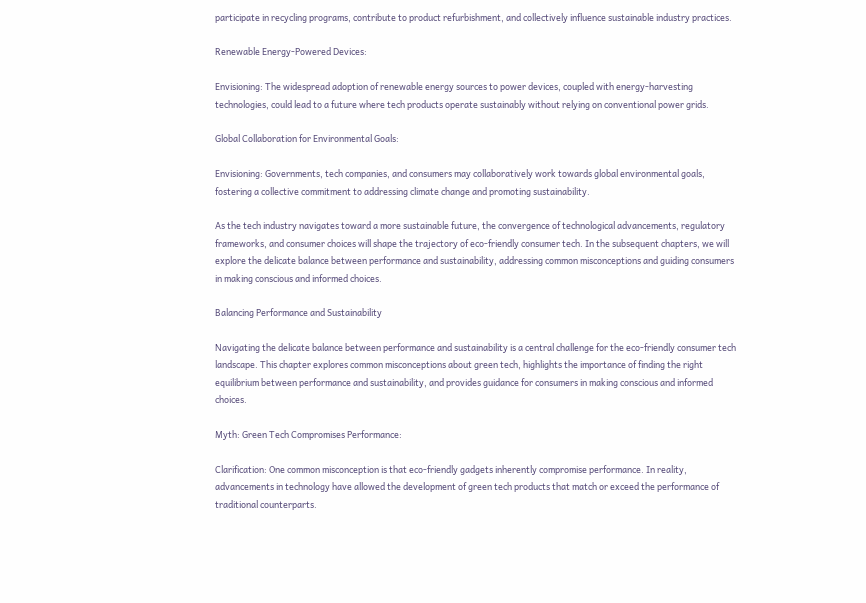participate in recycling programs, contribute to product refurbishment, and collectively influence sustainable industry practices.

Renewable Energy-Powered Devices:

Envisioning: The widespread adoption of renewable energy sources to power devices, coupled with energy-harvesting technologies, could lead to a future where tech products operate sustainably without relying on conventional power grids.

Global Collaboration for Environmental Goals:

Envisioning: Governments, tech companies, and consumers may collaboratively work towards global environmental goals, fostering a collective commitment to addressing climate change and promoting sustainability.

As the tech industry navigates toward a more sustainable future, the convergence of technological advancements, regulatory frameworks, and consumer choices will shape the trajectory of eco-friendly consumer tech. In the subsequent chapters, we will explore the delicate balance between performance and sustainability, addressing common misconceptions and guiding consumers in making conscious and informed choices.

Balancing Performance and Sustainability

Navigating the delicate balance between performance and sustainability is a central challenge for the eco-friendly consumer tech landscape. This chapter explores common misconceptions about green tech, highlights the importance of finding the right equilibrium between performance and sustainability, and provides guidance for consumers in making conscious and informed choices.

Myth: Green Tech Compromises Performance:

Clarification: One common misconception is that eco-friendly gadgets inherently compromise performance. In reality, advancements in technology have allowed the development of green tech products that match or exceed the performance of traditional counterparts.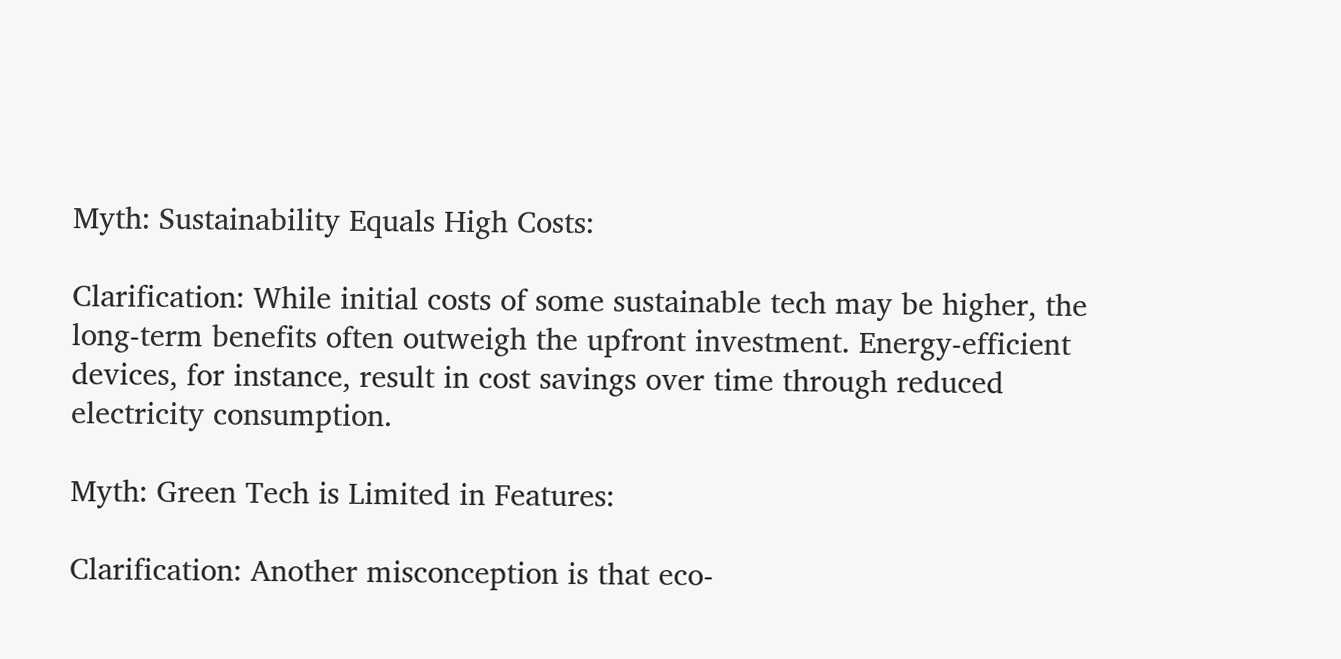Myth: Sustainability Equals High Costs:

Clarification: While initial costs of some sustainable tech may be higher, the long-term benefits often outweigh the upfront investment. Energy-efficient devices, for instance, result in cost savings over time through reduced electricity consumption.

Myth: Green Tech is Limited in Features:

Clarification: Another misconception is that eco-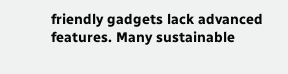friendly gadgets lack advanced features. Many sustainable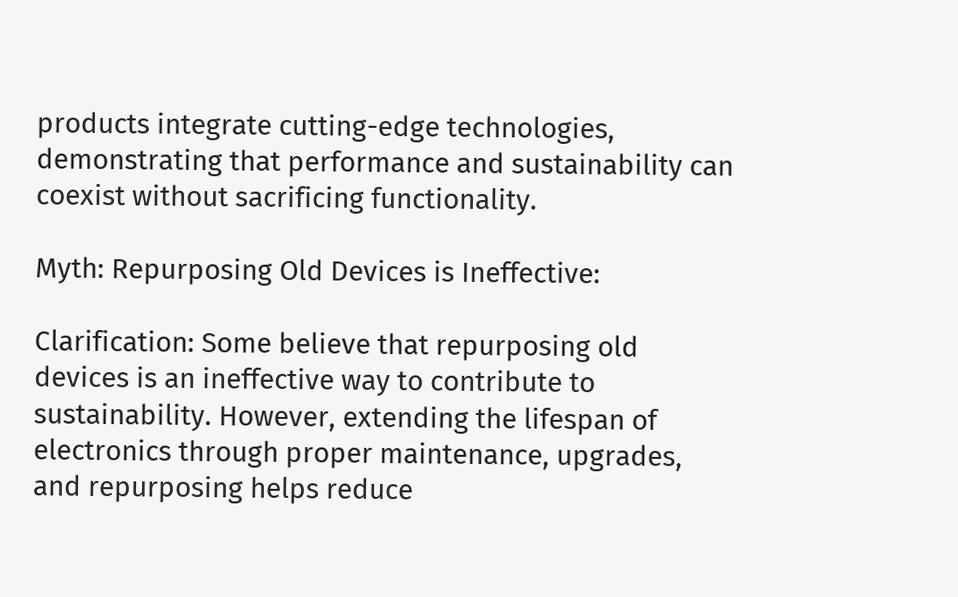products integrate cutting-edge technologies, demonstrating that performance and sustainability can coexist without sacrificing functionality.

Myth: Repurposing Old Devices is Ineffective:

Clarification: Some believe that repurposing old devices is an ineffective way to contribute to sustainability. However, extending the lifespan of electronics through proper maintenance, upgrades, and repurposing helps reduce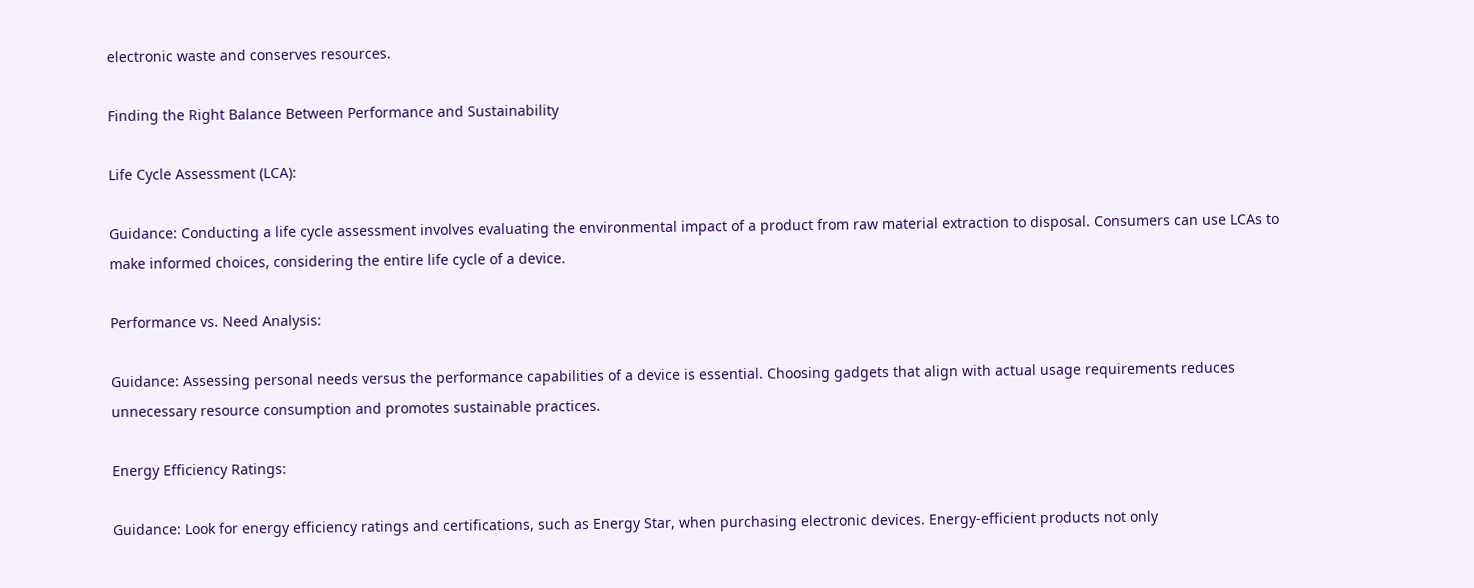electronic waste and conserves resources.

Finding the Right Balance Between Performance and Sustainability

Life Cycle Assessment (LCA):

Guidance: Conducting a life cycle assessment involves evaluating the environmental impact of a product from raw material extraction to disposal. Consumers can use LCAs to make informed choices, considering the entire life cycle of a device.

Performance vs. Need Analysis:

Guidance: Assessing personal needs versus the performance capabilities of a device is essential. Choosing gadgets that align with actual usage requirements reduces unnecessary resource consumption and promotes sustainable practices.

Energy Efficiency Ratings:

Guidance: Look for energy efficiency ratings and certifications, such as Energy Star, when purchasing electronic devices. Energy-efficient products not only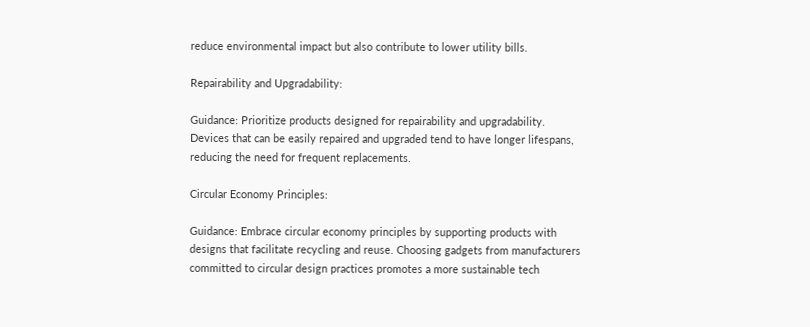reduce environmental impact but also contribute to lower utility bills.

Repairability and Upgradability:

Guidance: Prioritize products designed for repairability and upgradability. Devices that can be easily repaired and upgraded tend to have longer lifespans, reducing the need for frequent replacements.

Circular Economy Principles:

Guidance: Embrace circular economy principles by supporting products with designs that facilitate recycling and reuse. Choosing gadgets from manufacturers committed to circular design practices promotes a more sustainable tech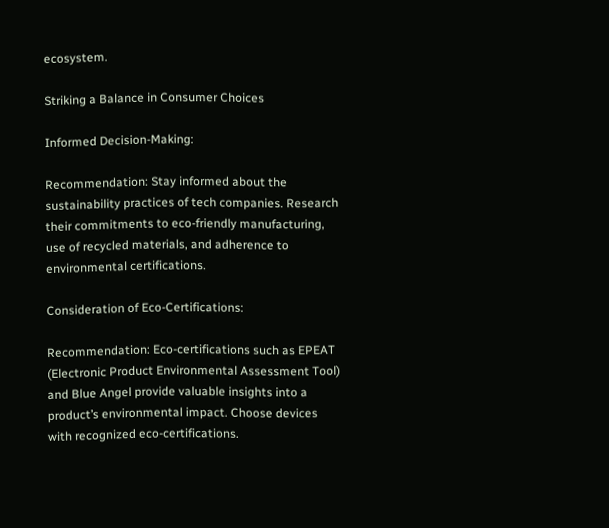ecosystem.

Striking a Balance in Consumer Choices

Informed Decision-Making:

Recommendation: Stay informed about the sustainability practices of tech companies. Research their commitments to eco-friendly manufacturing, use of recycled materials, and adherence to environmental certifications.

Consideration of Eco-Certifications:

Recommendation: Eco-certifications such as EPEAT (Electronic Product Environmental Assessment Tool) and Blue Angel provide valuable insights into a product’s environmental impact. Choose devices with recognized eco-certifications.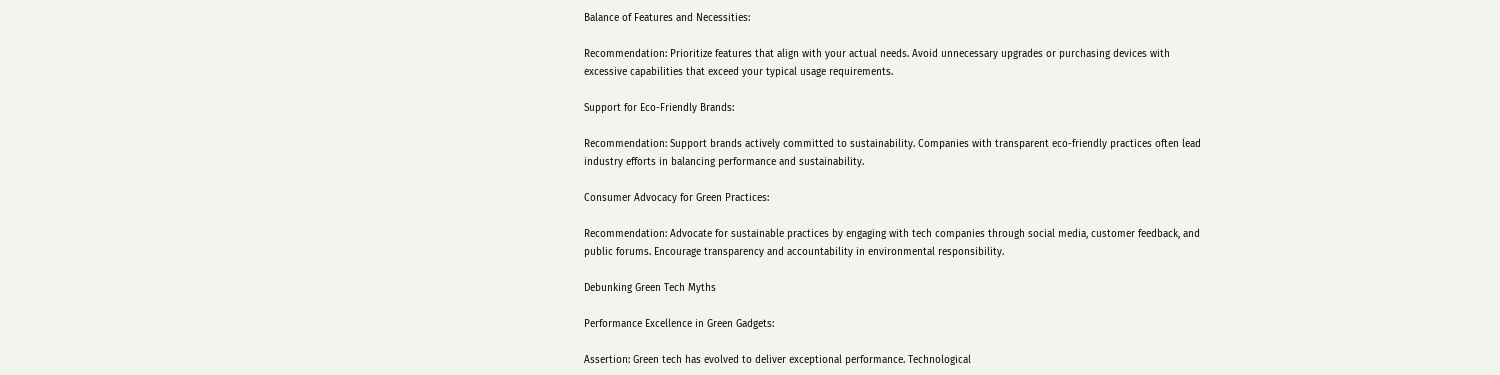Balance of Features and Necessities:

Recommendation: Prioritize features that align with your actual needs. Avoid unnecessary upgrades or purchasing devices with excessive capabilities that exceed your typical usage requirements.

Support for Eco-Friendly Brands:

Recommendation: Support brands actively committed to sustainability. Companies with transparent eco-friendly practices often lead industry efforts in balancing performance and sustainability.

Consumer Advocacy for Green Practices:

Recommendation: Advocate for sustainable practices by engaging with tech companies through social media, customer feedback, and public forums. Encourage transparency and accountability in environmental responsibility.

Debunking Green Tech Myths

Performance Excellence in Green Gadgets:

Assertion: Green tech has evolved to deliver exceptional performance. Technological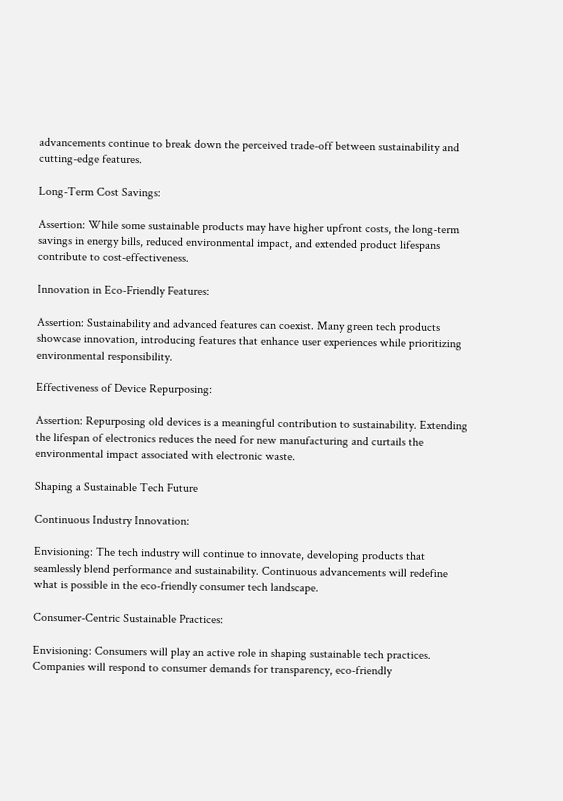advancements continue to break down the perceived trade-off between sustainability and cutting-edge features.

Long-Term Cost Savings:

Assertion: While some sustainable products may have higher upfront costs, the long-term savings in energy bills, reduced environmental impact, and extended product lifespans contribute to cost-effectiveness.

Innovation in Eco-Friendly Features:

Assertion: Sustainability and advanced features can coexist. Many green tech products showcase innovation, introducing features that enhance user experiences while prioritizing environmental responsibility.

Effectiveness of Device Repurposing:

Assertion: Repurposing old devices is a meaningful contribution to sustainability. Extending the lifespan of electronics reduces the need for new manufacturing and curtails the environmental impact associated with electronic waste.

Shaping a Sustainable Tech Future

Continuous Industry Innovation:

Envisioning: The tech industry will continue to innovate, developing products that seamlessly blend performance and sustainability. Continuous advancements will redefine what is possible in the eco-friendly consumer tech landscape.

Consumer-Centric Sustainable Practices:

Envisioning: Consumers will play an active role in shaping sustainable tech practices. Companies will respond to consumer demands for transparency, eco-friendly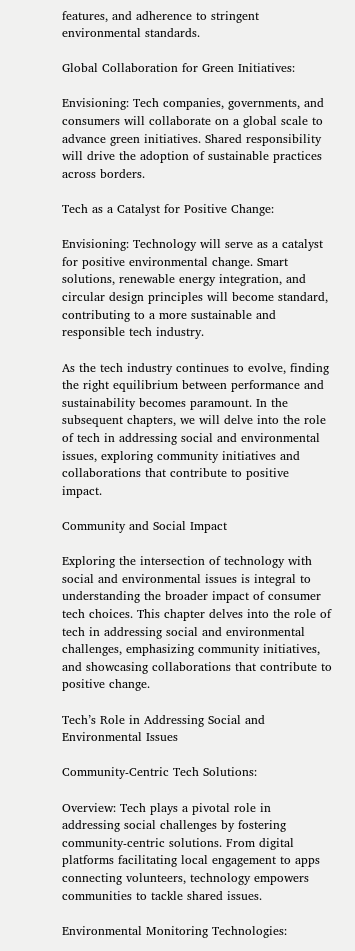features, and adherence to stringent environmental standards.

Global Collaboration for Green Initiatives:

Envisioning: Tech companies, governments, and consumers will collaborate on a global scale to advance green initiatives. Shared responsibility will drive the adoption of sustainable practices across borders.

Tech as a Catalyst for Positive Change:

Envisioning: Technology will serve as a catalyst for positive environmental change. Smart solutions, renewable energy integration, and circular design principles will become standard, contributing to a more sustainable and responsible tech industry.

As the tech industry continues to evolve, finding the right equilibrium between performance and sustainability becomes paramount. In the subsequent chapters, we will delve into the role of tech in addressing social and environmental issues, exploring community initiatives and collaborations that contribute to positive impact.

Community and Social Impact

Exploring the intersection of technology with social and environmental issues is integral to understanding the broader impact of consumer tech choices. This chapter delves into the role of tech in addressing social and environmental challenges, emphasizing community initiatives, and showcasing collaborations that contribute to positive change.

Tech’s Role in Addressing Social and Environmental Issues

Community-Centric Tech Solutions:

Overview: Tech plays a pivotal role in addressing social challenges by fostering community-centric solutions. From digital platforms facilitating local engagement to apps connecting volunteers, technology empowers communities to tackle shared issues.

Environmental Monitoring Technologies: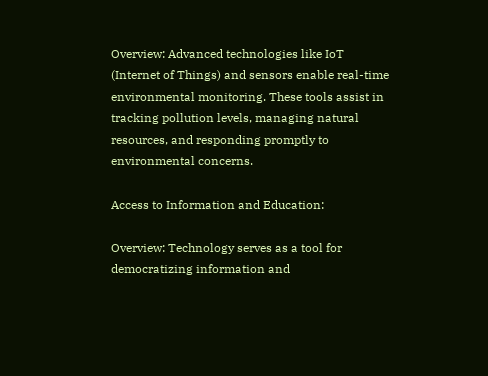Overview: Advanced technologies like IoT (Internet of Things) and sensors enable real-time environmental monitoring. These tools assist in tracking pollution levels, managing natural resources, and responding promptly to environmental concerns.

Access to Information and Education:

Overview: Technology serves as a tool for democratizing information and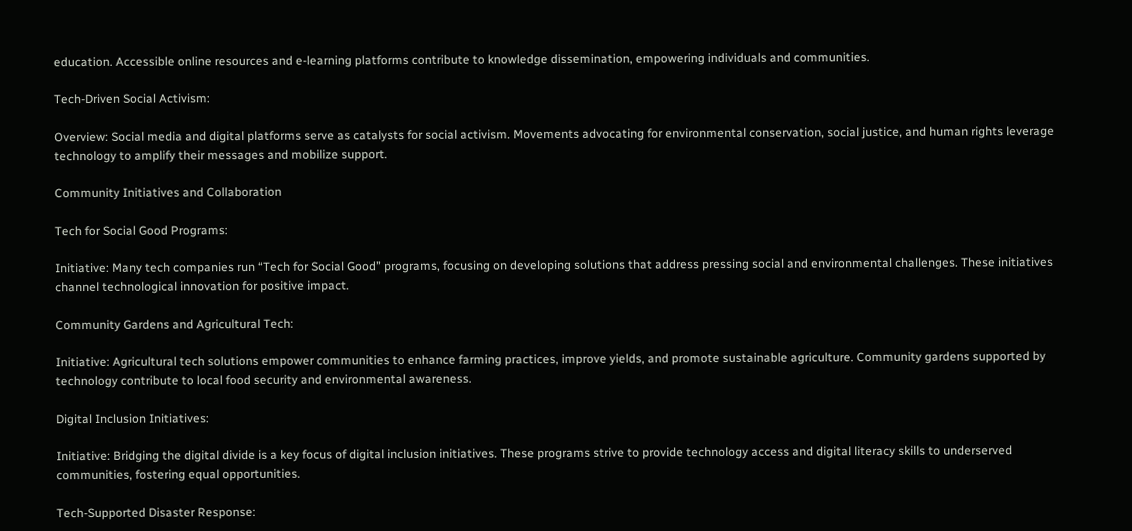education. Accessible online resources and e-learning platforms contribute to knowledge dissemination, empowering individuals and communities.

Tech-Driven Social Activism:

Overview: Social media and digital platforms serve as catalysts for social activism. Movements advocating for environmental conservation, social justice, and human rights leverage technology to amplify their messages and mobilize support.

Community Initiatives and Collaboration

Tech for Social Good Programs:

Initiative: Many tech companies run “Tech for Social Good” programs, focusing on developing solutions that address pressing social and environmental challenges. These initiatives channel technological innovation for positive impact.

Community Gardens and Agricultural Tech:

Initiative: Agricultural tech solutions empower communities to enhance farming practices, improve yields, and promote sustainable agriculture. Community gardens supported by technology contribute to local food security and environmental awareness.

Digital Inclusion Initiatives:

Initiative: Bridging the digital divide is a key focus of digital inclusion initiatives. These programs strive to provide technology access and digital literacy skills to underserved communities, fostering equal opportunities.

Tech-Supported Disaster Response: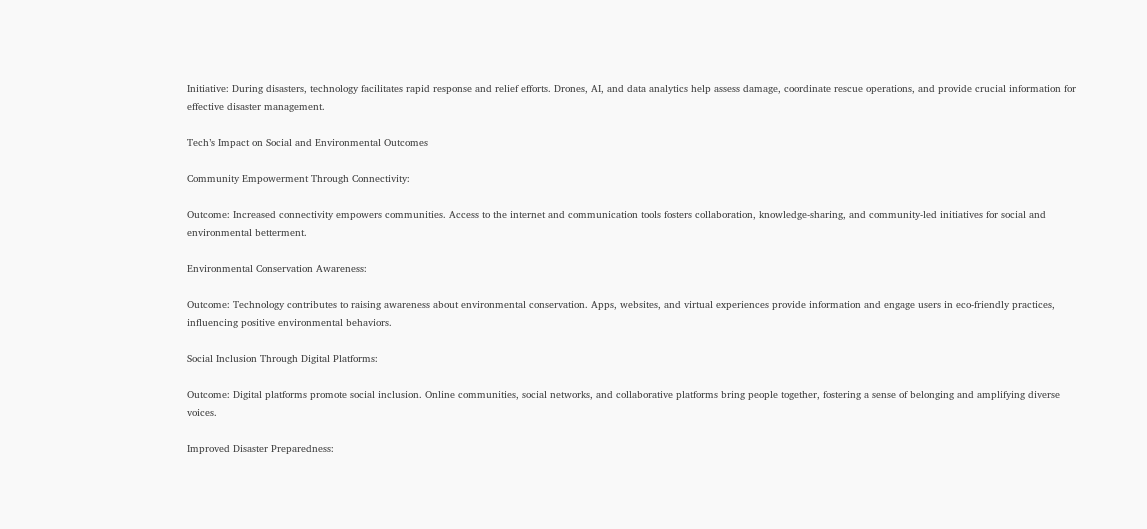Initiative: During disasters, technology facilitates rapid response and relief efforts. Drones, AI, and data analytics help assess damage, coordinate rescue operations, and provide crucial information for effective disaster management.

Tech’s Impact on Social and Environmental Outcomes

Community Empowerment Through Connectivity:

Outcome: Increased connectivity empowers communities. Access to the internet and communication tools fosters collaboration, knowledge-sharing, and community-led initiatives for social and environmental betterment.

Environmental Conservation Awareness:

Outcome: Technology contributes to raising awareness about environmental conservation. Apps, websites, and virtual experiences provide information and engage users in eco-friendly practices, influencing positive environmental behaviors.

Social Inclusion Through Digital Platforms:

Outcome: Digital platforms promote social inclusion. Online communities, social networks, and collaborative platforms bring people together, fostering a sense of belonging and amplifying diverse voices.

Improved Disaster Preparedness: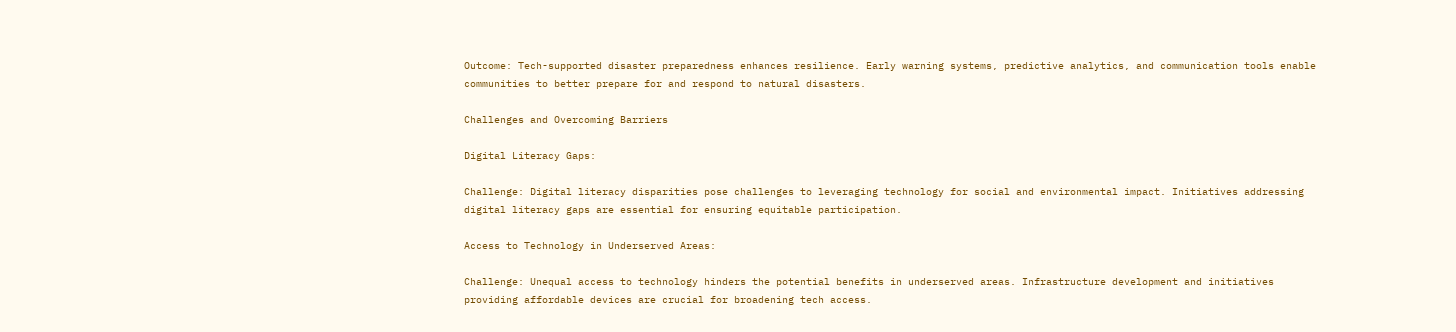Outcome: Tech-supported disaster preparedness enhances resilience. Early warning systems, predictive analytics, and communication tools enable communities to better prepare for and respond to natural disasters.

Challenges and Overcoming Barriers

Digital Literacy Gaps:

Challenge: Digital literacy disparities pose challenges to leveraging technology for social and environmental impact. Initiatives addressing digital literacy gaps are essential for ensuring equitable participation.

Access to Technology in Underserved Areas:

Challenge: Unequal access to technology hinders the potential benefits in underserved areas. Infrastructure development and initiatives providing affordable devices are crucial for broadening tech access.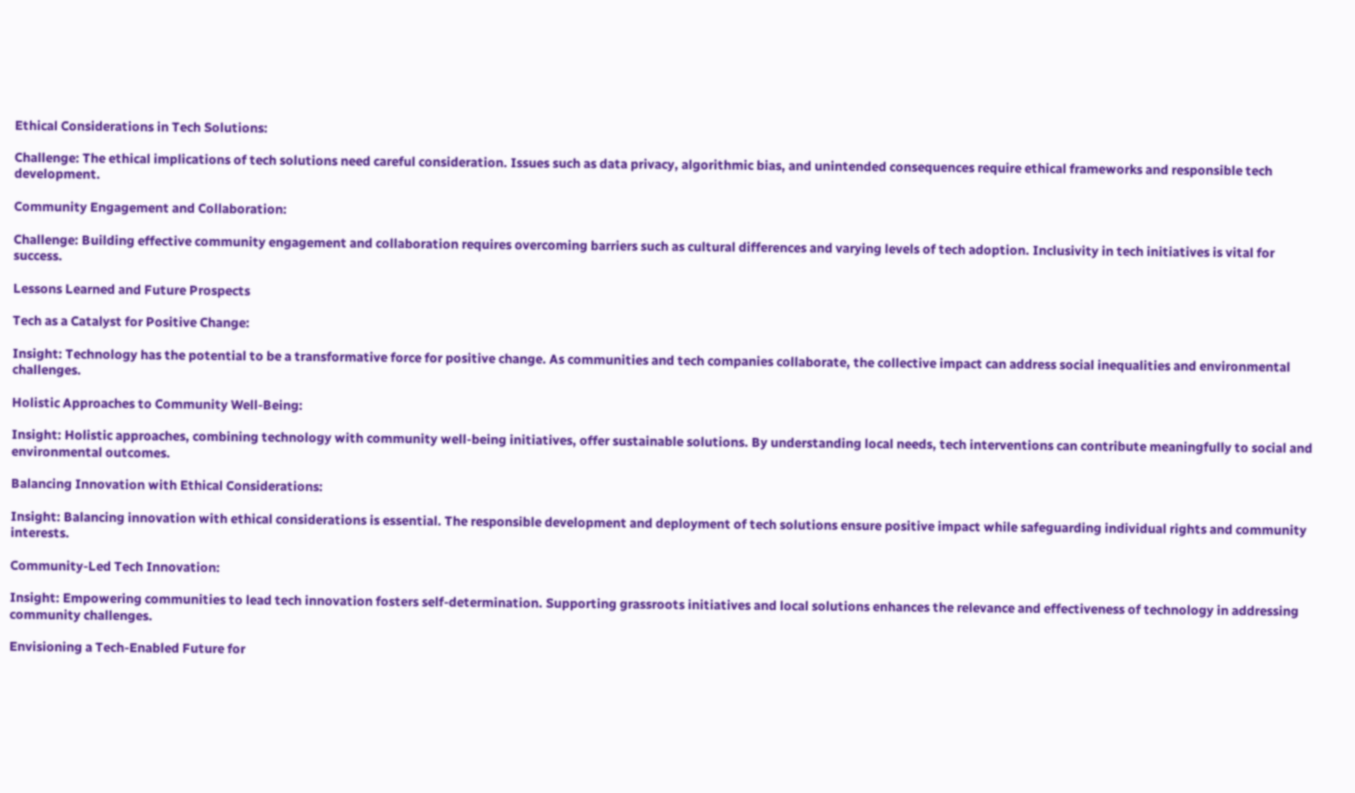Ethical Considerations in Tech Solutions:

Challenge: The ethical implications of tech solutions need careful consideration. Issues such as data privacy, algorithmic bias, and unintended consequences require ethical frameworks and responsible tech development.

Community Engagement and Collaboration:

Challenge: Building effective community engagement and collaboration requires overcoming barriers such as cultural differences and varying levels of tech adoption. Inclusivity in tech initiatives is vital for success.

Lessons Learned and Future Prospects

Tech as a Catalyst for Positive Change:

Insight: Technology has the potential to be a transformative force for positive change. As communities and tech companies collaborate, the collective impact can address social inequalities and environmental challenges.

Holistic Approaches to Community Well-Being:

Insight: Holistic approaches, combining technology with community well-being initiatives, offer sustainable solutions. By understanding local needs, tech interventions can contribute meaningfully to social and environmental outcomes.

Balancing Innovation with Ethical Considerations:

Insight: Balancing innovation with ethical considerations is essential. The responsible development and deployment of tech solutions ensure positive impact while safeguarding individual rights and community interests.

Community-Led Tech Innovation:

Insight: Empowering communities to lead tech innovation fosters self-determination. Supporting grassroots initiatives and local solutions enhances the relevance and effectiveness of technology in addressing community challenges.

Envisioning a Tech-Enabled Future for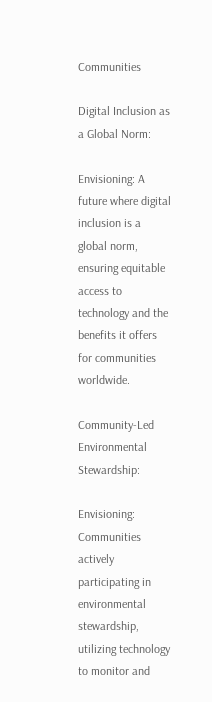Communities

Digital Inclusion as a Global Norm:

Envisioning: A future where digital inclusion is a global norm, ensuring equitable access to technology and the benefits it offers for communities worldwide.

Community-Led Environmental Stewardship:

Envisioning: Communities actively participating in environmental stewardship, utilizing technology to monitor and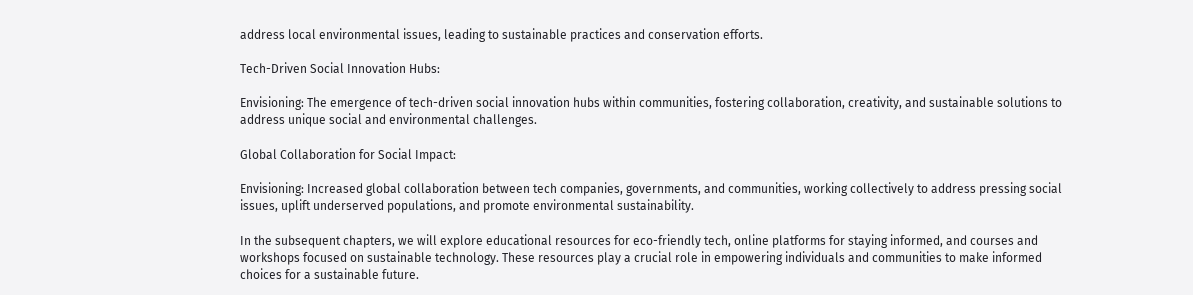address local environmental issues, leading to sustainable practices and conservation efforts.

Tech-Driven Social Innovation Hubs:

Envisioning: The emergence of tech-driven social innovation hubs within communities, fostering collaboration, creativity, and sustainable solutions to address unique social and environmental challenges.

Global Collaboration for Social Impact:

Envisioning: Increased global collaboration between tech companies, governments, and communities, working collectively to address pressing social issues, uplift underserved populations, and promote environmental sustainability.

In the subsequent chapters, we will explore educational resources for eco-friendly tech, online platforms for staying informed, and courses and workshops focused on sustainable technology. These resources play a crucial role in empowering individuals and communities to make informed choices for a sustainable future.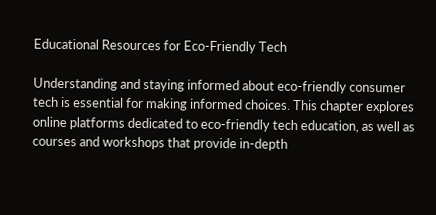Educational Resources for Eco-Friendly Tech

Understanding and staying informed about eco-friendly consumer tech is essential for making informed choices. This chapter explores online platforms dedicated to eco-friendly tech education, as well as courses and workshops that provide in-depth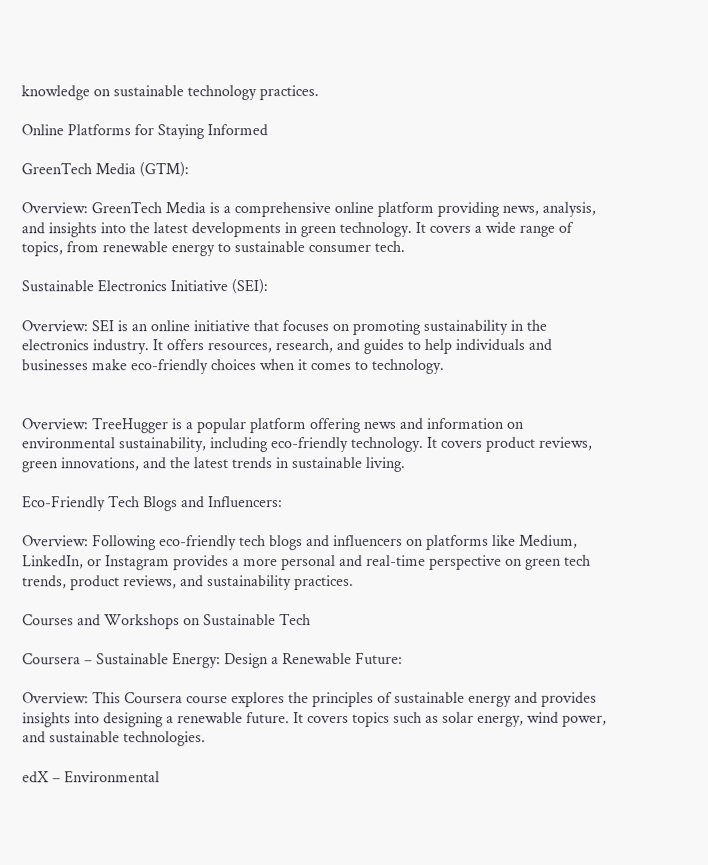knowledge on sustainable technology practices.

Online Platforms for Staying Informed

GreenTech Media (GTM):

Overview: GreenTech Media is a comprehensive online platform providing news, analysis, and insights into the latest developments in green technology. It covers a wide range of topics, from renewable energy to sustainable consumer tech.

Sustainable Electronics Initiative (SEI):

Overview: SEI is an online initiative that focuses on promoting sustainability in the electronics industry. It offers resources, research, and guides to help individuals and businesses make eco-friendly choices when it comes to technology.


Overview: TreeHugger is a popular platform offering news and information on environmental sustainability, including eco-friendly technology. It covers product reviews, green innovations, and the latest trends in sustainable living.

Eco-Friendly Tech Blogs and Influencers:

Overview: Following eco-friendly tech blogs and influencers on platforms like Medium, LinkedIn, or Instagram provides a more personal and real-time perspective on green tech trends, product reviews, and sustainability practices.

Courses and Workshops on Sustainable Tech

Coursera – Sustainable Energy: Design a Renewable Future:

Overview: This Coursera course explores the principles of sustainable energy and provides insights into designing a renewable future. It covers topics such as solar energy, wind power, and sustainable technologies.

edX – Environmental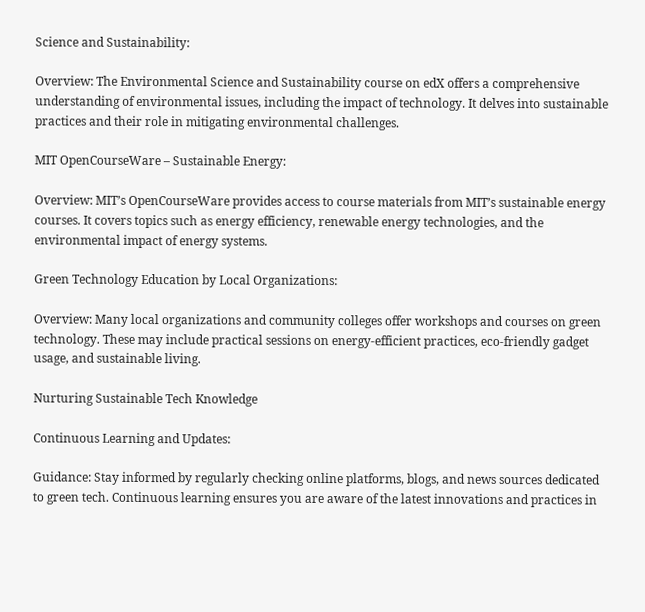Science and Sustainability:

Overview: The Environmental Science and Sustainability course on edX offers a comprehensive understanding of environmental issues, including the impact of technology. It delves into sustainable practices and their role in mitigating environmental challenges.

MIT OpenCourseWare – Sustainable Energy:

Overview: MIT’s OpenCourseWare provides access to course materials from MIT’s sustainable energy courses. It covers topics such as energy efficiency, renewable energy technologies, and the environmental impact of energy systems.

Green Technology Education by Local Organizations:

Overview: Many local organizations and community colleges offer workshops and courses on green technology. These may include practical sessions on energy-efficient practices, eco-friendly gadget usage, and sustainable living.

Nurturing Sustainable Tech Knowledge

Continuous Learning and Updates:

Guidance: Stay informed by regularly checking online platforms, blogs, and news sources dedicated to green tech. Continuous learning ensures you are aware of the latest innovations and practices in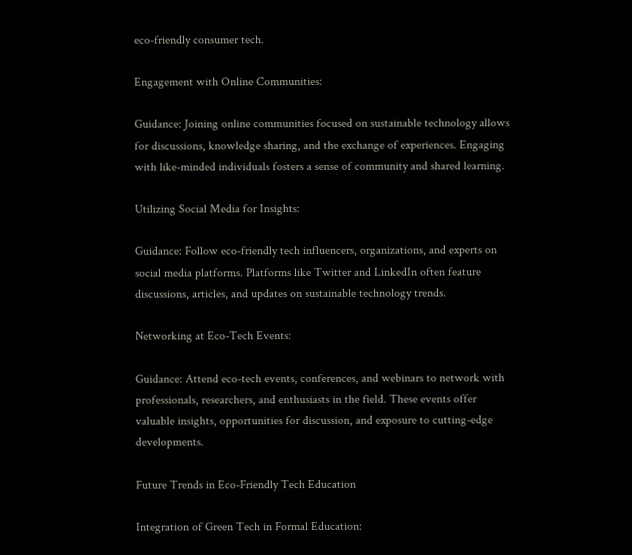eco-friendly consumer tech.

Engagement with Online Communities:

Guidance: Joining online communities focused on sustainable technology allows for discussions, knowledge sharing, and the exchange of experiences. Engaging with like-minded individuals fosters a sense of community and shared learning.

Utilizing Social Media for Insights:

Guidance: Follow eco-friendly tech influencers, organizations, and experts on social media platforms. Platforms like Twitter and LinkedIn often feature discussions, articles, and updates on sustainable technology trends.

Networking at Eco-Tech Events:

Guidance: Attend eco-tech events, conferences, and webinars to network with professionals, researchers, and enthusiasts in the field. These events offer valuable insights, opportunities for discussion, and exposure to cutting-edge developments.

Future Trends in Eco-Friendly Tech Education

Integration of Green Tech in Formal Education: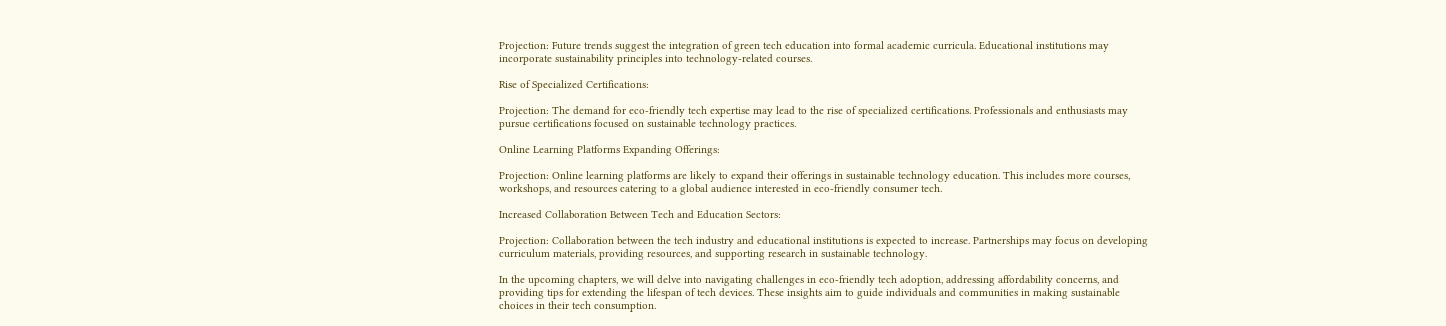Projection: Future trends suggest the integration of green tech education into formal academic curricula. Educational institutions may incorporate sustainability principles into technology-related courses.

Rise of Specialized Certifications:

Projection: The demand for eco-friendly tech expertise may lead to the rise of specialized certifications. Professionals and enthusiasts may pursue certifications focused on sustainable technology practices.

Online Learning Platforms Expanding Offerings:

Projection: Online learning platforms are likely to expand their offerings in sustainable technology education. This includes more courses, workshops, and resources catering to a global audience interested in eco-friendly consumer tech.

Increased Collaboration Between Tech and Education Sectors:

Projection: Collaboration between the tech industry and educational institutions is expected to increase. Partnerships may focus on developing curriculum materials, providing resources, and supporting research in sustainable technology.

In the upcoming chapters, we will delve into navigating challenges in eco-friendly tech adoption, addressing affordability concerns, and providing tips for extending the lifespan of tech devices. These insights aim to guide individuals and communities in making sustainable choices in their tech consumption.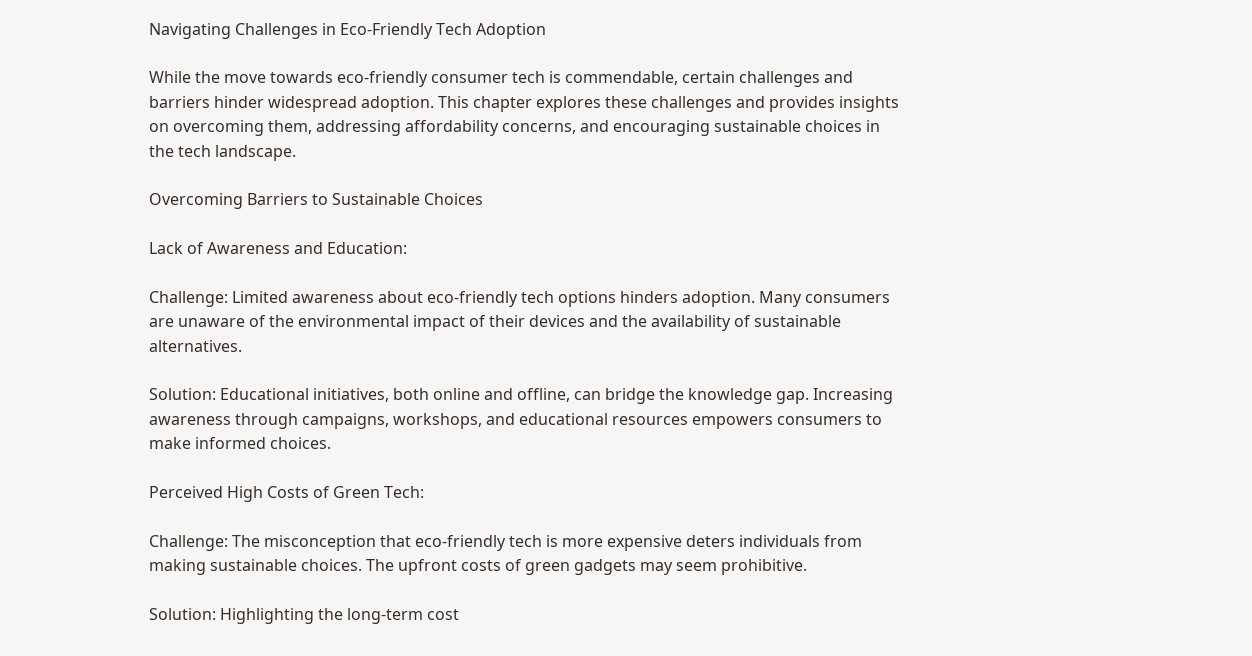Navigating Challenges in Eco-Friendly Tech Adoption

While the move towards eco-friendly consumer tech is commendable, certain challenges and barriers hinder widespread adoption. This chapter explores these challenges and provides insights on overcoming them, addressing affordability concerns, and encouraging sustainable choices in the tech landscape.

Overcoming Barriers to Sustainable Choices

Lack of Awareness and Education:

Challenge: Limited awareness about eco-friendly tech options hinders adoption. Many consumers are unaware of the environmental impact of their devices and the availability of sustainable alternatives.

Solution: Educational initiatives, both online and offline, can bridge the knowledge gap. Increasing awareness through campaigns, workshops, and educational resources empowers consumers to make informed choices.

Perceived High Costs of Green Tech:

Challenge: The misconception that eco-friendly tech is more expensive deters individuals from making sustainable choices. The upfront costs of green gadgets may seem prohibitive.

Solution: Highlighting the long-term cost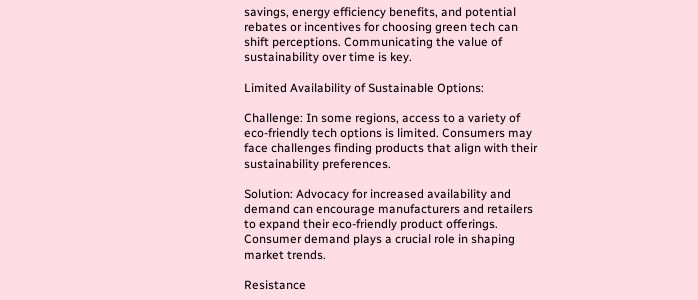savings, energy efficiency benefits, and potential rebates or incentives for choosing green tech can shift perceptions. Communicating the value of sustainability over time is key.

Limited Availability of Sustainable Options:

Challenge: In some regions, access to a variety of eco-friendly tech options is limited. Consumers may face challenges finding products that align with their sustainability preferences.

Solution: Advocacy for increased availability and demand can encourage manufacturers and retailers to expand their eco-friendly product offerings. Consumer demand plays a crucial role in shaping market trends.

Resistance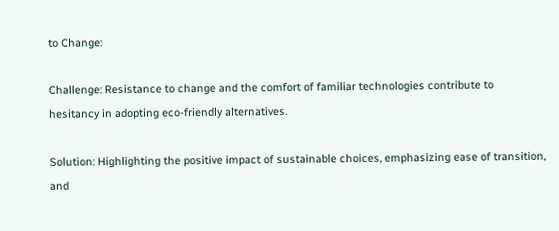to Change:

Challenge: Resistance to change and the comfort of familiar technologies contribute to hesitancy in adopting eco-friendly alternatives.

Solution: Highlighting the positive impact of sustainable choices, emphasizing ease of transition, and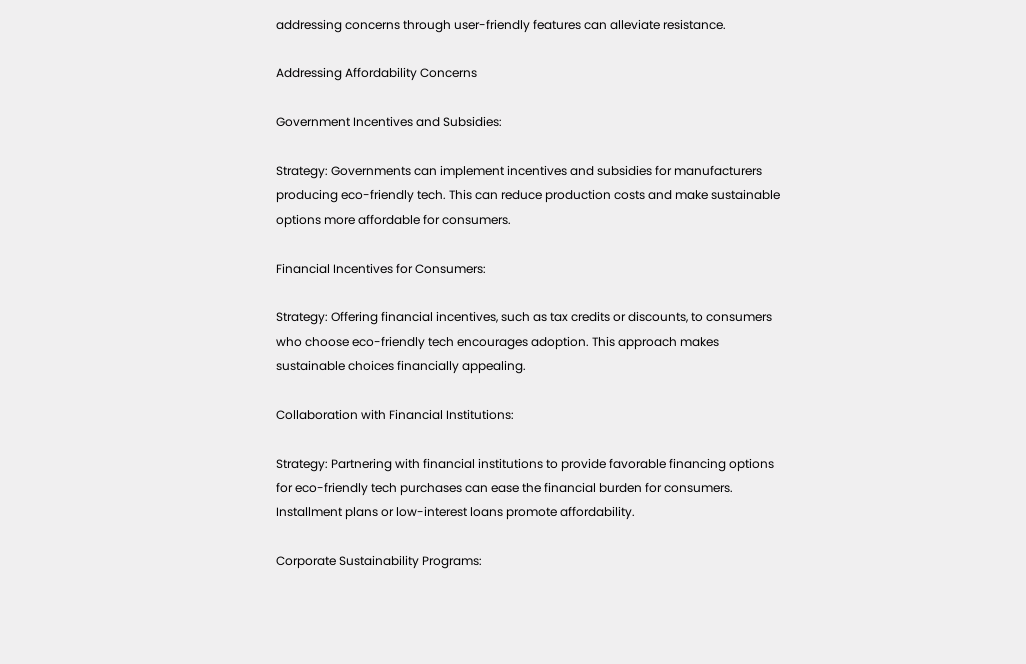addressing concerns through user-friendly features can alleviate resistance.

Addressing Affordability Concerns

Government Incentives and Subsidies:

Strategy: Governments can implement incentives and subsidies for manufacturers producing eco-friendly tech. This can reduce production costs and make sustainable options more affordable for consumers.

Financial Incentives for Consumers:

Strategy: Offering financial incentives, such as tax credits or discounts, to consumers who choose eco-friendly tech encourages adoption. This approach makes sustainable choices financially appealing.

Collaboration with Financial Institutions:

Strategy: Partnering with financial institutions to provide favorable financing options for eco-friendly tech purchases can ease the financial burden for consumers. Installment plans or low-interest loans promote affordability.

Corporate Sustainability Programs: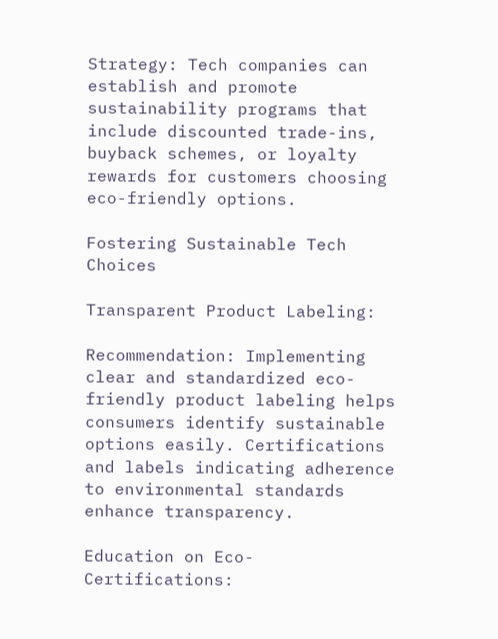Strategy: Tech companies can establish and promote sustainability programs that include discounted trade-ins, buyback schemes, or loyalty rewards for customers choosing eco-friendly options.

Fostering Sustainable Tech Choices

Transparent Product Labeling:

Recommendation: Implementing clear and standardized eco-friendly product labeling helps consumers identify sustainable options easily. Certifications and labels indicating adherence to environmental standards enhance transparency.

Education on Eco-Certifications: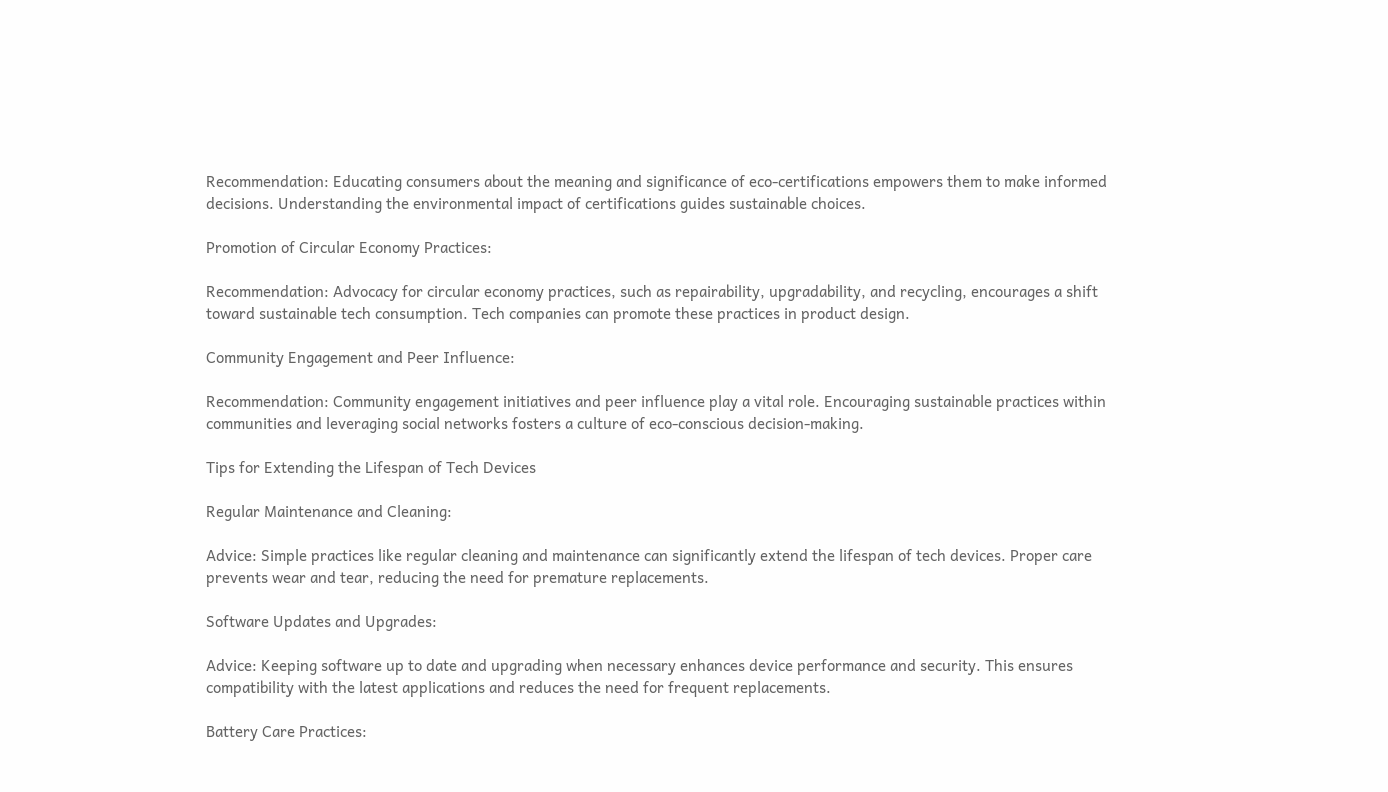Recommendation: Educating consumers about the meaning and significance of eco-certifications empowers them to make informed decisions. Understanding the environmental impact of certifications guides sustainable choices.

Promotion of Circular Economy Practices:

Recommendation: Advocacy for circular economy practices, such as repairability, upgradability, and recycling, encourages a shift toward sustainable tech consumption. Tech companies can promote these practices in product design.

Community Engagement and Peer Influence:

Recommendation: Community engagement initiatives and peer influence play a vital role. Encouraging sustainable practices within communities and leveraging social networks fosters a culture of eco-conscious decision-making.

Tips for Extending the Lifespan of Tech Devices

Regular Maintenance and Cleaning:

Advice: Simple practices like regular cleaning and maintenance can significantly extend the lifespan of tech devices. Proper care prevents wear and tear, reducing the need for premature replacements.

Software Updates and Upgrades:

Advice: Keeping software up to date and upgrading when necessary enhances device performance and security. This ensures compatibility with the latest applications and reduces the need for frequent replacements.

Battery Care Practices: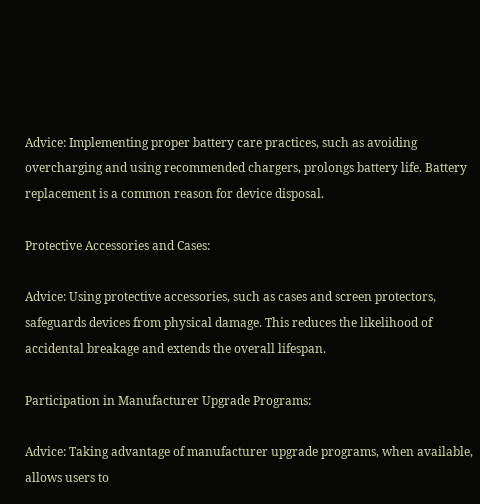Advice: Implementing proper battery care practices, such as avoiding overcharging and using recommended chargers, prolongs battery life. Battery replacement is a common reason for device disposal.

Protective Accessories and Cases:

Advice: Using protective accessories, such as cases and screen protectors, safeguards devices from physical damage. This reduces the likelihood of accidental breakage and extends the overall lifespan.

Participation in Manufacturer Upgrade Programs:

Advice: Taking advantage of manufacturer upgrade programs, when available, allows users to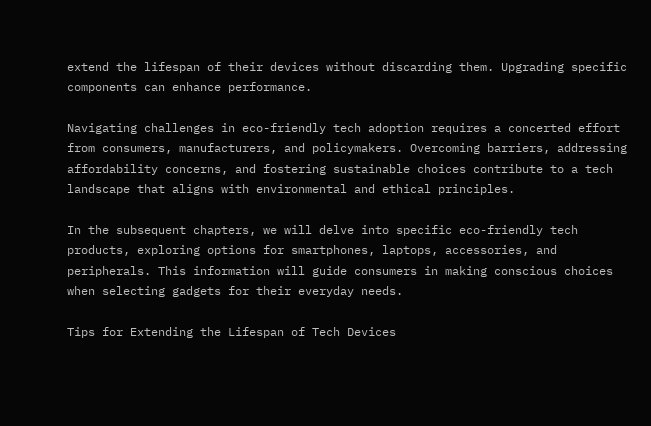extend the lifespan of their devices without discarding them. Upgrading specific components can enhance performance.

Navigating challenges in eco-friendly tech adoption requires a concerted effort from consumers, manufacturers, and policymakers. Overcoming barriers, addressing affordability concerns, and fostering sustainable choices contribute to a tech landscape that aligns with environmental and ethical principles.

In the subsequent chapters, we will delve into specific eco-friendly tech products, exploring options for smartphones, laptops, accessories, and peripherals. This information will guide consumers in making conscious choices when selecting gadgets for their everyday needs.

Tips for Extending the Lifespan of Tech Devices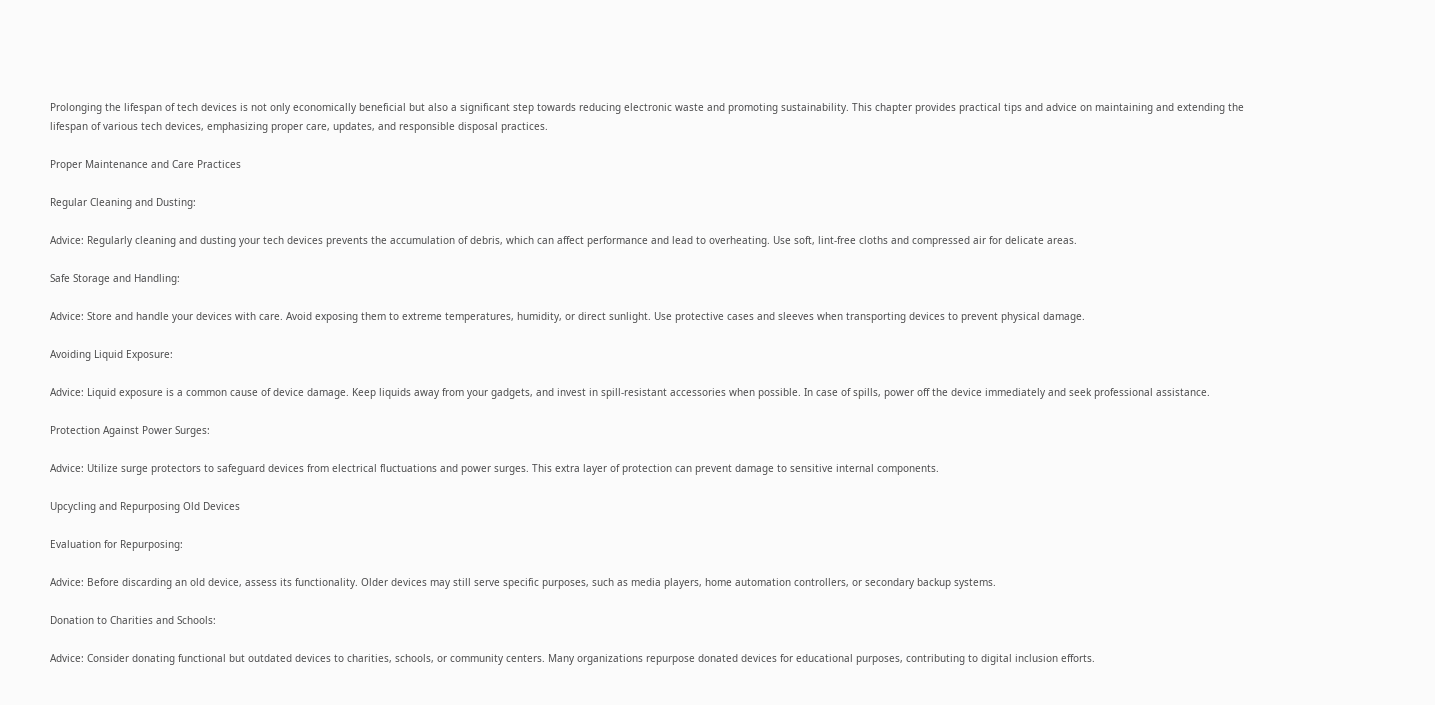Prolonging the lifespan of tech devices is not only economically beneficial but also a significant step towards reducing electronic waste and promoting sustainability. This chapter provides practical tips and advice on maintaining and extending the lifespan of various tech devices, emphasizing proper care, updates, and responsible disposal practices.

Proper Maintenance and Care Practices

Regular Cleaning and Dusting:

Advice: Regularly cleaning and dusting your tech devices prevents the accumulation of debris, which can affect performance and lead to overheating. Use soft, lint-free cloths and compressed air for delicate areas.

Safe Storage and Handling:

Advice: Store and handle your devices with care. Avoid exposing them to extreme temperatures, humidity, or direct sunlight. Use protective cases and sleeves when transporting devices to prevent physical damage.

Avoiding Liquid Exposure:

Advice: Liquid exposure is a common cause of device damage. Keep liquids away from your gadgets, and invest in spill-resistant accessories when possible. In case of spills, power off the device immediately and seek professional assistance.

Protection Against Power Surges:

Advice: Utilize surge protectors to safeguard devices from electrical fluctuations and power surges. This extra layer of protection can prevent damage to sensitive internal components.

Upcycling and Repurposing Old Devices

Evaluation for Repurposing:

Advice: Before discarding an old device, assess its functionality. Older devices may still serve specific purposes, such as media players, home automation controllers, or secondary backup systems.

Donation to Charities and Schools:

Advice: Consider donating functional but outdated devices to charities, schools, or community centers. Many organizations repurpose donated devices for educational purposes, contributing to digital inclusion efforts.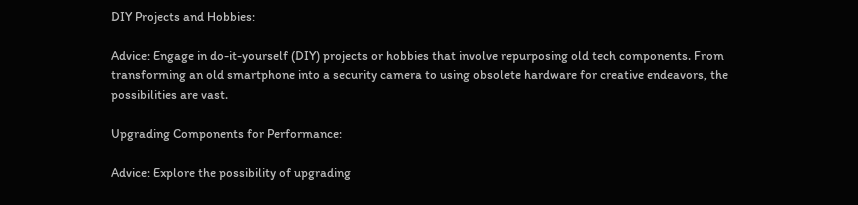DIY Projects and Hobbies:

Advice: Engage in do-it-yourself (DIY) projects or hobbies that involve repurposing old tech components. From transforming an old smartphone into a security camera to using obsolete hardware for creative endeavors, the possibilities are vast.

Upgrading Components for Performance:

Advice: Explore the possibility of upgrading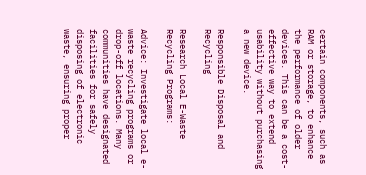certain components, such as RAM or storage, to enhance the performance of older devices. This can be a cost-effective way to extend usability without purchasing a new device.

Responsible Disposal and Recycling

Research Local E-Waste Recycling Programs:

Advice: Investigate local e-waste recycling programs or drop-off locations. Many communities have designated facilities for safely disposing of electronic waste, ensuring proper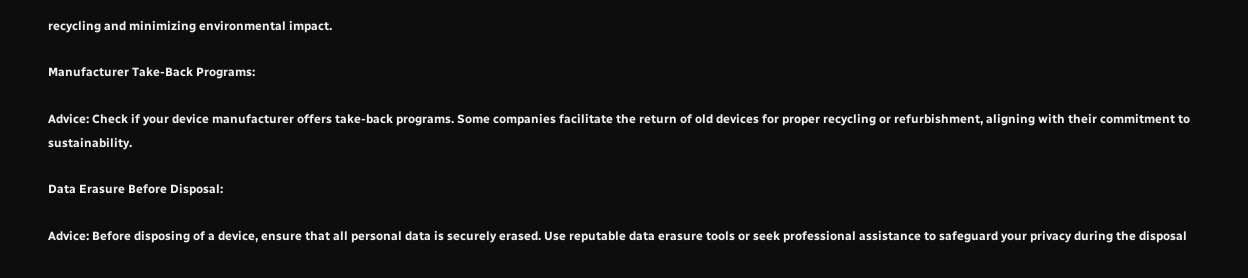recycling and minimizing environmental impact.

Manufacturer Take-Back Programs:

Advice: Check if your device manufacturer offers take-back programs. Some companies facilitate the return of old devices for proper recycling or refurbishment, aligning with their commitment to sustainability.

Data Erasure Before Disposal:

Advice: Before disposing of a device, ensure that all personal data is securely erased. Use reputable data erasure tools or seek professional assistance to safeguard your privacy during the disposal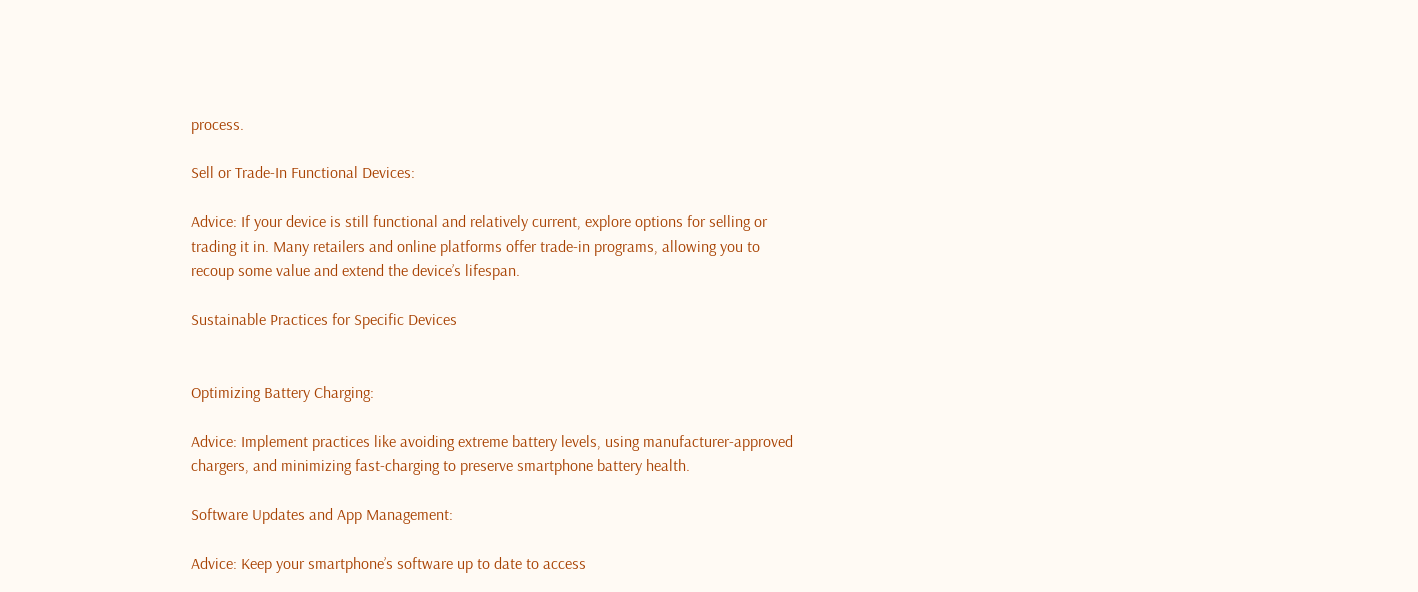process.

Sell or Trade-In Functional Devices:

Advice: If your device is still functional and relatively current, explore options for selling or trading it in. Many retailers and online platforms offer trade-in programs, allowing you to recoup some value and extend the device’s lifespan.

Sustainable Practices for Specific Devices


Optimizing Battery Charging:

Advice: Implement practices like avoiding extreme battery levels, using manufacturer-approved chargers, and minimizing fast-charging to preserve smartphone battery health.

Software Updates and App Management:

Advice: Keep your smartphone’s software up to date to access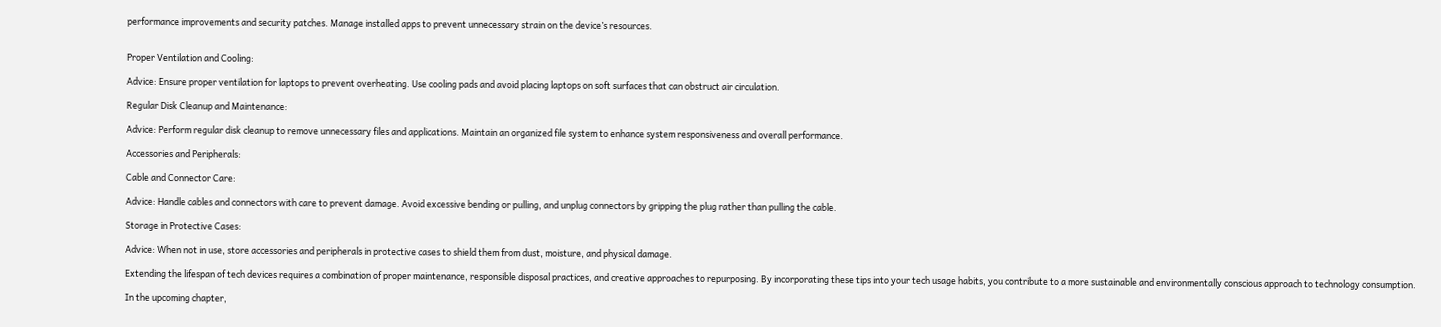performance improvements and security patches. Manage installed apps to prevent unnecessary strain on the device’s resources.


Proper Ventilation and Cooling:

Advice: Ensure proper ventilation for laptops to prevent overheating. Use cooling pads and avoid placing laptops on soft surfaces that can obstruct air circulation.

Regular Disk Cleanup and Maintenance:

Advice: Perform regular disk cleanup to remove unnecessary files and applications. Maintain an organized file system to enhance system responsiveness and overall performance.

Accessories and Peripherals:

Cable and Connector Care:

Advice: Handle cables and connectors with care to prevent damage. Avoid excessive bending or pulling, and unplug connectors by gripping the plug rather than pulling the cable.

Storage in Protective Cases:

Advice: When not in use, store accessories and peripherals in protective cases to shield them from dust, moisture, and physical damage.

Extending the lifespan of tech devices requires a combination of proper maintenance, responsible disposal practices, and creative approaches to repurposing. By incorporating these tips into your tech usage habits, you contribute to a more sustainable and environmentally conscious approach to technology consumption.

In the upcoming chapter,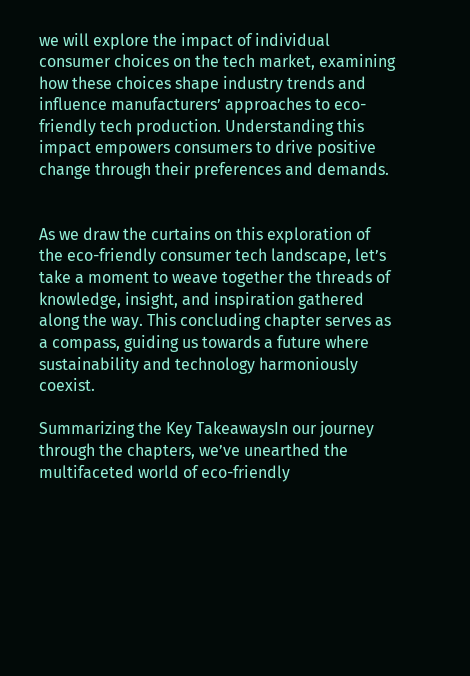we will explore the impact of individual consumer choices on the tech market, examining how these choices shape industry trends and influence manufacturers’ approaches to eco-friendly tech production. Understanding this impact empowers consumers to drive positive change through their preferences and demands.


As we draw the curtains on this exploration of the eco-friendly consumer tech landscape, let’s take a moment to weave together the threads of knowledge, insight, and inspiration gathered along the way. This concluding chapter serves as a compass, guiding us towards a future where sustainability and technology harmoniously coexist.

Summarizing the Key TakeawaysIn our journey through the chapters, we’ve unearthed the multifaceted world of eco-friendly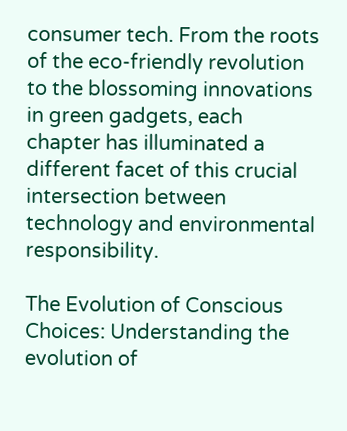consumer tech. From the roots of the eco-friendly revolution to the blossoming innovations in green gadgets, each chapter has illuminated a different facet of this crucial intersection between technology and environmental responsibility.

The Evolution of Conscious Choices: Understanding the evolution of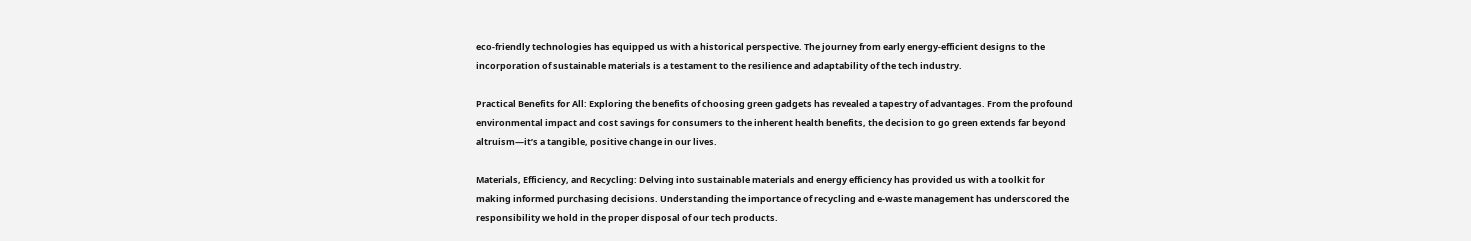eco-friendly technologies has equipped us with a historical perspective. The journey from early energy-efficient designs to the incorporation of sustainable materials is a testament to the resilience and adaptability of the tech industry.

Practical Benefits for All: Exploring the benefits of choosing green gadgets has revealed a tapestry of advantages. From the profound environmental impact and cost savings for consumers to the inherent health benefits, the decision to go green extends far beyond altruism—it’s a tangible, positive change in our lives.

Materials, Efficiency, and Recycling: Delving into sustainable materials and energy efficiency has provided us with a toolkit for making informed purchasing decisions. Understanding the importance of recycling and e-waste management has underscored the responsibility we hold in the proper disposal of our tech products.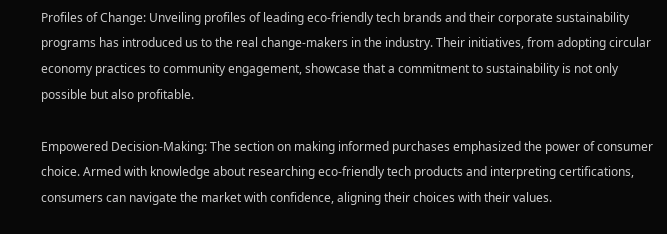Profiles of Change: Unveiling profiles of leading eco-friendly tech brands and their corporate sustainability programs has introduced us to the real change-makers in the industry. Their initiatives, from adopting circular economy practices to community engagement, showcase that a commitment to sustainability is not only possible but also profitable.

Empowered Decision-Making: The section on making informed purchases emphasized the power of consumer choice. Armed with knowledge about researching eco-friendly tech products and interpreting certifications, consumers can navigate the market with confidence, aligning their choices with their values.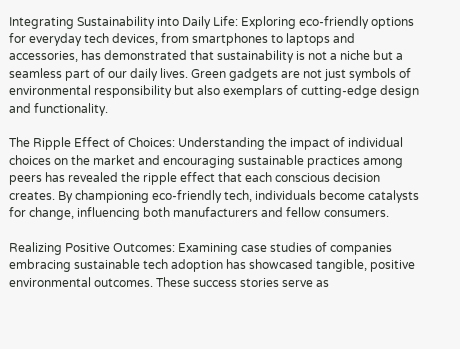Integrating Sustainability into Daily Life: Exploring eco-friendly options for everyday tech devices, from smartphones to laptops and accessories, has demonstrated that sustainability is not a niche but a seamless part of our daily lives. Green gadgets are not just symbols of environmental responsibility but also exemplars of cutting-edge design and functionality.

The Ripple Effect of Choices: Understanding the impact of individual choices on the market and encouraging sustainable practices among peers has revealed the ripple effect that each conscious decision creates. By championing eco-friendly tech, individuals become catalysts for change, influencing both manufacturers and fellow consumers.

Realizing Positive Outcomes: Examining case studies of companies embracing sustainable tech adoption has showcased tangible, positive environmental outcomes. These success stories serve as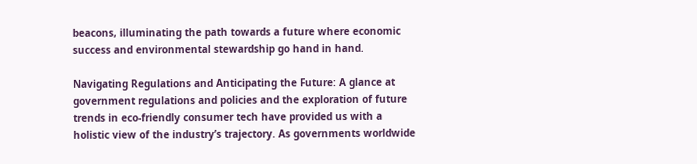beacons, illuminating the path towards a future where economic success and environmental stewardship go hand in hand.

Navigating Regulations and Anticipating the Future: A glance at government regulations and policies and the exploration of future trends in eco-friendly consumer tech have provided us with a holistic view of the industry’s trajectory. As governments worldwide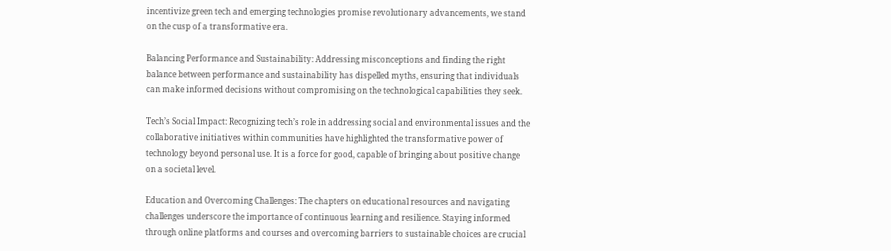incentivize green tech and emerging technologies promise revolutionary advancements, we stand on the cusp of a transformative era.

Balancing Performance and Sustainability: Addressing misconceptions and finding the right balance between performance and sustainability has dispelled myths, ensuring that individuals can make informed decisions without compromising on the technological capabilities they seek.

Tech’s Social Impact: Recognizing tech’s role in addressing social and environmental issues and the collaborative initiatives within communities have highlighted the transformative power of technology beyond personal use. It is a force for good, capable of bringing about positive change on a societal level.

Education and Overcoming Challenges: The chapters on educational resources and navigating challenges underscore the importance of continuous learning and resilience. Staying informed through online platforms and courses and overcoming barriers to sustainable choices are crucial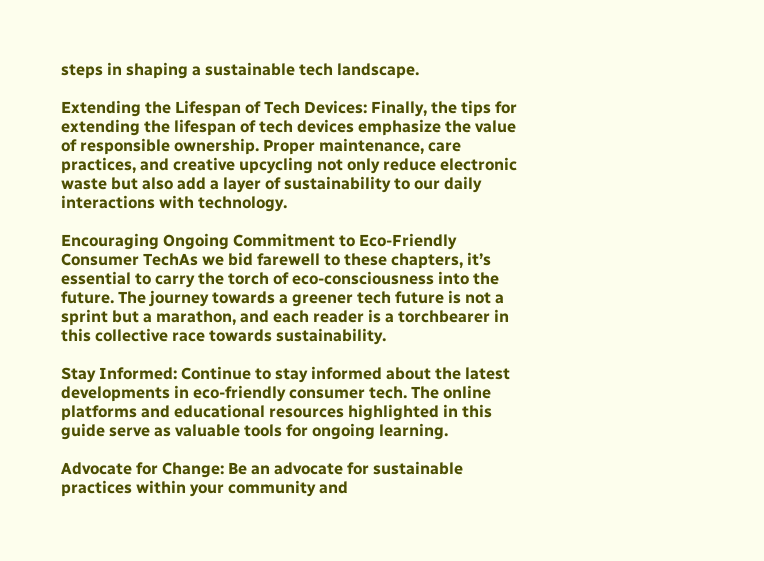steps in shaping a sustainable tech landscape.

Extending the Lifespan of Tech Devices: Finally, the tips for extending the lifespan of tech devices emphasize the value of responsible ownership. Proper maintenance, care practices, and creative upcycling not only reduce electronic waste but also add a layer of sustainability to our daily interactions with technology.

Encouraging Ongoing Commitment to Eco-Friendly Consumer TechAs we bid farewell to these chapters, it’s essential to carry the torch of eco-consciousness into the future. The journey towards a greener tech future is not a sprint but a marathon, and each reader is a torchbearer in this collective race towards sustainability.

Stay Informed: Continue to stay informed about the latest developments in eco-friendly consumer tech. The online platforms and educational resources highlighted in this guide serve as valuable tools for ongoing learning.

Advocate for Change: Be an advocate for sustainable practices within your community and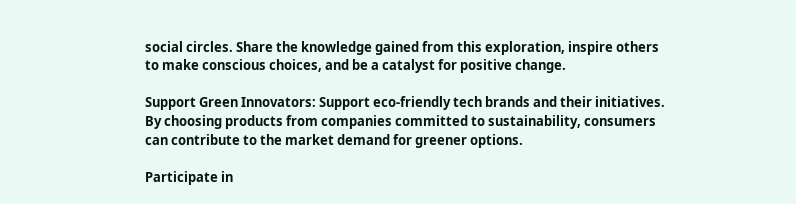social circles. Share the knowledge gained from this exploration, inspire others to make conscious choices, and be a catalyst for positive change.

Support Green Innovators: Support eco-friendly tech brands and their initiatives. By choosing products from companies committed to sustainability, consumers can contribute to the market demand for greener options.

Participate in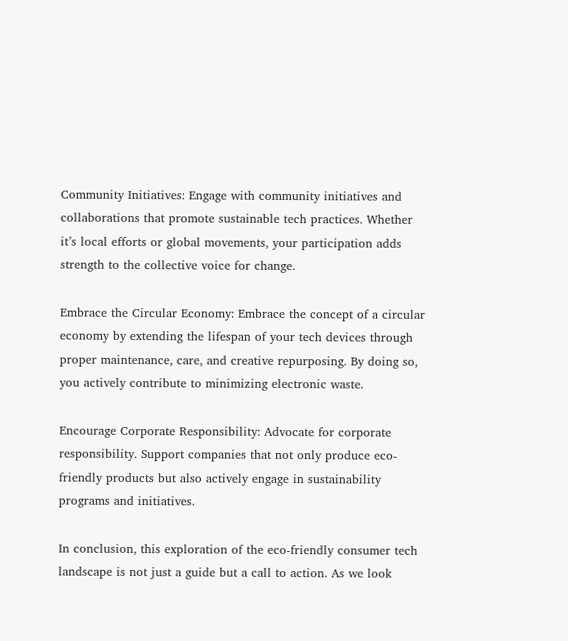Community Initiatives: Engage with community initiatives and collaborations that promote sustainable tech practices. Whether it’s local efforts or global movements, your participation adds strength to the collective voice for change.

Embrace the Circular Economy: Embrace the concept of a circular economy by extending the lifespan of your tech devices through proper maintenance, care, and creative repurposing. By doing so, you actively contribute to minimizing electronic waste.

Encourage Corporate Responsibility: Advocate for corporate responsibility. Support companies that not only produce eco-friendly products but also actively engage in sustainability programs and initiatives.

In conclusion, this exploration of the eco-friendly consumer tech landscape is not just a guide but a call to action. As we look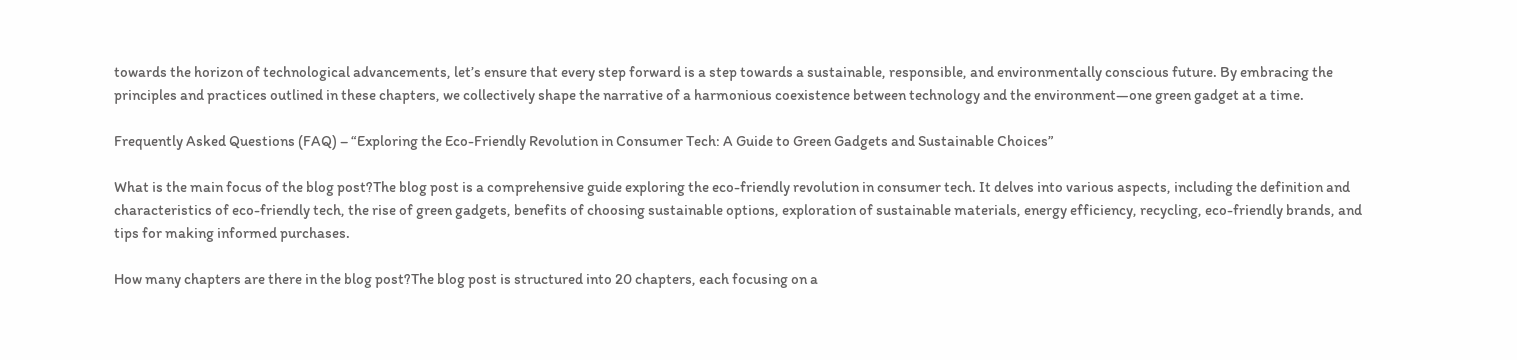towards the horizon of technological advancements, let’s ensure that every step forward is a step towards a sustainable, responsible, and environmentally conscious future. By embracing the principles and practices outlined in these chapters, we collectively shape the narrative of a harmonious coexistence between technology and the environment—one green gadget at a time.

Frequently Asked Questions (FAQ) – “Exploring the Eco-Friendly Revolution in Consumer Tech: A Guide to Green Gadgets and Sustainable Choices”

What is the main focus of the blog post?The blog post is a comprehensive guide exploring the eco-friendly revolution in consumer tech. It delves into various aspects, including the definition and characteristics of eco-friendly tech, the rise of green gadgets, benefits of choosing sustainable options, exploration of sustainable materials, energy efficiency, recycling, eco-friendly brands, and tips for making informed purchases.

How many chapters are there in the blog post?The blog post is structured into 20 chapters, each focusing on a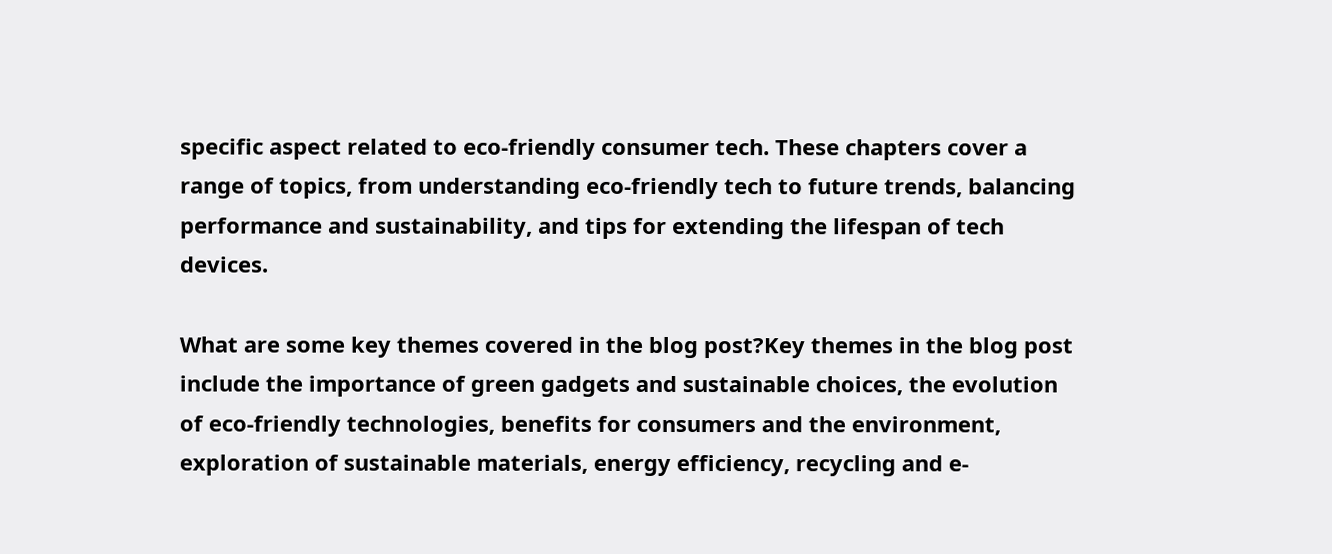specific aspect related to eco-friendly consumer tech. These chapters cover a range of topics, from understanding eco-friendly tech to future trends, balancing performance and sustainability, and tips for extending the lifespan of tech devices.

What are some key themes covered in the blog post?Key themes in the blog post include the importance of green gadgets and sustainable choices, the evolution of eco-friendly technologies, benefits for consumers and the environment, exploration of sustainable materials, energy efficiency, recycling and e-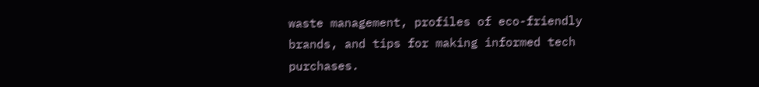waste management, profiles of eco-friendly brands, and tips for making informed tech purchases.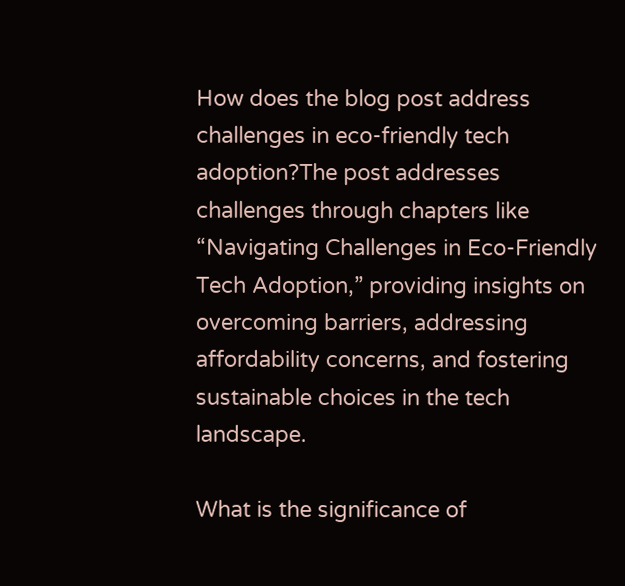How does the blog post address challenges in eco-friendly tech adoption?The post addresses challenges through chapters like “Navigating Challenges in Eco-Friendly Tech Adoption,” providing insights on overcoming barriers, addressing affordability concerns, and fostering sustainable choices in the tech landscape.

What is the significance of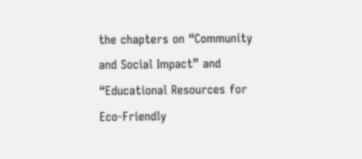the chapters on “Community and Social Impact” and “Educational Resources for Eco-Friendly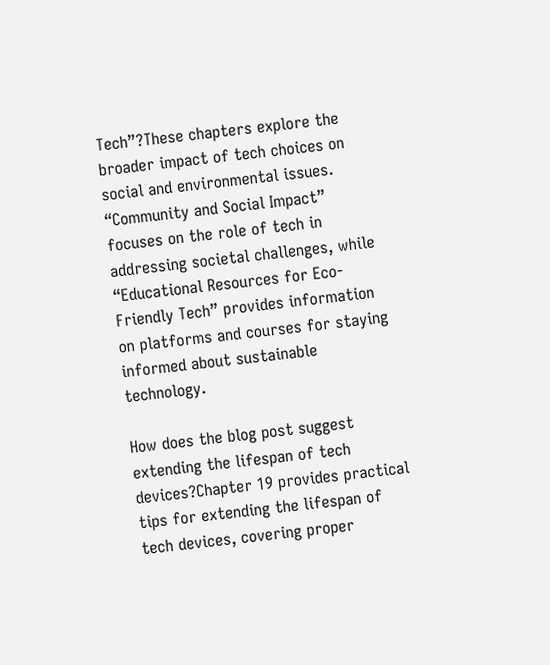Tech”?These chapters explore the broader impact of tech choices on social and environmental issues. “Community and Social Impact” focuses on the role of tech in addressing societal challenges, while “Educational Resources for Eco-Friendly Tech” provides information on platforms and courses for staying informed about sustainable technology.

How does the blog post suggest extending the lifespan of tech devices?Chapter 19 provides practical tips for extending the lifespan of tech devices, covering proper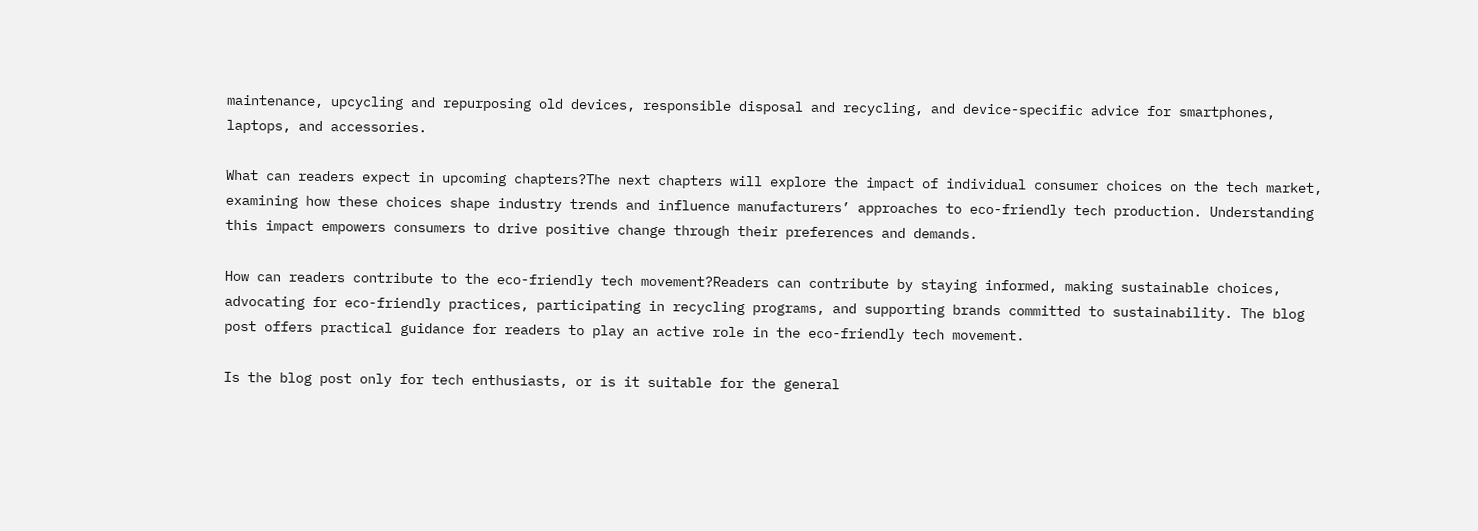maintenance, upcycling and repurposing old devices, responsible disposal and recycling, and device-specific advice for smartphones, laptops, and accessories.

What can readers expect in upcoming chapters?The next chapters will explore the impact of individual consumer choices on the tech market, examining how these choices shape industry trends and influence manufacturers’ approaches to eco-friendly tech production. Understanding this impact empowers consumers to drive positive change through their preferences and demands.

How can readers contribute to the eco-friendly tech movement?Readers can contribute by staying informed, making sustainable choices, advocating for eco-friendly practices, participating in recycling programs, and supporting brands committed to sustainability. The blog post offers practical guidance for readers to play an active role in the eco-friendly tech movement.

Is the blog post only for tech enthusiasts, or is it suitable for the general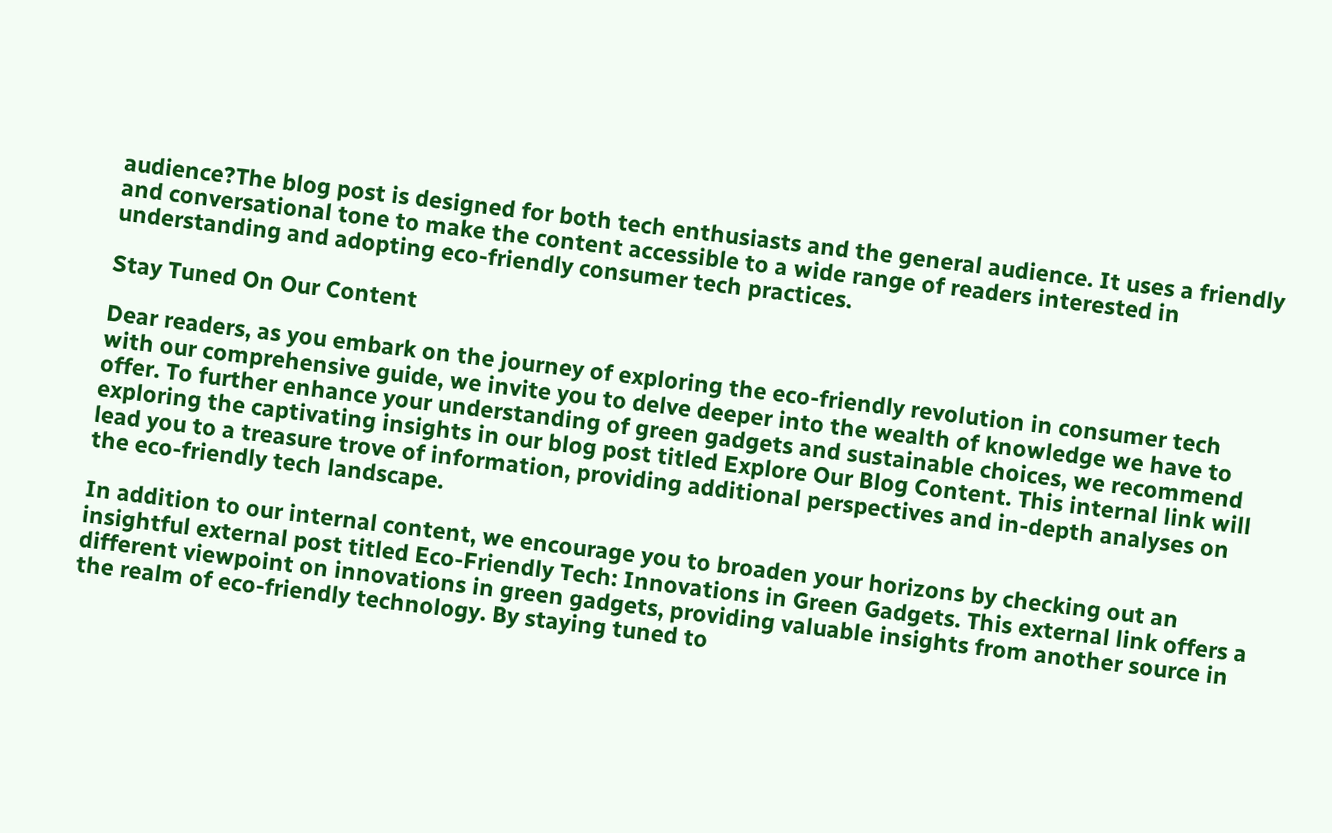audience?The blog post is designed for both tech enthusiasts and the general audience. It uses a friendly and conversational tone to make the content accessible to a wide range of readers interested in understanding and adopting eco-friendly consumer tech practices.

Stay Tuned On Our Content

Dear readers, as you embark on the journey of exploring the eco-friendly revolution in consumer tech with our comprehensive guide, we invite you to delve deeper into the wealth of knowledge we have to offer. To further enhance your understanding of green gadgets and sustainable choices, we recommend exploring the captivating insights in our blog post titled Explore Our Blog Content. This internal link will lead you to a treasure trove of information, providing additional perspectives and in-depth analyses on the eco-friendly tech landscape.

In addition to our internal content, we encourage you to broaden your horizons by checking out an insightful external post titled Eco-Friendly Tech: Innovations in Green Gadgets. This external link offers a different viewpoint on innovations in green gadgets, providing valuable insights from another source in the realm of eco-friendly technology. By staying tuned to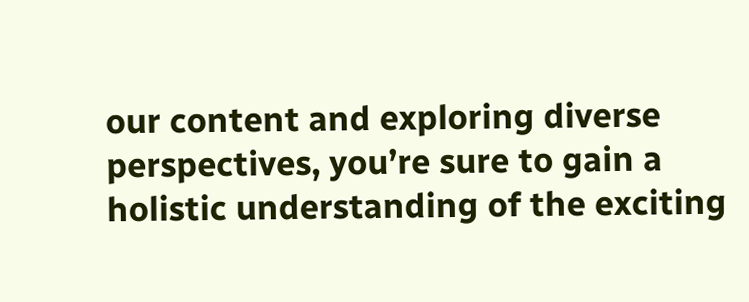our content and exploring diverse perspectives, you’re sure to gain a holistic understanding of the exciting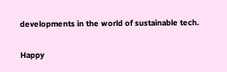developments in the world of sustainable tech.

Happy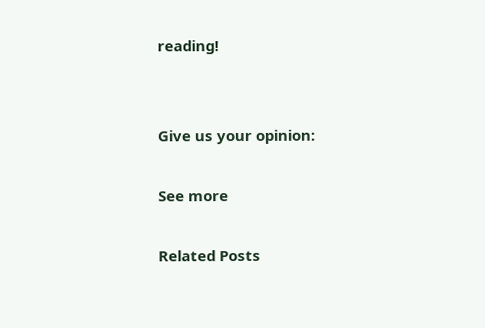reading!


Give us your opinion:

See more

Related Posts